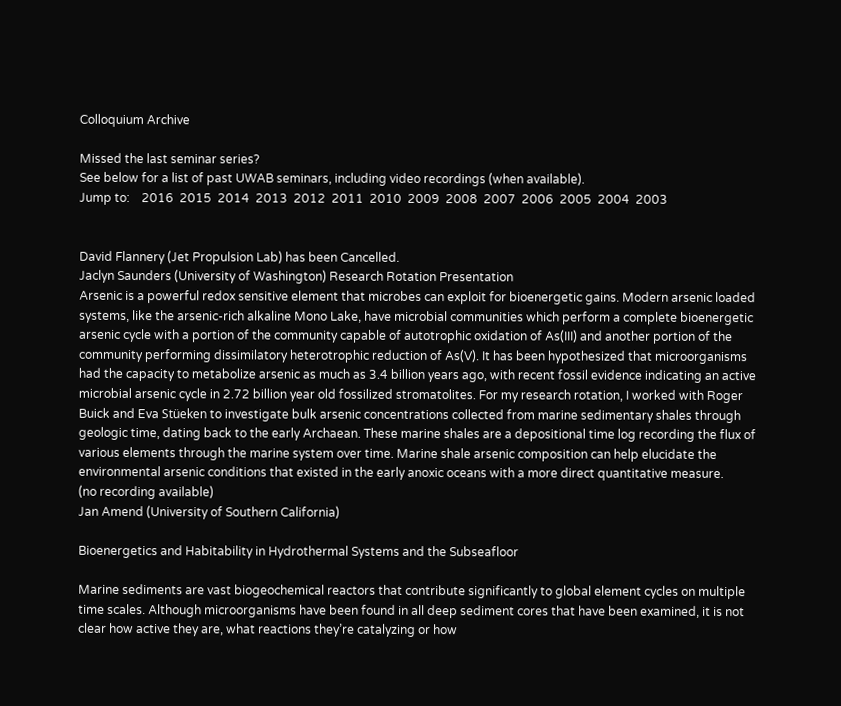Colloquium Archive

Missed the last seminar series?
See below for a list of past UWAB seminars, including video recordings (when available).
Jump to:    2016  2015  2014  2013  2012  2011  2010  2009  2008  2007  2006  2005  2004  2003


David Flannery (Jet Propulsion Lab) has been Cancelled.
Jaclyn Saunders (University of Washington) Research Rotation Presentation
Arsenic is a powerful redox sensitive element that microbes can exploit for bioenergetic gains. Modern arsenic loaded systems, like the arsenic-rich alkaline Mono Lake, have microbial communities which perform a complete bioenergetic arsenic cycle with a portion of the community capable of autotrophic oxidation of As(III) and another portion of the community performing dissimilatory heterotrophic reduction of As(V). It has been hypothesized that microorganisms had the capacity to metabolize arsenic as much as 3.4 billion years ago, with recent fossil evidence indicating an active microbial arsenic cycle in 2.72 billion year old fossilized stromatolites. For my research rotation, I worked with Roger Buick and Eva Stüeken to investigate bulk arsenic concentrations collected from marine sedimentary shales through geologic time, dating back to the early Archaean. These marine shales are a depositional time log recording the flux of various elements through the marine system over time. Marine shale arsenic composition can help elucidate the environmental arsenic conditions that existed in the early anoxic oceans with a more direct quantitative measure.
(no recording available)
Jan Amend (University of Southern California)

Bioenergetics and Habitability in Hydrothermal Systems and the Subseafloor

Marine sediments are vast biogeochemical reactors that contribute significantly to global element cycles on multiple time scales. Although microorganisms have been found in all deep sediment cores that have been examined, it is not clear how active they are, what reactions they’re catalyzing or how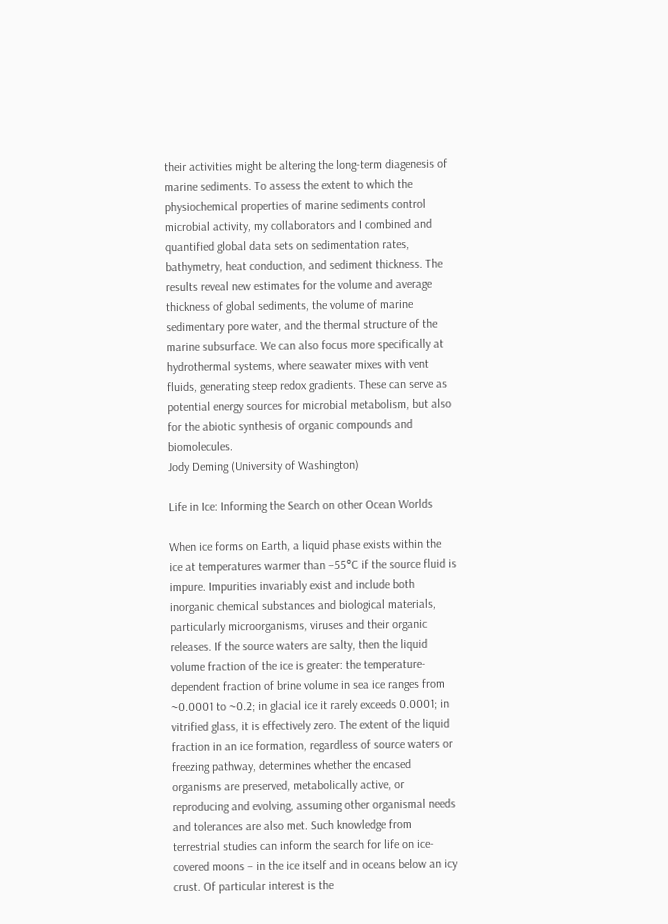their activities might be altering the long-term diagenesis of marine sediments. To assess the extent to which the physiochemical properties of marine sediments control microbial activity, my collaborators and I combined and quantified global data sets on sedimentation rates, bathymetry, heat conduction, and sediment thickness. The results reveal new estimates for the volume and average thickness of global sediments, the volume of marine sedimentary pore water, and the thermal structure of the marine subsurface. We can also focus more specifically at hydrothermal systems, where seawater mixes with vent fluids, generating steep redox gradients. These can serve as potential energy sources for microbial metabolism, but also for the abiotic synthesis of organic compounds and biomolecules.
Jody Deming (University of Washington)

Life in Ice: Informing the Search on other Ocean Worlds

When ice forms on Earth, a liquid phase exists within the ice at temperatures warmer than –55°C if the source fluid is impure. Impurities invariably exist and include both inorganic chemical substances and biological materials, particularly microorganisms, viruses and their organic releases. If the source waters are salty, then the liquid volume fraction of the ice is greater: the temperature-dependent fraction of brine volume in sea ice ranges from ~0.0001 to ~0.2; in glacial ice it rarely exceeds 0.0001; in vitrified glass, it is effectively zero. The extent of the liquid fraction in an ice formation, regardless of source waters or freezing pathway, determines whether the encased organisms are preserved, metabolically active, or reproducing and evolving, assuming other organismal needs and tolerances are also met. Such knowledge from terrestrial studies can inform the search for life on ice-covered moons – in the ice itself and in oceans below an icy crust. Of particular interest is the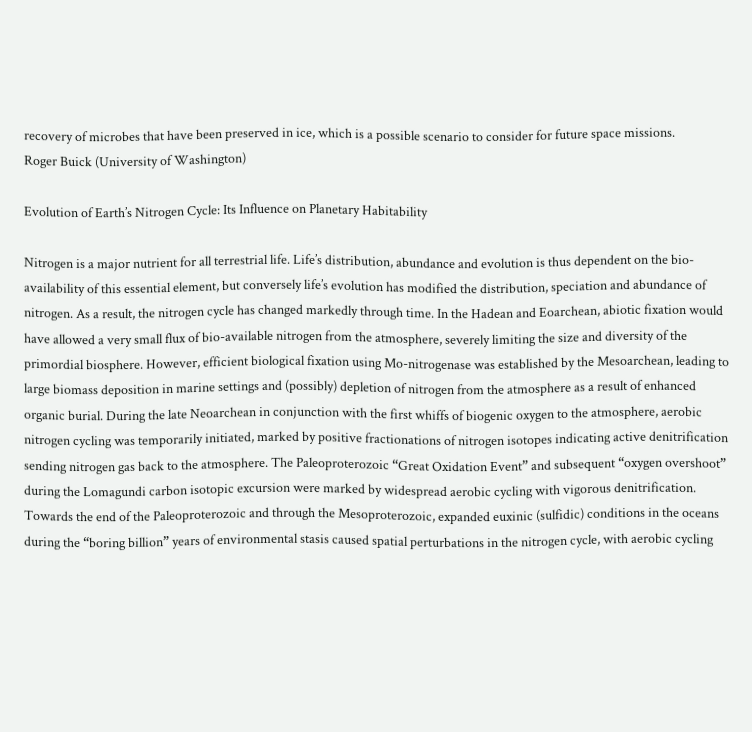recovery of microbes that have been preserved in ice, which is a possible scenario to consider for future space missions.
Roger Buick (University of Washington)

Evolution of Earth’s Nitrogen Cycle: Its Influence on Planetary Habitability

Nitrogen is a major nutrient for all terrestrial life. Life’s distribution, abundance and evolution is thus dependent on the bio-availability of this essential element, but conversely life’s evolution has modified the distribution, speciation and abundance of nitrogen. As a result, the nitrogen cycle has changed markedly through time. In the Hadean and Eoarchean, abiotic fixation would have allowed a very small flux of bio-available nitrogen from the atmosphere, severely limiting the size and diversity of the primordial biosphere. However, efficient biological fixation using Mo-nitrogenase was established by the Mesoarchean, leading to large biomass deposition in marine settings and (possibly) depletion of nitrogen from the atmosphere as a result of enhanced organic burial. During the late Neoarchean in conjunction with the first whiffs of biogenic oxygen to the atmosphere, aerobic nitrogen cycling was temporarily initiated, marked by positive fractionations of nitrogen isotopes indicating active denitrification sending nitrogen gas back to the atmosphere. The Paleoproterozoic “Great Oxidation Event” and subsequent “oxygen overshoot” during the Lomagundi carbon isotopic excursion were marked by widespread aerobic cycling with vigorous denitrification. Towards the end of the Paleoproterozoic and through the Mesoproterozoic, expanded euxinic (sulfidic) conditions in the oceans during the “boring billion” years of environmental stasis caused spatial perturbations in the nitrogen cycle, with aerobic cycling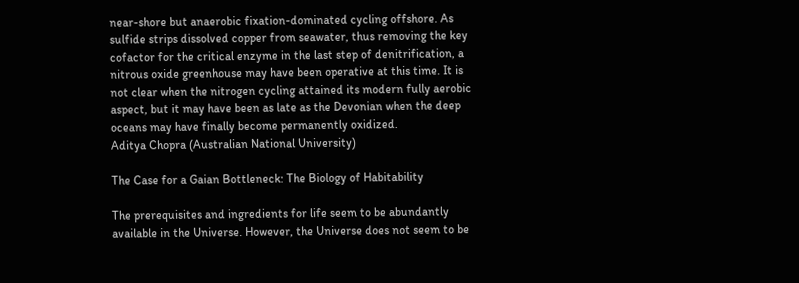near-shore but anaerobic fixation-dominated cycling offshore. As sulfide strips dissolved copper from seawater, thus removing the key cofactor for the critical enzyme in the last step of denitrification, a nitrous oxide greenhouse may have been operative at this time. It is not clear when the nitrogen cycling attained its modern fully aerobic aspect, but it may have been as late as the Devonian when the deep oceans may have finally become permanently oxidized.
Aditya Chopra (Australian National University)

The Case for a Gaian Bottleneck: The Biology of Habitability

The prerequisites and ingredients for life seem to be abundantly available in the Universe. However, the Universe does not seem to be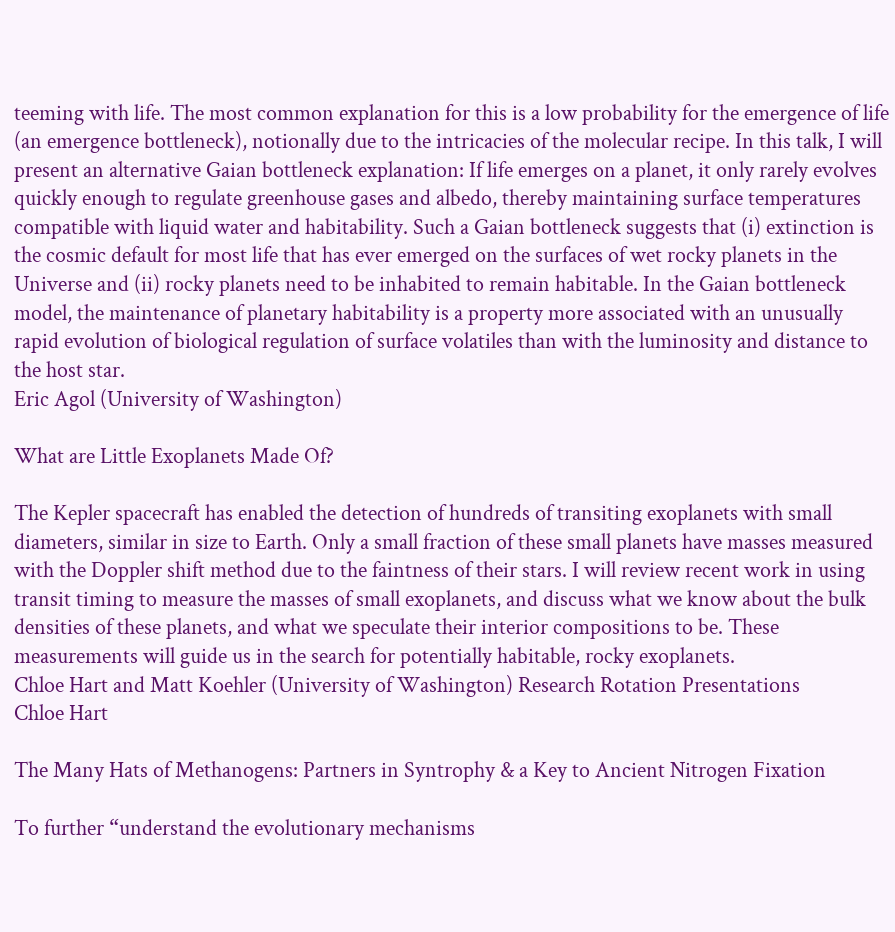teeming with life. The most common explanation for this is a low probability for the emergence of life (an emergence bottleneck), notionally due to the intricacies of the molecular recipe. In this talk, I will present an alternative Gaian bottleneck explanation: If life emerges on a planet, it only rarely evolves quickly enough to regulate greenhouse gases and albedo, thereby maintaining surface temperatures compatible with liquid water and habitability. Such a Gaian bottleneck suggests that (i) extinction is the cosmic default for most life that has ever emerged on the surfaces of wet rocky planets in the Universe and (ii) rocky planets need to be inhabited to remain habitable. In the Gaian bottleneck model, the maintenance of planetary habitability is a property more associated with an unusually rapid evolution of biological regulation of surface volatiles than with the luminosity and distance to the host star.
Eric Agol (University of Washington)

What are Little Exoplanets Made Of?

The Kepler spacecraft has enabled the detection of hundreds of transiting exoplanets with small diameters, similar in size to Earth. Only a small fraction of these small planets have masses measured with the Doppler shift method due to the faintness of their stars. I will review recent work in using transit timing to measure the masses of small exoplanets, and discuss what we know about the bulk densities of these planets, and what we speculate their interior compositions to be. These measurements will guide us in the search for potentially habitable, rocky exoplanets.
Chloe Hart and Matt Koehler (University of Washington) Research Rotation Presentations
Chloe Hart

The Many Hats of Methanogens: Partners in Syntrophy & a Key to Ancient Nitrogen Fixation

To further “understand the evolutionary mechanisms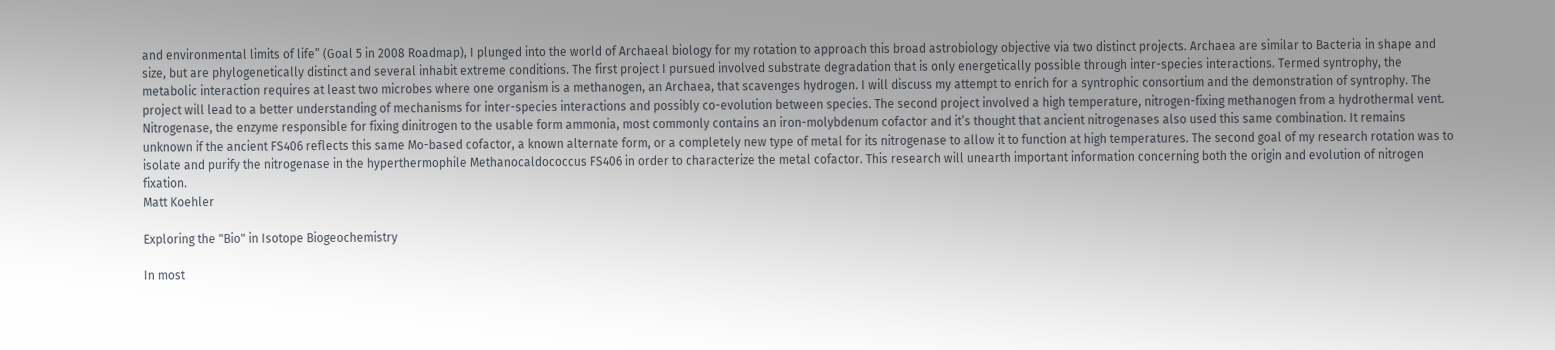and environmental limits of life” (Goal 5 in 2008 Roadmap), I plunged into the world of Archaeal biology for my rotation to approach this broad astrobiology objective via two distinct projects. Archaea are similar to Bacteria in shape and size, but are phylogenetically distinct and several inhabit extreme conditions. The first project I pursued involved substrate degradation that is only energetically possible through inter-species interactions. Termed syntrophy, the metabolic interaction requires at least two microbes where one organism is a methanogen, an Archaea, that scavenges hydrogen. I will discuss my attempt to enrich for a syntrophic consortium and the demonstration of syntrophy. The project will lead to a better understanding of mechanisms for inter-species interactions and possibly co-evolution between species. The second project involved a high temperature, nitrogen-fixing methanogen from a hydrothermal vent. Nitrogenase, the enzyme responsible for fixing dinitrogen to the usable form ammonia, most commonly contains an iron-molybdenum cofactor and it’s thought that ancient nitrogenases also used this same combination. It remains unknown if the ancient FS406 reflects this same Mo-based cofactor, a known alternate form, or a completely new type of metal for its nitrogenase to allow it to function at high temperatures. The second goal of my research rotation was to isolate and purify the nitrogenase in the hyperthermophile Methanocaldococcus FS406 in order to characterize the metal cofactor. This research will unearth important information concerning both the origin and evolution of nitrogen fixation.
Matt Koehler

Exploring the "Bio" in Isotope Biogeochemistry

In most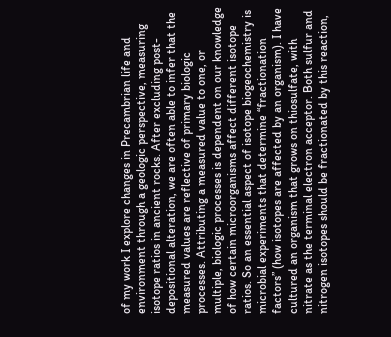of my work I explore changes in Precambrian life and environment through a geologic perspective, measuring isotope ratios in ancient rocks. After excluding post-depositional alteration, we are often able to infer that the measured values are reflective of primary biologic processes. Attributing a measured value to one, or multiple, biologic processes is dependent on our knowledge of how certain microorganisms affect different isotope ratios. So an essential aspect of isotope biogeochemistry is microbial experiments that determine “fractionation factors” (how isotopes are affected by an organism). I have cultured an organism that grows on thiosulfate, with nitrate as the terminal electron acceptor. Both sulfur and nitrogen isotopes should be fractionated by this reaction,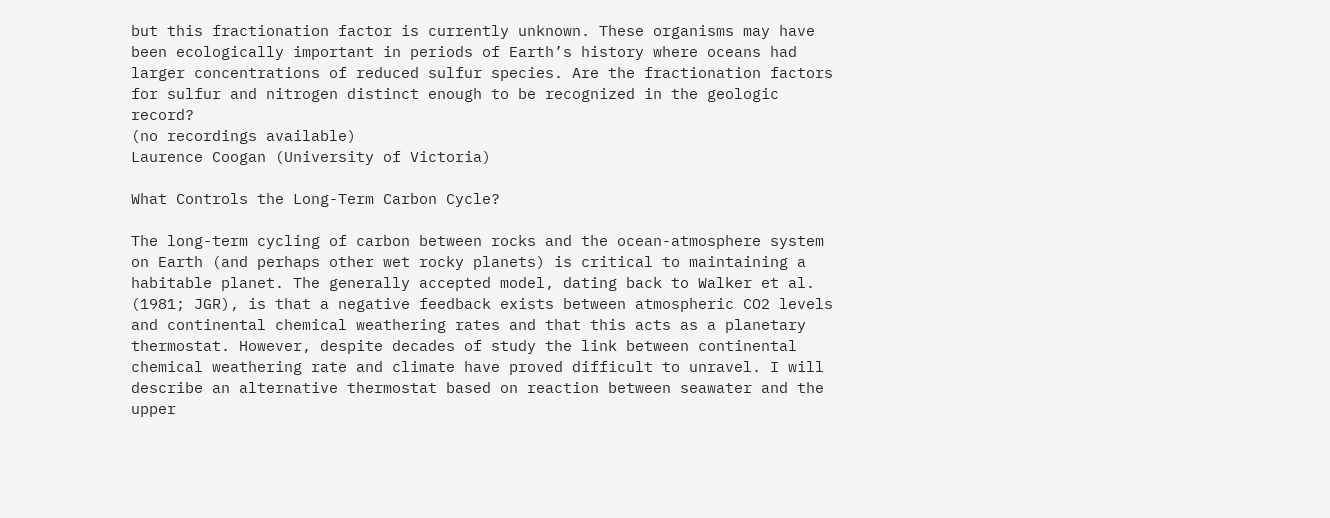but this fractionation factor is currently unknown. These organisms may have been ecologically important in periods of Earth’s history where oceans had larger concentrations of reduced sulfur species. Are the fractionation factors for sulfur and nitrogen distinct enough to be recognized in the geologic record?
(no recordings available)
Laurence Coogan (University of Victoria)

What Controls the Long-Term Carbon Cycle?

The long-term cycling of carbon between rocks and the ocean-atmosphere system on Earth (and perhaps other wet rocky planets) is critical to maintaining a habitable planet. The generally accepted model, dating back to Walker et al. (1981; JGR), is that a negative feedback exists between atmospheric CO2 levels and continental chemical weathering rates and that this acts as a planetary thermostat. However, despite decades of study the link between continental chemical weathering rate and climate have proved difficult to unravel. I will describe an alternative thermostat based on reaction between seawater and the upper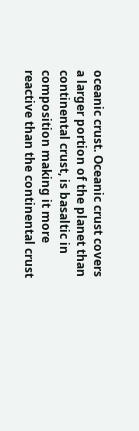oceanic crust. Oceanic crust covers a larger portion of the planet than continental crust, is basaltic in composition making it more reactive than the continental crust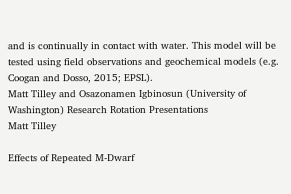and is continually in contact with water. This model will be tested using field observations and geochemical models (e.g. Coogan and Dosso, 2015; EPSL).
Matt Tilley and Osazonamen Igbinosun (University of Washington) Research Rotation Presentations
Matt Tilley

Effects of Repeated M-Dwarf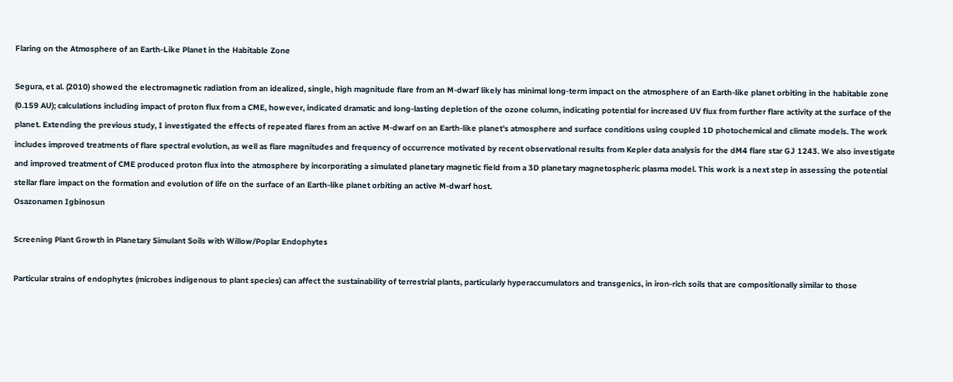Flaring on the Atmosphere of an Earth-Like Planet in the Habitable Zone

Segura, et al. (2010) showed the electromagnetic radiation from an idealized, single, high magnitude flare from an M-dwarf likely has minimal long-term impact on the atmosphere of an Earth-like planet orbiting in the habitable zone (0.159 AU); calculations including impact of proton flux from a CME, however, indicated dramatic and long-lasting depletion of the ozone column, indicating potential for increased UV flux from further flare activity at the surface of the planet. Extending the previous study, I investigated the effects of repeated flares from an active M-dwarf on an Earth-like planet’s atmosphere and surface conditions using coupled 1D photochemical and climate models. The work includes improved treatments of flare spectral evolution, as well as flare magnitudes and frequency of occurrence motivated by recent observational results from Kepler data analysis for the dM4 flare star GJ 1243. We also investigate and improved treatment of CME produced proton flux into the atmosphere by incorporating a simulated planetary magnetic field from a 3D planetary magnetospheric plasma model. This work is a next step in assessing the potential stellar flare impact on the formation and evolution of life on the surface of an Earth-like planet orbiting an active M-dwarf host.
Osazonamen Igbinosun

Screening Plant Growth in Planetary Simulant Soils with Willow/Poplar Endophytes

Particular strains of endophytes (microbes indigenous to plant species) can affect the sustainability of terrestrial plants, particularly hyperaccumulators and transgenics, in iron-rich soils that are compositionally similar to those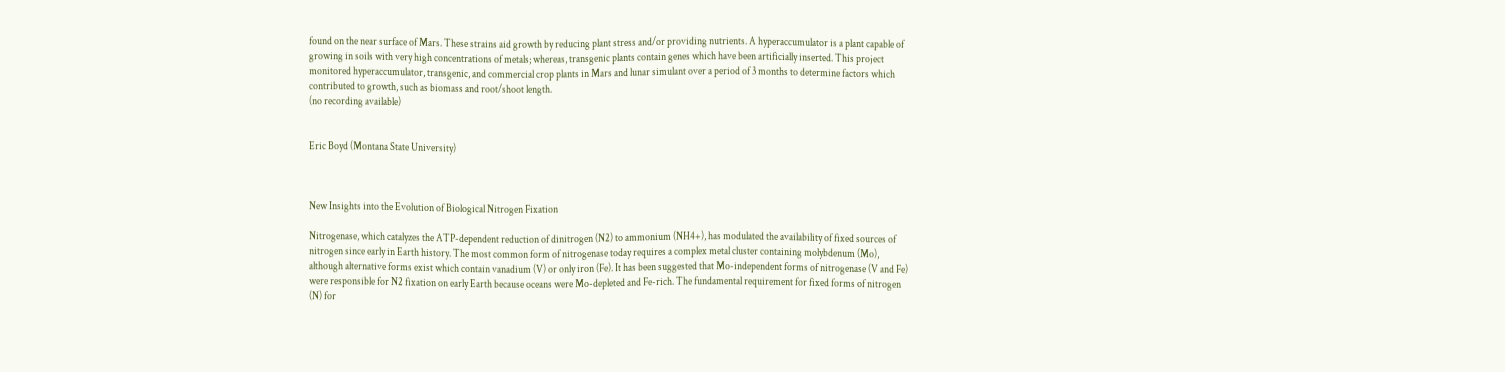found on the near surface of Mars. These strains aid growth by reducing plant stress and/or providing nutrients. A hyperaccumulator is a plant capable of growing in soils with very high concentrations of metals; whereas, transgenic plants contain genes which have been artificially inserted. This project monitored hyperaccumulator, transgenic, and commercial crop plants in Mars and lunar simulant over a period of 3 months to determine factors which contributed to growth, such as biomass and root/shoot length.
(no recording available)


Eric Boyd (Montana State University)



New Insights into the Evolution of Biological Nitrogen Fixation

Nitrogenase, which catalyzes the ATP-dependent reduction of dinitrogen (N2) to ammonium (NH4+), has modulated the availability of fixed sources of nitrogen since early in Earth history. The most common form of nitrogenase today requires a complex metal cluster containing molybdenum (Mo), although alternative forms exist which contain vanadium (V) or only iron (Fe). It has been suggested that Mo-independent forms of nitrogenase (V and Fe) were responsible for N2 fixation on early Earth because oceans were Mo-depleted and Fe-rich. The fundamental requirement for fixed forms of nitrogen (N) for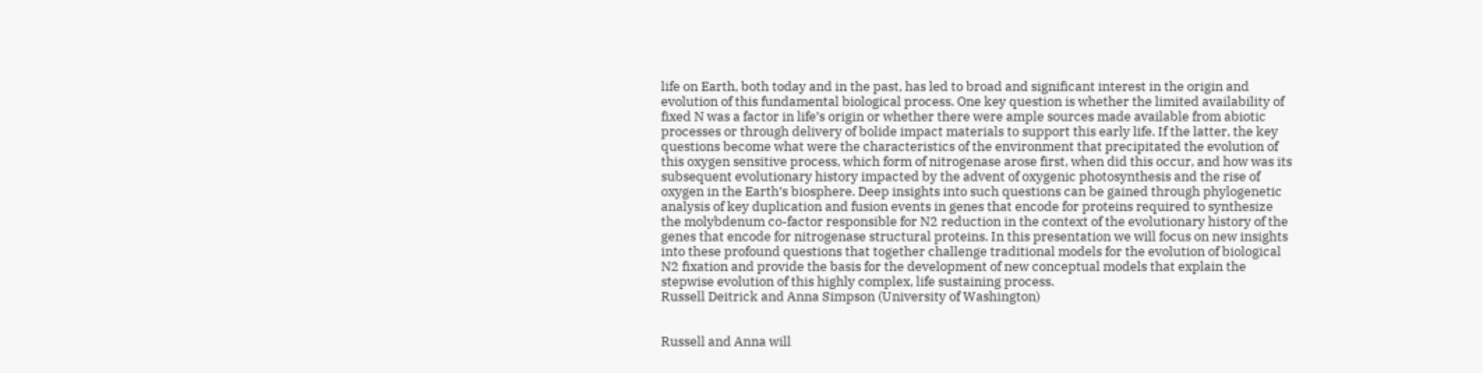life on Earth, both today and in the past, has led to broad and significant interest in the origin and evolution of this fundamental biological process. One key question is whether the limited availability of fixed N was a factor in life’s origin or whether there were ample sources made available from abiotic processes or through delivery of bolide impact materials to support this early life. If the latter, the key questions become what were the characteristics of the environment that precipitated the evolution of this oxygen sensitive process, which form of nitrogenase arose first, when did this occur, and how was its subsequent evolutionary history impacted by the advent of oxygenic photosynthesis and the rise of oxygen in the Earth’s biosphere. Deep insights into such questions can be gained through phylogenetic analysis of key duplication and fusion events in genes that encode for proteins required to synthesize the molybdenum co-factor responsible for N2 reduction in the context of the evolutionary history of the genes that encode for nitrogenase structural proteins. In this presentation we will focus on new insights into these profound questions that together challenge traditional models for the evolution of biological N2 fixation and provide the basis for the development of new conceptual models that explain the stepwise evolution of this highly complex, life sustaining process.
Russell Deitrick and Anna Simpson (University of Washington)


Russell and Anna will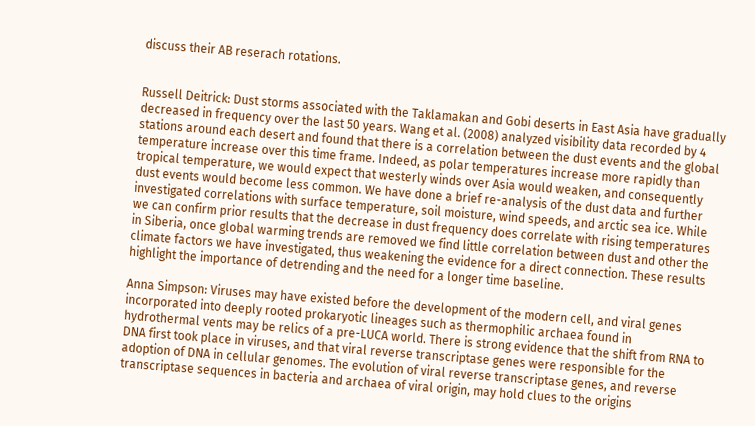discuss their AB reserach rotations.


Russell Deitrick: Dust storms associated with the Taklamakan and Gobi deserts in East Asia have gradually decreased in frequency over the last 50 years. Wang et al. (2008) analyzed visibility data recorded by 4 stations around each desert and found that there is a correlation between the dust events and the global temperature increase over this time frame. Indeed, as polar temperatures increase more rapidly than tropical temperature, we would expect that westerly winds over Asia would weaken, and consequently dust events would become less common. We have done a brief re-analysis of the dust data and further investigated correlations with surface temperature, soil moisture, wind speeds, and arctic sea ice. While we can confirm prior results that the decrease in dust frequency does correlate with rising temperatures in Siberia, once global warming trends are removed we find little correlation between dust and other the climate factors we have investigated, thus weakening the evidence for a direct connection. These results highlight the importance of detrending and the need for a longer time baseline.

Anna Simpson: Viruses may have existed before the development of the modern cell, and viral genes incorporated into deeply rooted prokaryotic lineages such as thermophilic archaea found in hydrothermal vents may be relics of a pre-LUCA world. There is strong evidence that the shift from RNA to DNA first took place in viruses, and that viral reverse transcriptase genes were responsible for the adoption of DNA in cellular genomes. The evolution of viral reverse transcriptase genes, and reverse transcriptase sequences in bacteria and archaea of viral origin, may hold clues to the origins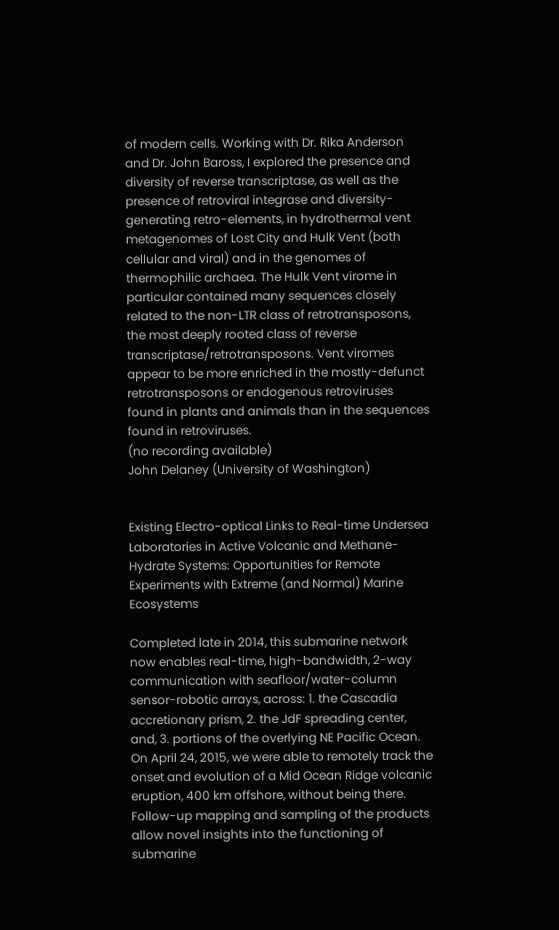of modern cells. Working with Dr. Rika Anderson and Dr. John Baross, I explored the presence and diversity of reverse transcriptase, as well as the presence of retroviral integrase and diversity-generating retro-elements, in hydrothermal vent metagenomes of Lost City and Hulk Vent (both cellular and viral) and in the genomes of thermophilic archaea. The Hulk Vent virome in particular contained many sequences closely related to the non-LTR class of retrotransposons, the most deeply rooted class of reverse transcriptase/retrotransposons. Vent viromes appear to be more enriched in the mostly-defunct retrotransposons or endogenous retroviruses found in plants and animals than in the sequences found in retroviruses.
(no recording available)
John Delaney (University of Washington)


Existing Electro-optical Links to Real-time Undersea Laboratories in Active Volcanic and Methane-Hydrate Systems: Opportunities for Remote Experiments with Extreme (and Normal) Marine Ecosystems

Completed late in 2014, this submarine network now enables real-time, high-bandwidth, 2-way communication with seafloor/water-column sensor-robotic arrays, across: 1. the Cascadia accretionary prism, 2. the JdF spreading center, and, 3. portions of the overlying NE Pacific Ocean. On April 24, 2015, we were able to remotely track the onset and evolution of a Mid Ocean Ridge volcanic eruption, 400 km offshore, without being there.  Follow-up mapping and sampling of the products allow novel insights into the functioning of submarine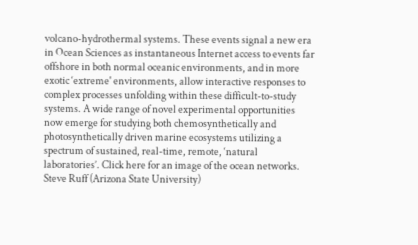volcano-hydrothermal systems. These events signal a new era in Ocean Sciences as instantaneous Internet access to events far offshore in both normal oceanic environments, and in more exotic ‘extreme' environments, allow interactive responses to complex processes unfolding within these difficult-to-study systems. A wide range of novel experimental opportunities now emerge for studying both chemosynthetically and photosynthetically driven marine ecosystems utilizing a spectrum of sustained, real-time, remote, ‘natural laboratories’. Click here for an image of the ocean networks.
Steve Ruff (Arizona State University)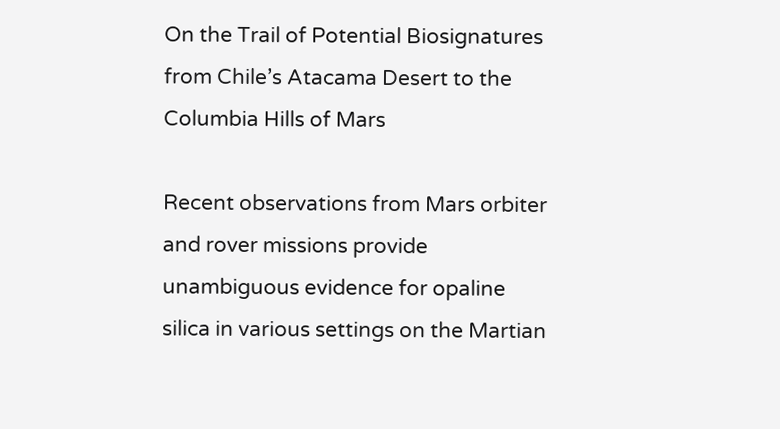On the Trail of Potential Biosignatures from Chile’s Atacama Desert to the Columbia Hills of Mars

Recent observations from Mars orbiter and rover missions provide unambiguous evidence for opaline silica in various settings on the Martian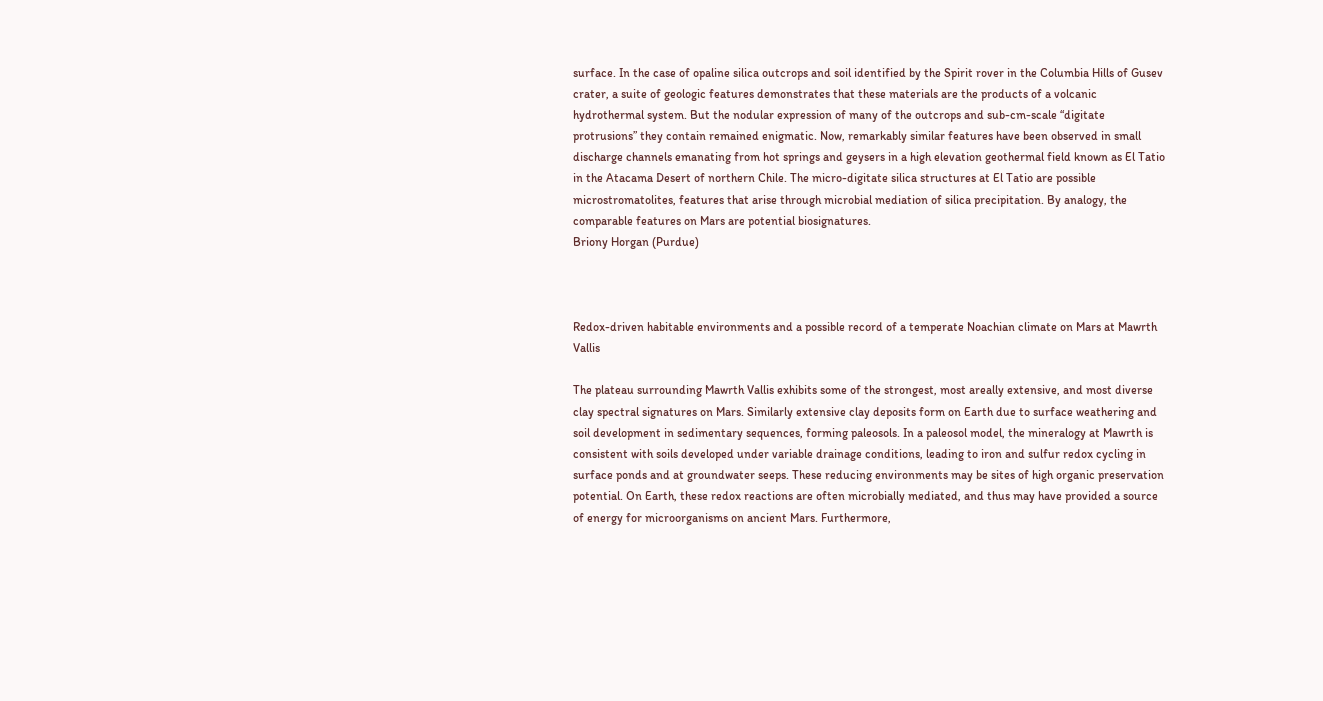surface. In the case of opaline silica outcrops and soil identified by the Spirit rover in the Columbia Hills of Gusev crater, a suite of geologic features demonstrates that these materials are the products of a volcanic hydrothermal system. But the nodular expression of many of the outcrops and sub-cm-scale “digitate protrusions” they contain remained enigmatic. Now, remarkably similar features have been observed in small discharge channels emanating from hot springs and geysers in a high elevation geothermal field known as El Tatio in the Atacama Desert of northern Chile. The micro-digitate silica structures at El Tatio are possible microstromatolites, features that arise through microbial mediation of silica precipitation. By analogy, the comparable features on Mars are potential biosignatures.
Briony Horgan (Purdue)



Redox-driven habitable environments and a possible record of a temperate Noachian climate on Mars at Mawrth Vallis

The plateau surrounding Mawrth Vallis exhibits some of the strongest, most areally extensive, and most diverse clay spectral signatures on Mars. Similarly extensive clay deposits form on Earth due to surface weathering and soil development in sedimentary sequences, forming paleosols. In a paleosol model, the mineralogy at Mawrth is consistent with soils developed under variable drainage conditions, leading to iron and sulfur redox cycling in surface ponds and at groundwater seeps. These reducing environments may be sites of high organic preservation potential. On Earth, these redox reactions are often microbially mediated, and thus may have provided a source of energy for microorganisms on ancient Mars. Furthermore,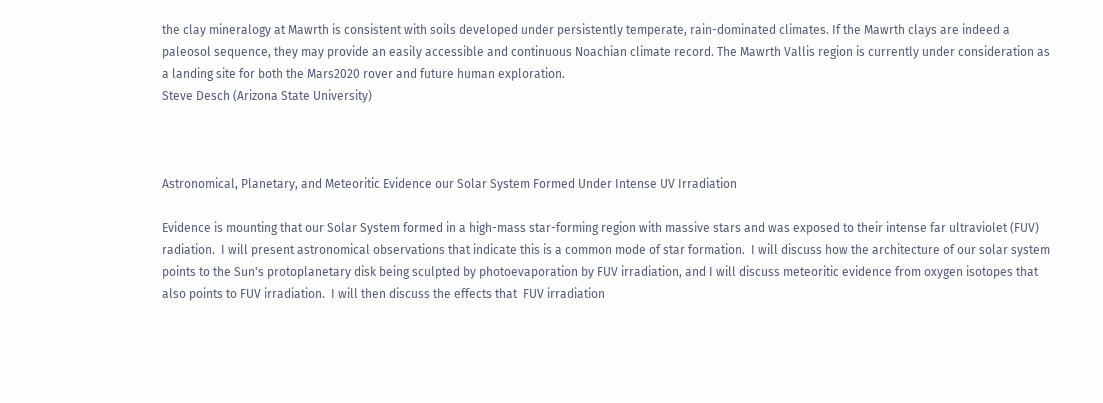the clay mineralogy at Mawrth is consistent with soils developed under persistently temperate, rain-dominated climates. If the Mawrth clays are indeed a paleosol sequence, they may provide an easily accessible and continuous Noachian climate record. The Mawrth Vallis region is currently under consideration as a landing site for both the Mars2020 rover and future human exploration.
Steve Desch (Arizona State University)



Astronomical, Planetary, and Meteoritic Evidence our Solar System Formed Under Intense UV Irradiation

Evidence is mounting that our Solar System formed in a high-mass star-forming region with massive stars and was exposed to their intense far ultraviolet (FUV) radiation.  I will present astronomical observations that indicate this is a common mode of star formation.  I will discuss how the architecture of our solar system points to the Sun's protoplanetary disk being sculpted by photoevaporation by FUV irradiation, and I will discuss meteoritic evidence from oxygen isotopes that also points to FUV irradiation.  I will then discuss the effects that  FUV irradiation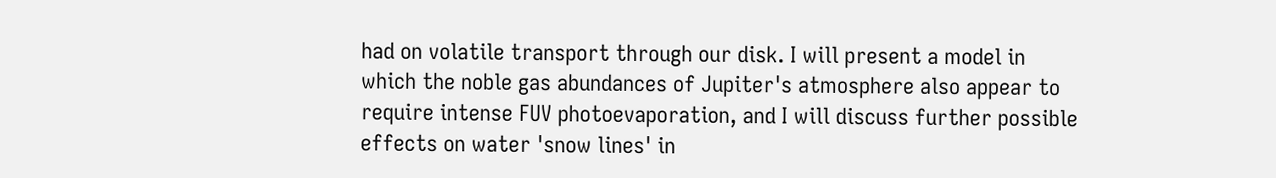had on volatile transport through our disk. I will present a model in which the noble gas abundances of Jupiter's atmosphere also appear to require intense FUV photoevaporation, and I will discuss further possible effects on water 'snow lines' in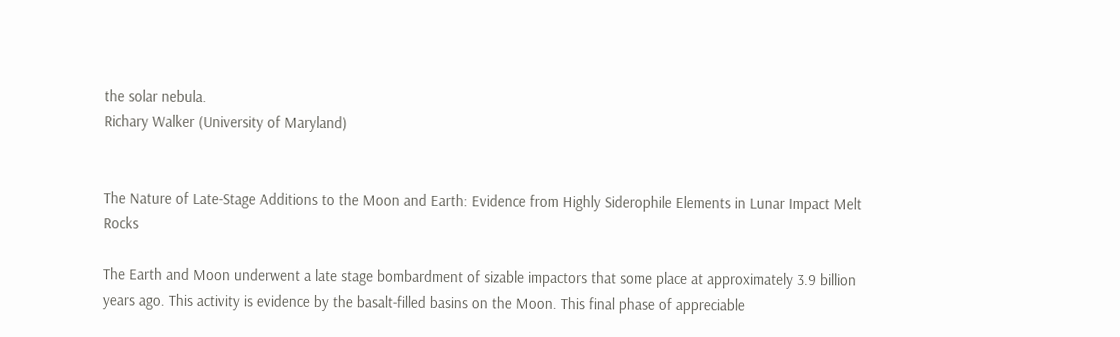the solar nebula.
Richary Walker (University of Maryland)


The Nature of Late-Stage Additions to the Moon and Earth: Evidence from Highly Siderophile Elements in Lunar Impact Melt Rocks

The Earth and Moon underwent a late stage bombardment of sizable impactors that some place at approximately 3.9 billion years ago. This activity is evidence by the basalt-filled basins on the Moon. This final phase of appreciable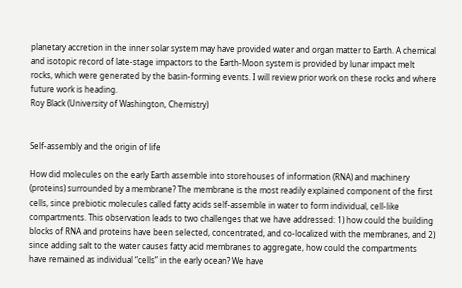planetary accretion in the inner solar system may have provided water and organ matter to Earth. A chemical and isotopic record of late-stage impactors to the Earth-Moon system is provided by lunar impact melt rocks, which were generated by the basin-forming events. I will review prior work on these rocks and where future work is heading.
Roy Black (University of Washington, Chemistry)


Self-assembly and the origin of life

How did molecules on the early Earth assemble into storehouses of information (RNA) and machinery (proteins) surrounded by a membrane? The membrane is the most readily explained component of the first cells, since prebiotic molecules called fatty acids self-assemble in water to form individual, cell-like compartments. This observation leads to two challenges that we have addressed: 1) how could the building blocks of RNA and proteins have been selected, concentrated, and co-localized with the membranes, and 2) since adding salt to the water causes fatty acid membranes to aggregate, how could the compartments have remained as individual “cells” in the early ocean? We have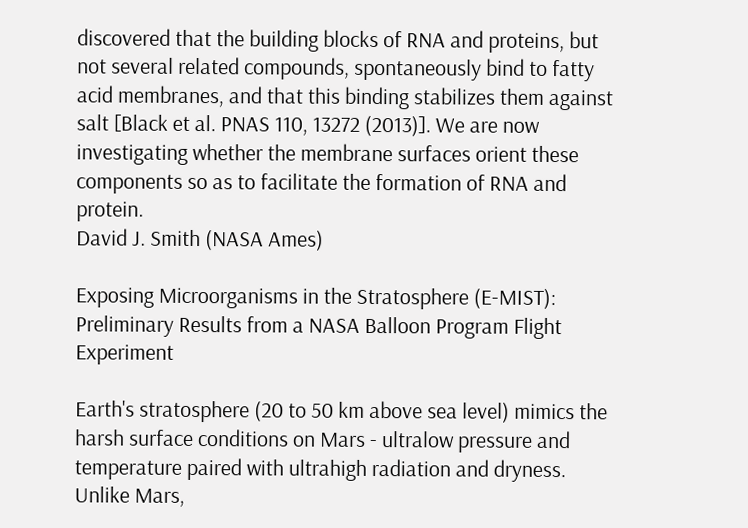discovered that the building blocks of RNA and proteins, but not several related compounds, spontaneously bind to fatty acid membranes, and that this binding stabilizes them against salt [Black et al. PNAS 110, 13272 (2013)]. We are now investigating whether the membrane surfaces orient these components so as to facilitate the formation of RNA and protein.
David J. Smith (NASA Ames)

Exposing Microorganisms in the Stratosphere (E-MIST): Preliminary Results from a NASA Balloon Program Flight Experiment

Earth's stratosphere (20 to 50 km above sea level) mimics the harsh surface conditions on Mars - ultralow pressure and temperature paired with ultrahigh radiation and dryness. Unlike Mars,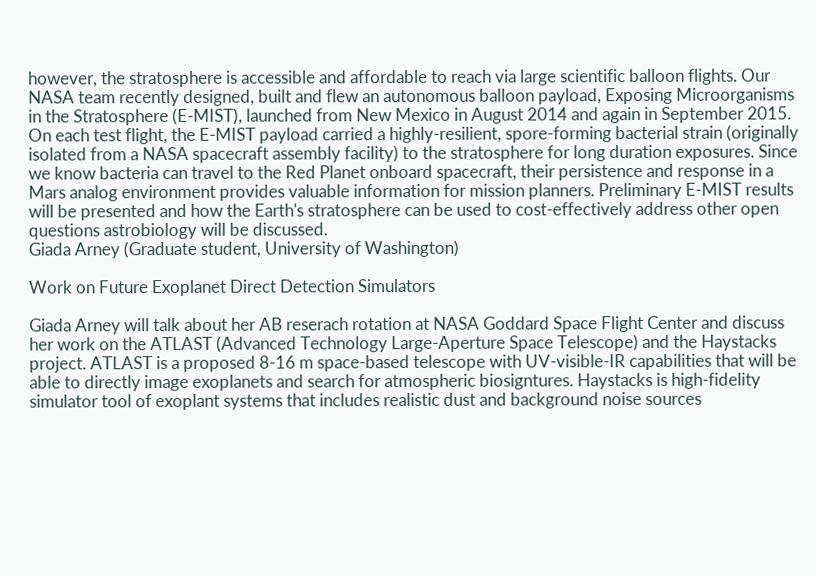however, the stratosphere is accessible and affordable to reach via large scientific balloon flights. Our NASA team recently designed, built and flew an autonomous balloon payload, Exposing Microorganisms in the Stratosphere (E-MIST), launched from New Mexico in August 2014 and again in September 2015. On each test flight, the E-MIST payload carried a highly-resilient, spore-forming bacterial strain (originally isolated from a NASA spacecraft assembly facility) to the stratosphere for long duration exposures. Since we know bacteria can travel to the Red Planet onboard spacecraft, their persistence and response in a Mars analog environment provides valuable information for mission planners. Preliminary E-MIST results will be presented and how the Earth's stratosphere can be used to cost-effectively address other open questions astrobiology will be discussed.
Giada Arney (Graduate student, University of Washington)

Work on Future Exoplanet Direct Detection Simulators

Giada Arney will talk about her AB reserach rotation at NASA Goddard Space Flight Center and discuss her work on the ATLAST (Advanced Technology Large-Aperture Space Telescope) and the Haystacks project. ATLAST is a proposed 8-16 m space-based telescope with UV-visible-IR capabilities that will be able to directly image exoplanets and search for atmospheric biosigntures. Haystacks is high-fidelity simulator tool of exoplant systems that includes realistic dust and background noise sources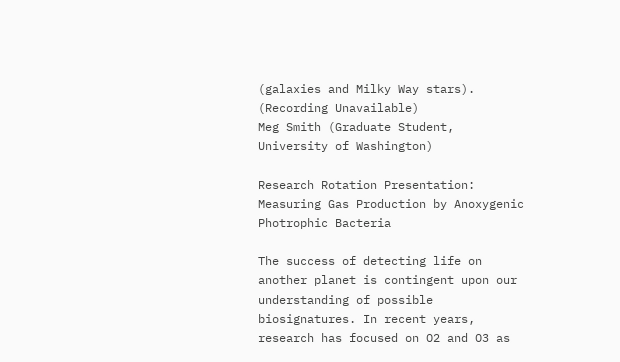(galaxies and Milky Way stars).
(Recording Unavailable)
Meg Smith (Graduate Student, University of Washington)

Research Rotation Presentation: Measuring Gas Production by Anoxygenic Photrophic Bacteria

The success of detecting life on another planet is contingent upon our understanding of possible biosignatures. In recent years, research has focused on O2 and O3 as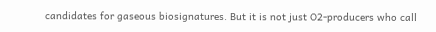candidates for gaseous biosignatures. But it is not just O2-producers who call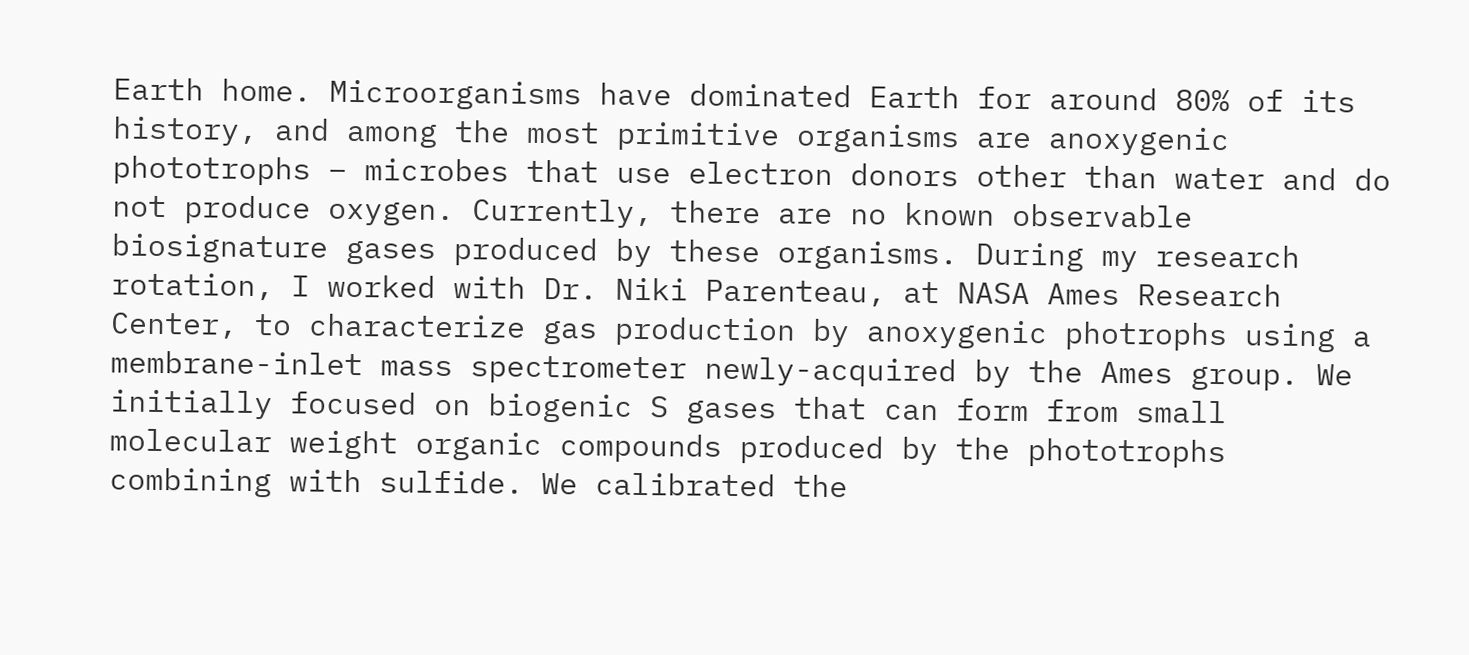Earth home. Microorganisms have dominated Earth for around 80% of its history, and among the most primitive organisms are anoxygenic phototrophs – microbes that use electron donors other than water and do not produce oxygen. Currently, there are no known observable biosignature gases produced by these organisms. During my research rotation, I worked with Dr. Niki Parenteau, at NASA Ames Research Center, to characterize gas production by anoxygenic photrophs using a membrane-inlet mass spectrometer newly-acquired by the Ames group. We initially focused on biogenic S gases that can form from small molecular weight organic compounds produced by the phototrophs combining with sulfide. We calibrated the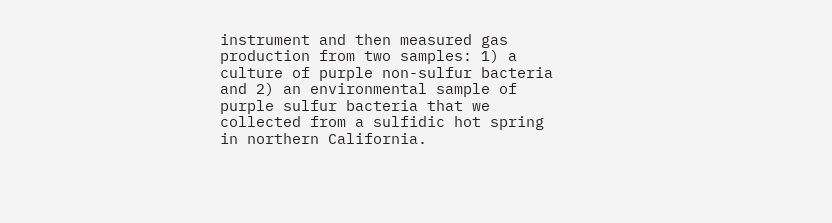instrument and then measured gas production from two samples: 1) a culture of purple non-sulfur bacteria and 2) an environmental sample of purple sulfur bacteria that we collected from a sulfidic hot spring in northern California.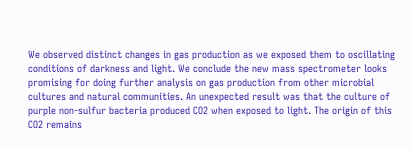We observed distinct changes in gas production as we exposed them to oscillating conditions of darkness and light. We conclude the new mass spectrometer looks promising for doing further analysis on gas production from other microbial cultures and natural communities. An unexpected result was that the culture of purple non-sulfur bacteria produced CO2 when exposed to light. The origin of this CO2 remains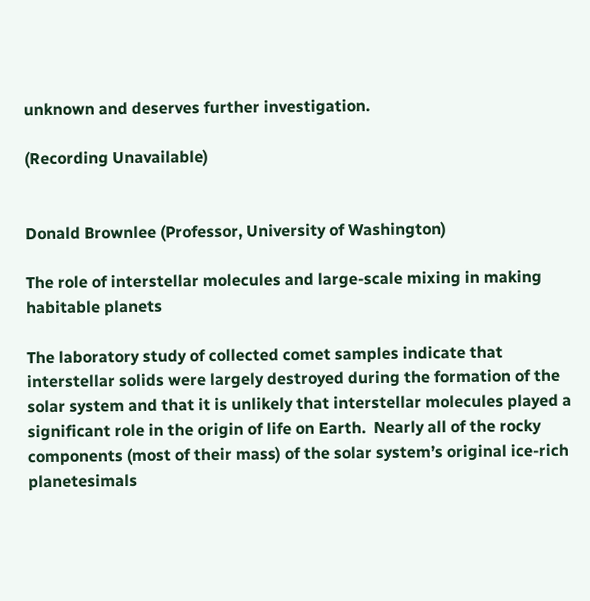unknown and deserves further investigation.

(Recording Unavailable)


Donald Brownlee (Professor, University of Washington)

The role of interstellar molecules and large-scale mixing in making habitable planets

The laboratory study of collected comet samples indicate that interstellar solids were largely destroyed during the formation of the solar system and that it is unlikely that interstellar molecules played a significant role in the origin of life on Earth.  Nearly all of the rocky components (most of their mass) of the solar system’s original ice-rich planetesimals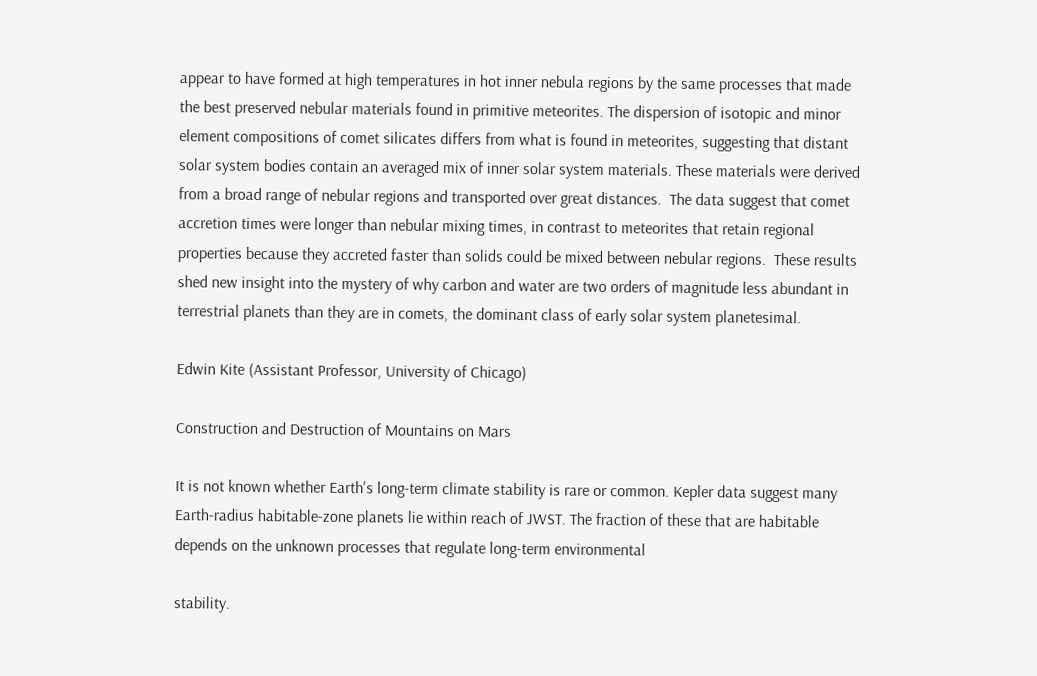appear to have formed at high temperatures in hot inner nebula regions by the same processes that made the best preserved nebular materials found in primitive meteorites. The dispersion of isotopic and minor element compositions of comet silicates differs from what is found in meteorites, suggesting that distant solar system bodies contain an averaged mix of inner solar system materials. These materials were derived from a broad range of nebular regions and transported over great distances.  The data suggest that comet accretion times were longer than nebular mixing times, in contrast to meteorites that retain regional properties because they accreted faster than solids could be mixed between nebular regions.  These results shed new insight into the mystery of why carbon and water are two orders of magnitude less abundant in terrestrial planets than they are in comets, the dominant class of early solar system planetesimal.

Edwin Kite (Assistant Professor, University of Chicago)

Construction and Destruction of Mountains on Mars

It is not known whether Earth's long-term climate stability is rare or common. Kepler data suggest many Earth-radius habitable-zone planets lie within reach of JWST. The fraction of these that are habitable depends on the unknown processes that regulate long-term environmental

stability.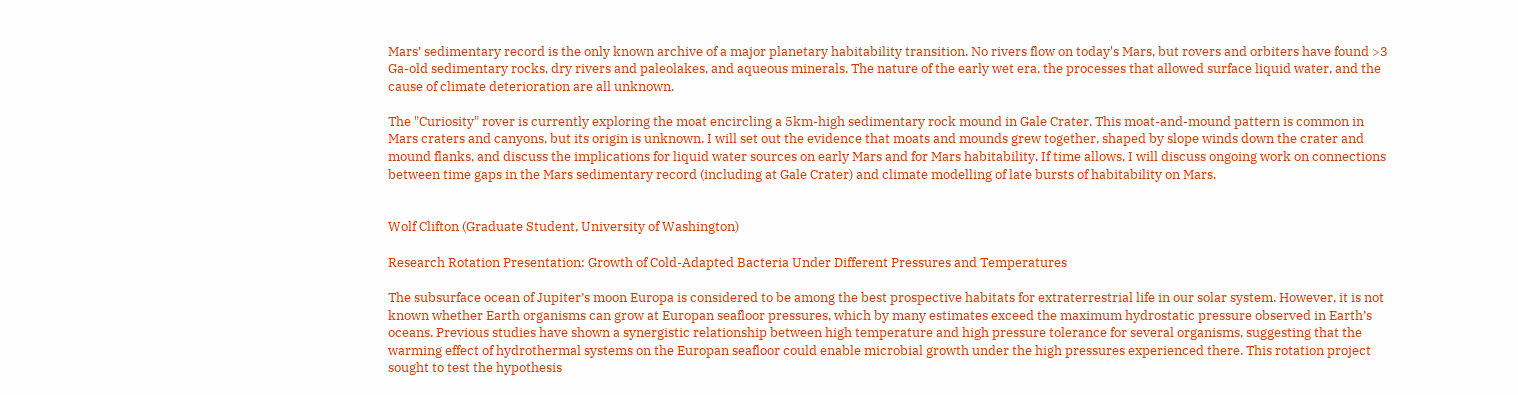Mars’ sedimentary record is the only known archive of a major planetary habitability transition. No rivers flow on today's Mars, but rovers and orbiters have found >3 Ga-old sedimentary rocks, dry rivers and paleolakes, and aqueous minerals. The nature of the early wet era, the processes that allowed surface liquid water, and the cause of climate deterioration are all unknown.

The "Curiosity" rover is currently exploring the moat encircling a 5km-high sedimentary rock mound in Gale Crater. This moat-and-mound pattern is common in Mars craters and canyons, but its origin is unknown. I will set out the evidence that moats and mounds grew together, shaped by slope winds down the crater and mound flanks, and discuss the implications for liquid water sources on early Mars and for Mars habitability. If time allows, I will discuss ongoing work on connections between time gaps in the Mars sedimentary record (including at Gale Crater) and climate modelling of late bursts of habitability on Mars.


Wolf Clifton (Graduate Student, University of Washington)

Research Rotation Presentation: Growth of Cold-Adapted Bacteria Under Different Pressures and Temperatures

The subsurface ocean of Jupiter’s moon Europa is considered to be among the best prospective habitats for extraterrestrial life in our solar system. However, it is not known whether Earth organisms can grow at Europan seafloor pressures, which by many estimates exceed the maximum hydrostatic pressure observed in Earth’s oceans. Previous studies have shown a synergistic relationship between high temperature and high pressure tolerance for several organisms, suggesting that the warming effect of hydrothermal systems on the Europan seafloor could enable microbial growth under the high pressures experienced there. This rotation project sought to test the hypothesis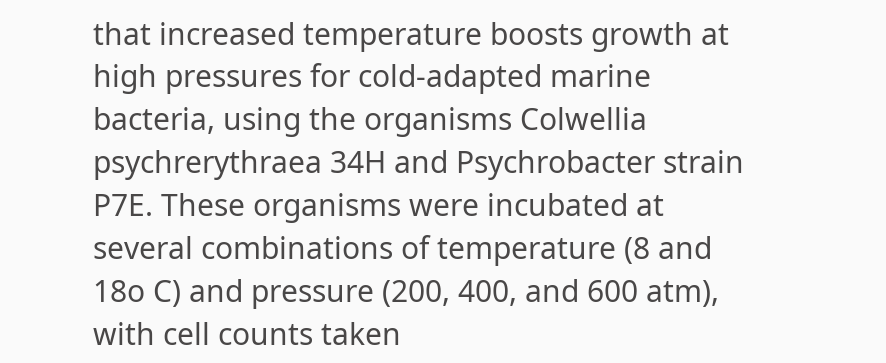that increased temperature boosts growth at high pressures for cold-adapted marine bacteria, using the organisms Colwellia psychrerythraea 34H and Psychrobacter strain P7E. These organisms were incubated at several combinations of temperature (8 and 18o C) and pressure (200, 400, and 600 atm), with cell counts taken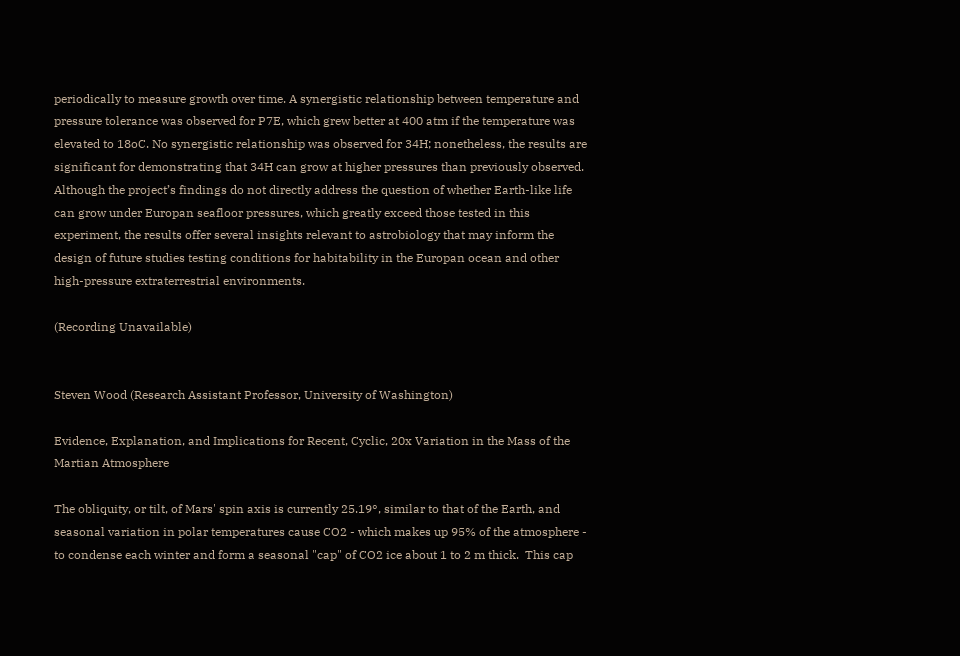periodically to measure growth over time. A synergistic relationship between temperature and pressure tolerance was observed for P7E, which grew better at 400 atm if the temperature was elevated to 18oC. No synergistic relationship was observed for 34H; nonetheless, the results are significant for demonstrating that 34H can grow at higher pressures than previously observed. Although the project’s findings do not directly address the question of whether Earth-like life can grow under Europan seafloor pressures, which greatly exceed those tested in this experiment, the results offer several insights relevant to astrobiology that may inform the design of future studies testing conditions for habitability in the Europan ocean and other high-pressure extraterrestrial environments.

(Recording Unavailable)


Steven Wood (Research Assistant Professor, University of Washington)

Evidence, Explanation, and Implications for Recent, Cyclic, 20x Variation in the Mass of the Martian Atmosphere

The obliquity, or tilt, of Mars' spin axis is currently 25.19°, similar to that of the Earth, and seasonal variation in polar temperatures cause CO2 - which makes up 95% of the atmosphere - to condense each winter and form a seasonal "cap" of CO2 ice about 1 to 2 m thick.  This cap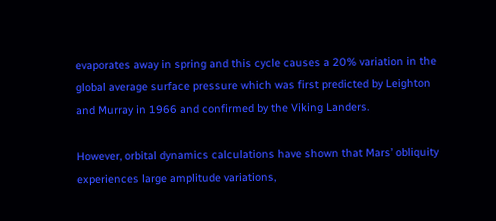evaporates away in spring and this cycle causes a 20% variation in the global average surface pressure which was first predicted by Leighton and Murray in 1966 and confirmed by the Viking Landers.

However, orbital dynamics calculations have shown that Mars’ obliquity experiences large amplitude variations,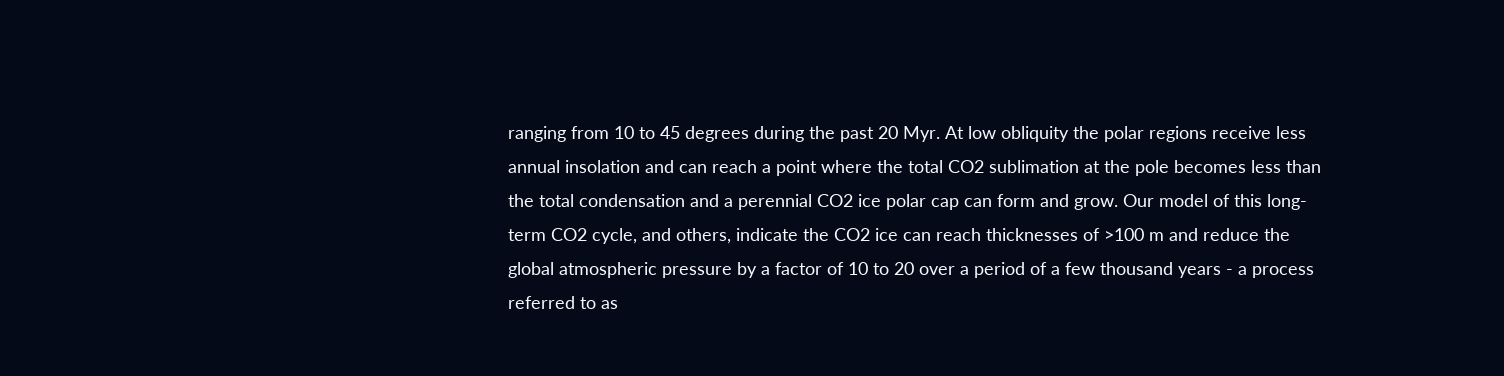ranging from 10 to 45 degrees during the past 20 Myr. At low obliquity the polar regions receive less annual insolation and can reach a point where the total CO2 sublimation at the pole becomes less than the total condensation and a perennial CO2 ice polar cap can form and grow. Our model of this long-term CO2 cycle, and others, indicate the CO2 ice can reach thicknesses of >100 m and reduce the global atmospheric pressure by a factor of 10 to 20 over a period of a few thousand years - a process referred to as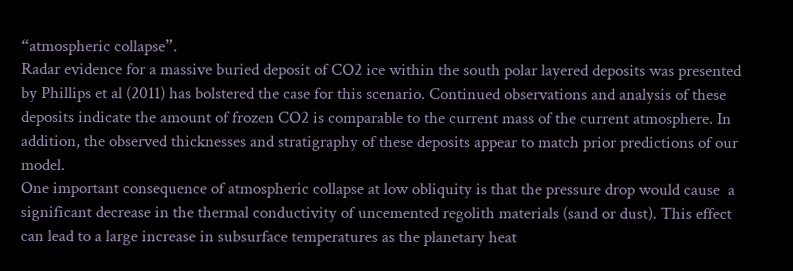“atmospheric collapse”.
Radar evidence for a massive buried deposit of CO2 ice within the south polar layered deposits was presented by Phillips et al (2011) has bolstered the case for this scenario. Continued observations and analysis of these deposits indicate the amount of frozen CO2 is comparable to the current mass of the current atmosphere. In addition, the observed thicknesses and stratigraphy of these deposits appear to match prior predictions of our model.
One important consequence of atmospheric collapse at low obliquity is that the pressure drop would cause  a significant decrease in the thermal conductivity of uncemented regolith materials (sand or dust). This effect can lead to a large increase in subsurface temperatures as the planetary heat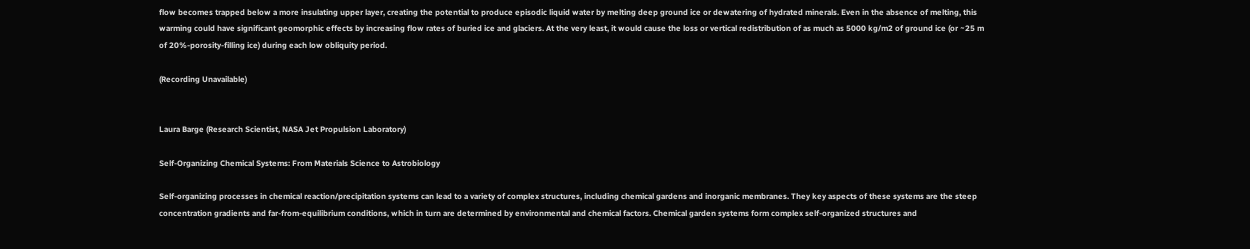flow becomes trapped below a more insulating upper layer, creating the potential to produce episodic liquid water by melting deep ground ice or dewatering of hydrated minerals. Even in the absence of melting, this warming could have significant geomorphic effects by increasing flow rates of buried ice and glaciers. At the very least, it would cause the loss or vertical redistribution of as much as 5000 kg/m2 of ground ice (or ~25 m of 20%-porosity-filling ice) during each low obliquity period.

(Recording Unavailable)


Laura Barge (Research Scientist, NASA Jet Propulsion Laboratory)

Self-Organizing Chemical Systems: From Materials Science to Astrobiology

Self-organizing processes in chemical reaction/precipitation systems can lead to a variety of complex structures, including chemical gardens and inorganic membranes. They key aspects of these systems are the steep concentration gradients and far-from-equilibrium conditions, which in turn are determined by environmental and chemical factors. Chemical garden systems form complex self-organized structures and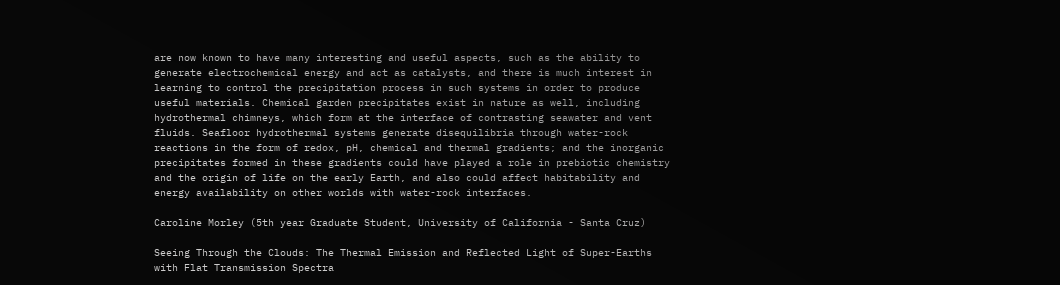are now known to have many interesting and useful aspects, such as the ability to generate electrochemical energy and act as catalysts, and there is much interest in learning to control the precipitation process in such systems in order to produce useful materials. Chemical garden precipitates exist in nature as well, including hydrothermal chimneys, which form at the interface of contrasting seawater and vent fluids. Seafloor hydrothermal systems generate disequilibria through water-rock reactions in the form of redox, pH, chemical and thermal gradients; and the inorganic precipitates formed in these gradients could have played a role in prebiotic chemistry and the origin of life on the early Earth, and also could affect habitability and energy availability on other worlds with water-rock interfaces.

Caroline Morley (5th year Graduate Student, University of California - Santa Cruz)

Seeing Through the Clouds: The Thermal Emission and Reflected Light of Super-Earths with Flat Transmission Spectra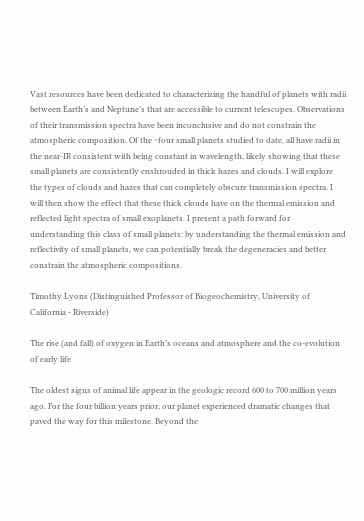Vast resources have been dedicated to characterizing the handful of planets with radii between Earth’s and Neptune’s that are accessible to current telescopes. Observations of their transmission spectra have been inconclusive and do not constrain the atmospheric composition. Of the ~four small planets studied to date, all have radii in the near-IR consistent with being constant in wavelength, likely showing that these small planets are consistently enshrouded in thick hazes and clouds. I will explore the types of clouds and hazes that can completely obscure transmission spectra. I will then show the effect that these thick clouds have on the thermal emission and reflected light spectra of small exoplanets. I present a path forward for understanding this class of small planets: by understanding the thermal emission and reflectivity of small planets, we can potentially break the degeneracies and better constrain the atmospheric compositions.

Timothy Lyons (Distinguished Professor of Biogeochemistry, University of California - Riverside)

The rise (and fall) of oxygen in Earth’s oceans and atmosphere and the co-evolution of early life

The oldest signs of animal life appear in the geologic record 600 to 700 million years ago. For the four billion years prior, our planet experienced dramatic changes that paved the way for this milestone. Beyond the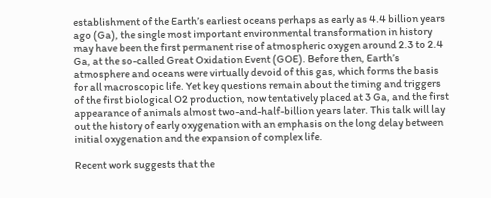establishment of the Earth’s earliest oceans perhaps as early as 4.4 billion years ago (Ga), the single most important environmental transformation in history may have been the first permanent rise of atmospheric oxygen around 2.3 to 2.4 Ga, at the so-called Great Oxidation Event (GOE). Before then, Earth’s atmosphere and oceans were virtually devoid of this gas, which forms the basis for all macroscopic life. Yet key questions remain about the timing and triggers of the first biological O2 production, now tentatively placed at 3 Ga, and the first appearance of animals almost two-and-half-billion years later. This talk will lay out the history of early oxygenation with an emphasis on the long delay between initial oxygenation and the expansion of complex life.

Recent work suggests that the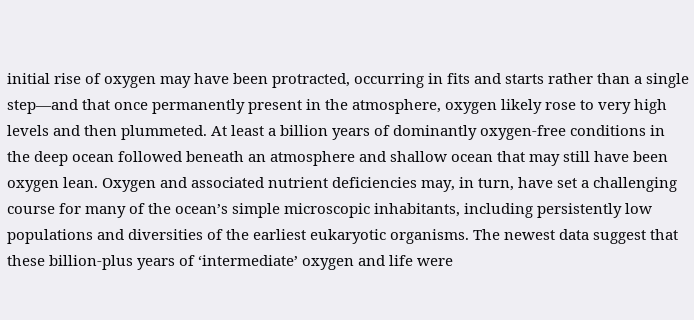initial rise of oxygen may have been protracted, occurring in fits and starts rather than a single step—and that once permanently present in the atmosphere, oxygen likely rose to very high levels and then plummeted. At least a billion years of dominantly oxygen-free conditions in the deep ocean followed beneath an atmosphere and shallow ocean that may still have been oxygen lean. Oxygen and associated nutrient deficiencies may, in turn, have set a challenging course for many of the ocean’s simple microscopic inhabitants, including persistently low populations and diversities of the earliest eukaryotic organisms. The newest data suggest that these billion-plus years of ‘intermediate’ oxygen and life were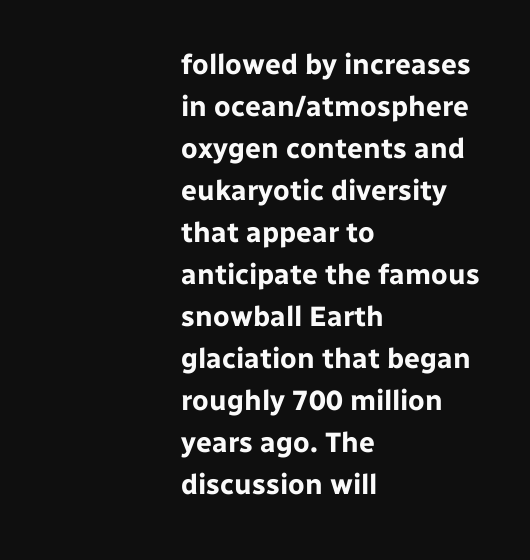followed by increases in ocean/atmosphere oxygen contents and eukaryotic diversity that appear to anticipate the famous snowball Earth glaciation that began roughly 700 million years ago. The discussion will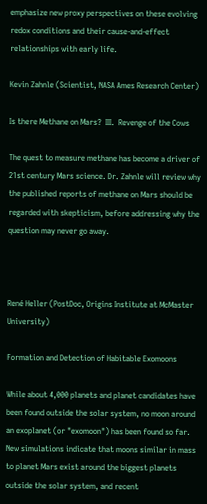emphasize new proxy perspectives on these evolving redox conditions and their cause-and-effect relationships with early life.

Kevin Zahnle (Scientist, NASA Ames Research Center)

Is there Methane on Mars?  III.  Revenge of the Cows

The quest to measure methane has become a driver of 21st century Mars science. Dr. Zahnle will review why the published reports of methane on Mars should be regarded with skepticism, before addressing why the question may never go away.



René Heller (PostDoc, Origins Institute at McMaster University)

Formation and Detection of Habitable Exomoons

While about 4,000 planets and planet candidates have been found outside the solar system, no moon around an exoplanet (or "exomoon") has been found so far. New simulations indicate that moons similar in mass to planet Mars exist around the biggest planets outside the solar system, and recent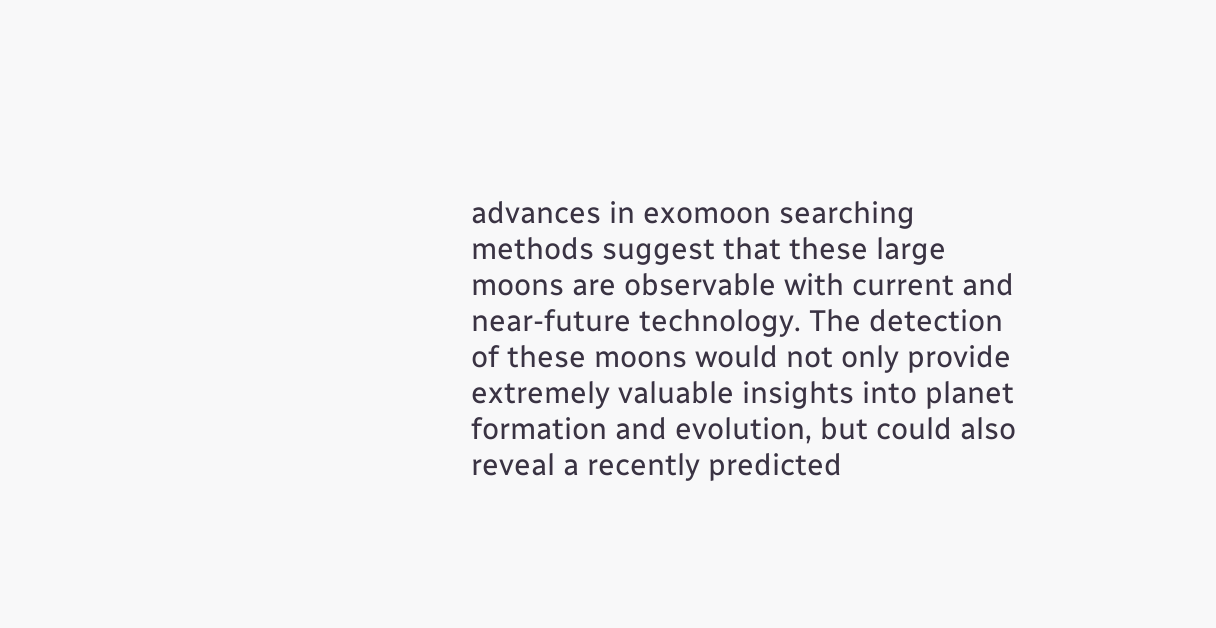advances in exomoon searching methods suggest that these large moons are observable with current and near-future technology. The detection of these moons would not only provide extremely valuable insights into planet formation and evolution, but could also reveal a recently predicted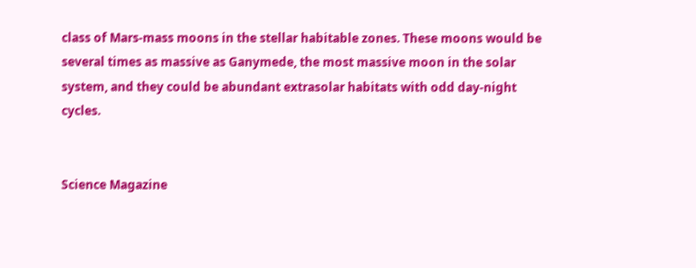class of Mars-mass moons in the stellar habitable zones. These moons would be several times as massive as Ganymede, the most massive moon in the solar system, and they could be abundant extrasolar habitats with odd day-night cycles.


Science Magazine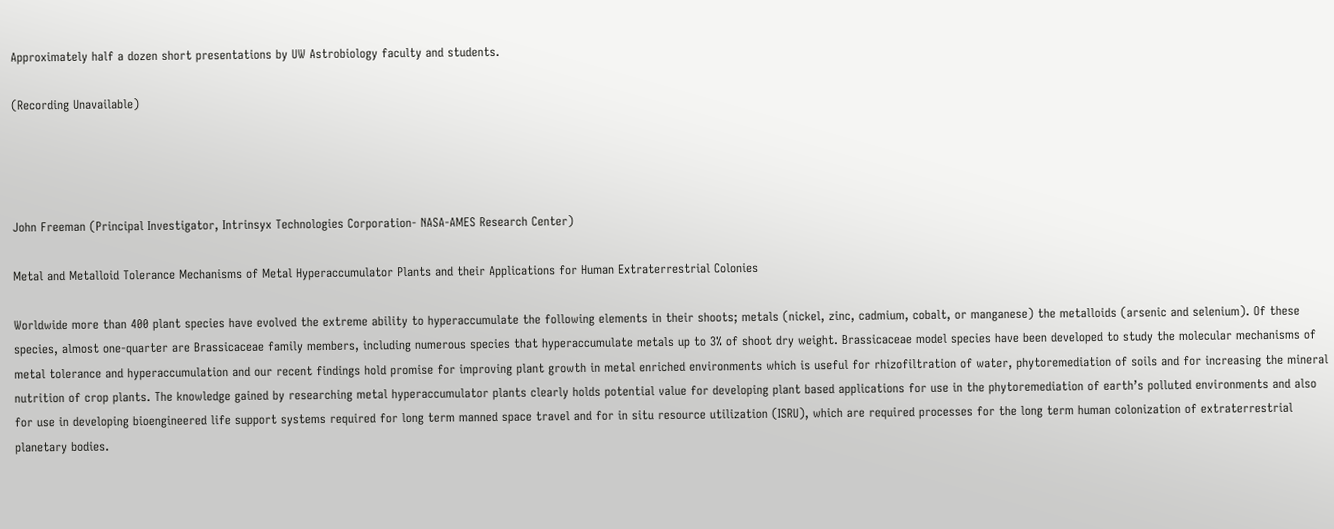Approximately half a dozen short presentations by UW Astrobiology faculty and students.

(Recording Unavailable)




John Freeman (Principal Investigator, Intrinsyx Technologies Corporation- NASA-AMES Research Center)

Metal and Metalloid Tolerance Mechanisms of Metal Hyperaccumulator Plants and their Applications for Human Extraterrestrial Colonies

Worldwide more than 400 plant species have evolved the extreme ability to hyperaccumulate the following elements in their shoots; metals (nickel, zinc, cadmium, cobalt, or manganese) the metalloids (arsenic and selenium). Of these species, almost one-quarter are Brassicaceae family members, including numerous species that hyperaccumulate metals up to 3% of shoot dry weight. Brassicaceae model species have been developed to study the molecular mechanisms of metal tolerance and hyperaccumulation and our recent findings hold promise for improving plant growth in metal enriched environments which is useful for rhizofiltration of water, phytoremediation of soils and for increasing the mineral nutrition of crop plants. The knowledge gained by researching metal hyperaccumulator plants clearly holds potential value for developing plant based applications for use in the phytoremediation of earth’s polluted environments and also for use in developing bioengineered life support systems required for long term manned space travel and for in situ resource utilization (ISRU), which are required processes for the long term human colonization of extraterrestrial planetary bodies.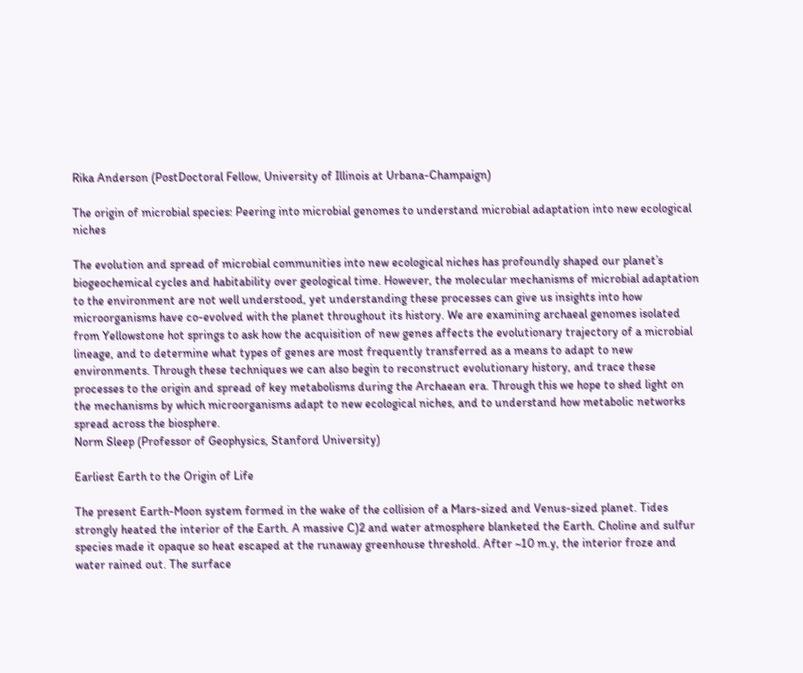Rika Anderson (PostDoctoral Fellow, University of Illinois at Urbana-Champaign)

The origin of microbial species: Peering into microbial genomes to understand microbial adaptation into new ecological niches

The evolution and spread of microbial communities into new ecological niches has profoundly shaped our planet’s biogeochemical cycles and habitability over geological time. However, the molecular mechanisms of microbial adaptation to the environment are not well understood, yet understanding these processes can give us insights into how microorganisms have co-evolved with the planet throughout its history. We are examining archaeal genomes isolated from Yellowstone hot springs to ask how the acquisition of new genes affects the evolutionary trajectory of a microbial lineage, and to determine what types of genes are most frequently transferred as a means to adapt to new environments. Through these techniques we can also begin to reconstruct evolutionary history, and trace these processes to the origin and spread of key metabolisms during the Archaean era. Through this we hope to shed light on the mechanisms by which microorganisms adapt to new ecological niches, and to understand how metabolic networks spread across the biosphere.
Norm Sleep (Professor of Geophysics, Stanford University)

Earliest Earth to the Origin of Life

The present Earth-Moon system formed in the wake of the collision of a Mars-sized and Venus-sized planet. Tides strongly heated the interior of the Earth. A massive C)2 and water atmosphere blanketed the Earth. Choline and sulfur species made it opaque so heat escaped at the runaway greenhouse threshold. After ~10 m.y, the interior froze and water rained out. The surface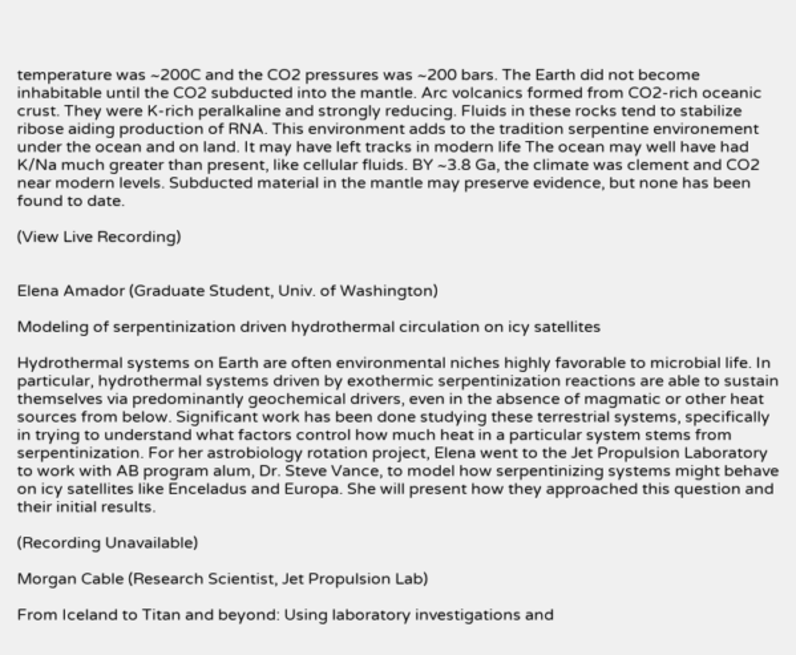temperature was ~200C and the CO2 pressures was ~200 bars. The Earth did not become inhabitable until the CO2 subducted into the mantle. Arc volcanics formed from CO2-rich oceanic crust. They were K-rich peralkaline and strongly reducing. Fluids in these rocks tend to stabilize ribose aiding production of RNA. This environment adds to the tradition serpentine environement under the ocean and on land. It may have left tracks in modern life The ocean may well have had K/Na much greater than present, like cellular fluids. BY ~3.8 Ga, the climate was clement and CO2 near modern levels. Subducted material in the mantle may preserve evidence, but none has been found to date.

(View Live Recording)


Elena Amador (Graduate Student, Univ. of Washington)

Modeling of serpentinization driven hydrothermal circulation on icy satellites

Hydrothermal systems on Earth are often environmental niches highly favorable to microbial life. In particular, hydrothermal systems driven by exothermic serpentinization reactions are able to sustain themselves via predominantly geochemical drivers, even in the absence of magmatic or other heat sources from below. Significant work has been done studying these terrestrial systems, specifically in trying to understand what factors control how much heat in a particular system stems from serpentinization. For her astrobiology rotation project, Elena went to the Jet Propulsion Laboratory to work with AB program alum, Dr. Steve Vance, to model how serpentinizing systems might behave on icy satellites like Enceladus and Europa. She will present how they approached this question and their initial results.

(Recording Unavailable)

Morgan Cable (Research Scientist, Jet Propulsion Lab)

From Iceland to Titan and beyond: Using laboratory investigations and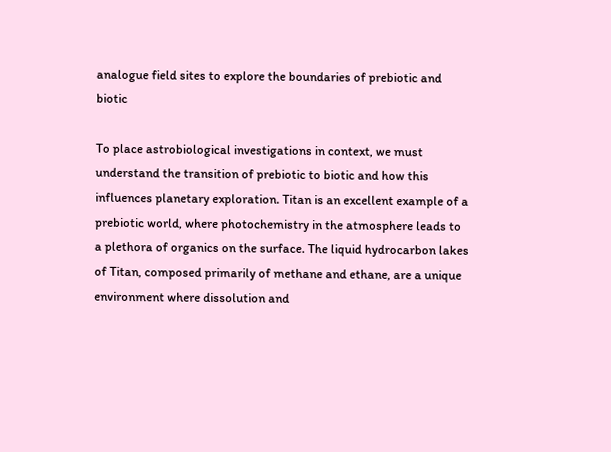analogue field sites to explore the boundaries of prebiotic and biotic

To place astrobiological investigations in context, we must understand the transition of prebiotic to biotic and how this influences planetary exploration. Titan is an excellent example of a prebiotic world, where photochemistry in the atmosphere leads to a plethora of organics on the surface. The liquid hydrocarbon lakes of Titan, composed primarily of methane and ethane, are a unique environment where dissolution and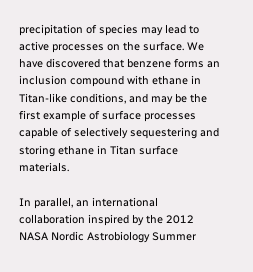precipitation of species may lead to active processes on the surface. We have discovered that benzene forms an inclusion compound with ethane in Titan-like conditions, and may be the first example of surface processes capable of selectively sequestering and storing ethane in Titan surface materials.

In parallel, an international collaboration inspired by the 2012 NASA Nordic Astrobiology Summer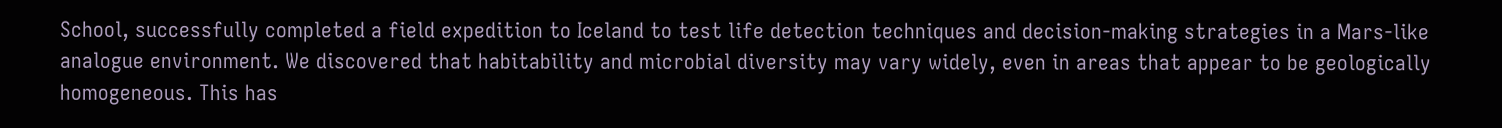School, successfully completed a field expedition to Iceland to test life detection techniques and decision-making strategies in a Mars-like analogue environment. We discovered that habitability and microbial diversity may vary widely, even in areas that appear to be geologically homogeneous. This has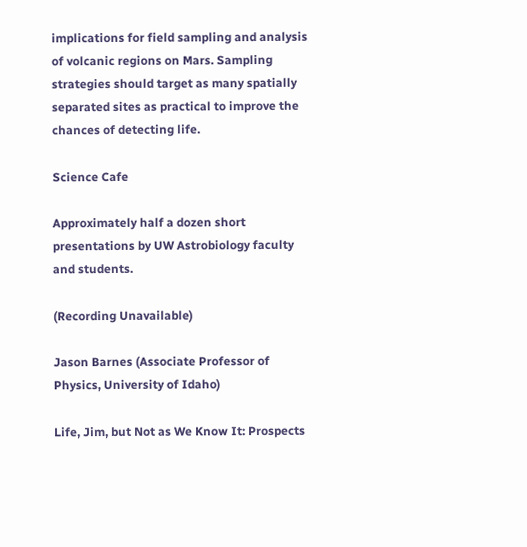implications for field sampling and analysis of volcanic regions on Mars. Sampling strategies should target as many spatially separated sites as practical to improve the chances of detecting life.

Science Cafe

Approximately half a dozen short presentations by UW Astrobiology faculty and students.

(Recording Unavailable)

Jason Barnes (Associate Professor of Physics, University of Idaho)

Life, Jim, but Not as We Know It: Prospects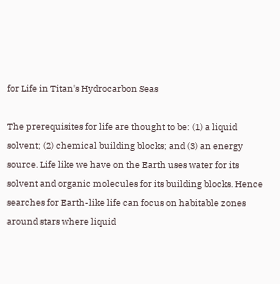for Life in Titan's Hydrocarbon Seas

The prerequisites for life are thought to be: (1) a liquid solvent; (2) chemical building blocks; and (3) an energy source. Life like we have on the Earth uses water for its solvent and organic molecules for its building blocks. Hence searches for Earth-like life can focus on habitable zones around stars where liquid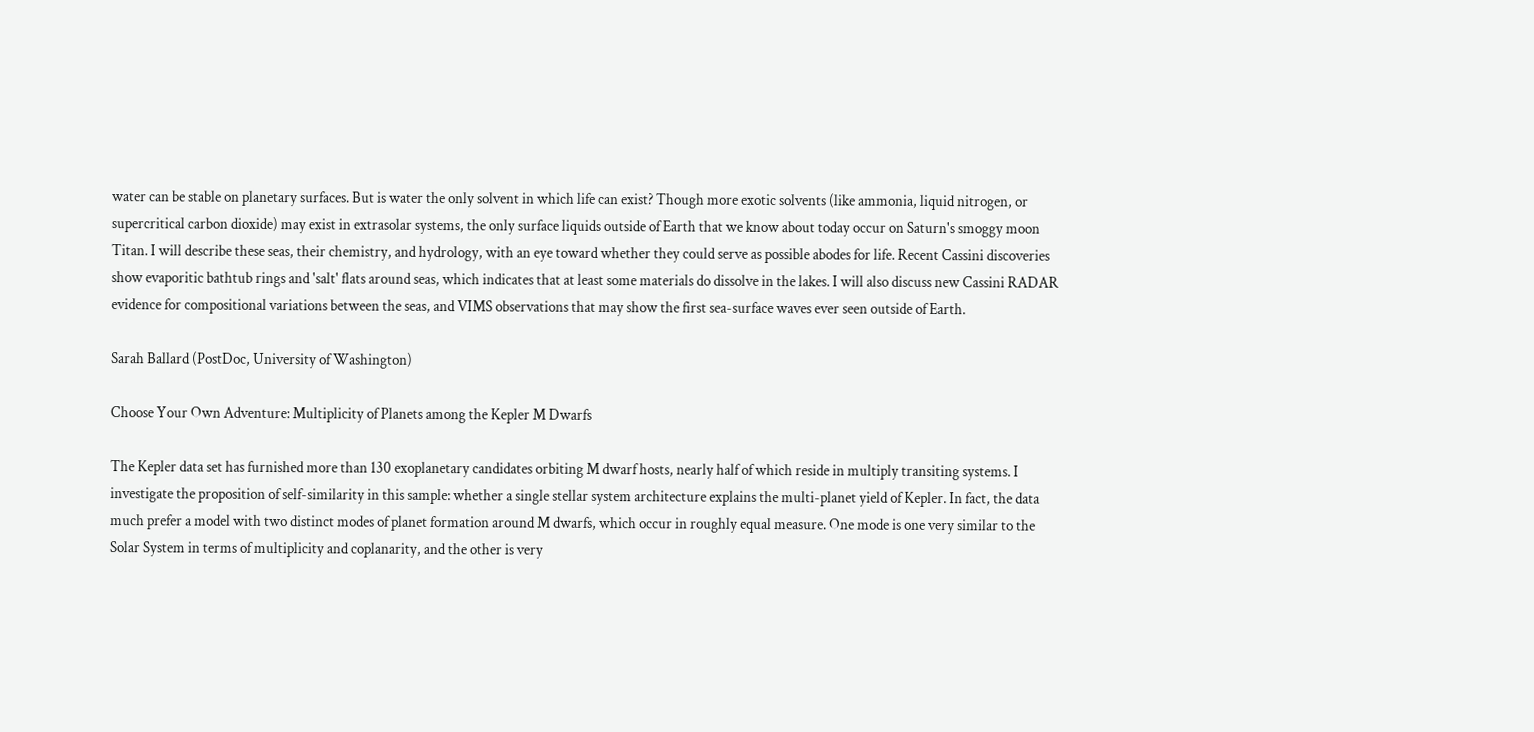water can be stable on planetary surfaces. But is water the only solvent in which life can exist? Though more exotic solvents (like ammonia, liquid nitrogen, or supercritical carbon dioxide) may exist in extrasolar systems, the only surface liquids outside of Earth that we know about today occur on Saturn's smoggy moon Titan. I will describe these seas, their chemistry, and hydrology, with an eye toward whether they could serve as possible abodes for life. Recent Cassini discoveries show evaporitic bathtub rings and 'salt' flats around seas, which indicates that at least some materials do dissolve in the lakes. I will also discuss new Cassini RADAR evidence for compositional variations between the seas, and VIMS observations that may show the first sea-surface waves ever seen outside of Earth.

Sarah Ballard (PostDoc, University of Washington)

Choose Your Own Adventure: Multiplicity of Planets among the Kepler M Dwarfs

The Kepler data set has furnished more than 130 exoplanetary candidates orbiting M dwarf hosts, nearly half of which reside in multiply transiting systems. I investigate the proposition of self-similarity in this sample: whether a single stellar system architecture explains the multi-planet yield of Kepler. In fact, the data much prefer a model with two distinct modes of planet formation around M dwarfs, which occur in roughly equal measure. One mode is one very similar to the Solar System in terms of multiplicity and coplanarity, and the other is very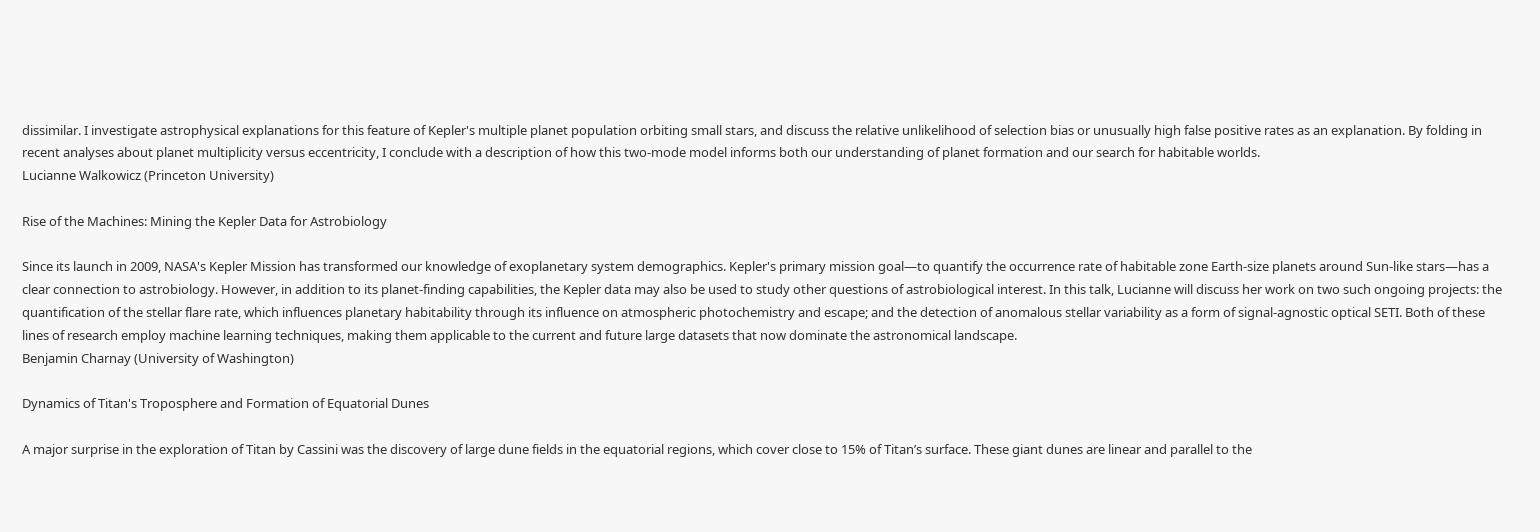dissimilar. I investigate astrophysical explanations for this feature of Kepler's multiple planet population orbiting small stars, and discuss the relative unlikelihood of selection bias or unusually high false positive rates as an explanation. By folding in recent analyses about planet multiplicity versus eccentricity, I conclude with a description of how this two-mode model informs both our understanding of planet formation and our search for habitable worlds.
Lucianne Walkowicz (Princeton University)

Rise of the Machines: Mining the Kepler Data for Astrobiology

Since its launch in 2009, NASA's Kepler Mission has transformed our knowledge of exoplanetary system demographics. Kepler's primary mission goal—to quantify the occurrence rate of habitable zone Earth-size planets around Sun-like stars—has a clear connection to astrobiology. However, in addition to its planet-finding capabilities, the Kepler data may also be used to study other questions of astrobiological interest. In this talk, Lucianne will discuss her work on two such ongoing projects: the quantification of the stellar flare rate, which influences planetary habitability through its influence on atmospheric photochemistry and escape; and the detection of anomalous stellar variability as a form of signal-agnostic optical SETI. Both of these lines of research employ machine learning techniques, making them applicable to the current and future large datasets that now dominate the astronomical landscape.
Benjamin Charnay (University of Washington)

Dynamics of Titan's Troposphere and Formation of Equatorial Dunes

A major surprise in the exploration of Titan by Cassini was the discovery of large dune fields in the equatorial regions, which cover close to 15% of Titan’s surface. These giant dunes are linear and parallel to the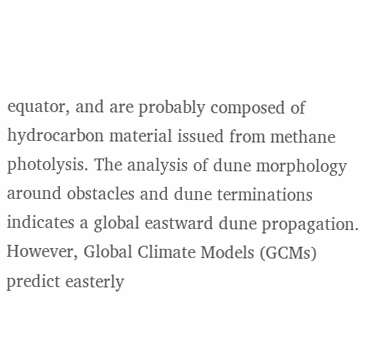equator, and are probably composed of hydrocarbon material issued from methane photolysis. The analysis of dune morphology around obstacles and dune terminations indicates a global eastward dune propagation. However, Global Climate Models (GCMs) predict easterly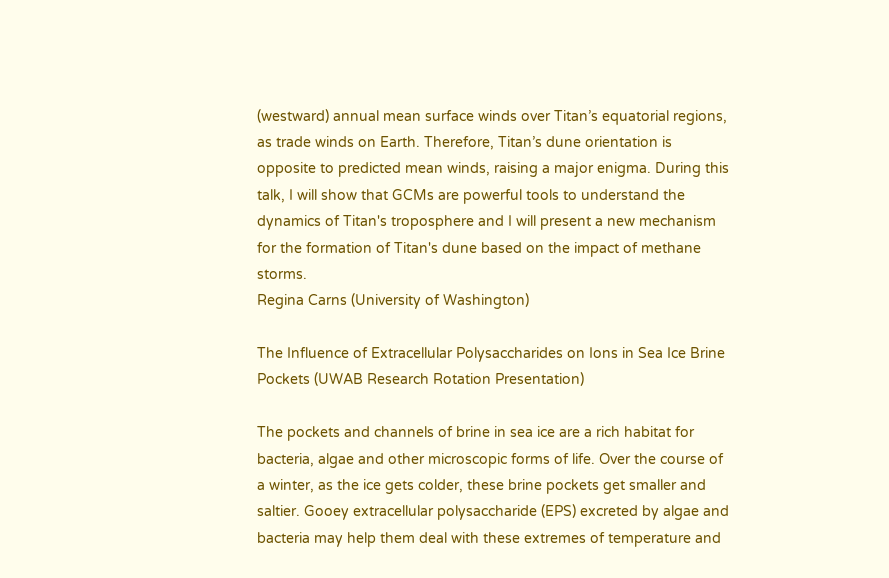(westward) annual mean surface winds over Titan’s equatorial regions, as trade winds on Earth. Therefore, Titan’s dune orientation is opposite to predicted mean winds, raising a major enigma. During this talk, I will show that GCMs are powerful tools to understand the dynamics of Titan's troposphere and I will present a new mechanism for the formation of Titan's dune based on the impact of methane storms.
Regina Carns (University of Washington)

The Influence of Extracellular Polysaccharides on Ions in Sea Ice Brine Pockets (UWAB Research Rotation Presentation)

The pockets and channels of brine in sea ice are a rich habitat for bacteria, algae and other microscopic forms of life. Over the course of a winter, as the ice gets colder, these brine pockets get smaller and saltier. Gooey extracellular polysaccharide (EPS) excreted by algae and bacteria may help them deal with these extremes of temperature and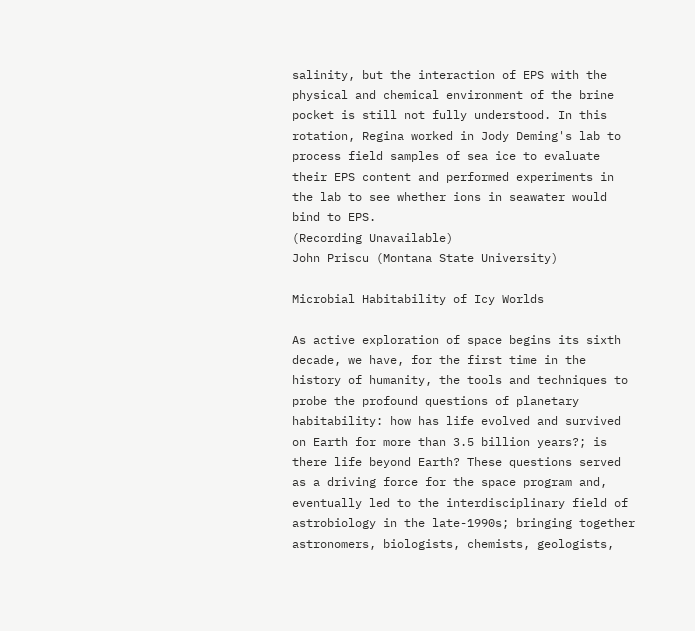salinity, but the interaction of EPS with the physical and chemical environment of the brine pocket is still not fully understood. In this rotation, Regina worked in Jody Deming's lab to process field samples of sea ice to evaluate their EPS content and performed experiments in the lab to see whether ions in seawater would bind to EPS.
(Recording Unavailable)
John Priscu (Montana State University)

Microbial Habitability of Icy Worlds

As active exploration of space begins its sixth decade, we have, for the first time in the history of humanity, the tools and techniques to probe the profound questions of planetary habitability: how has life evolved and survived on Earth for more than 3.5 billion years?; is there life beyond Earth? These questions served as a driving force for the space program and, eventually led to the interdisciplinary field of astrobiology in the late-1990s; bringing together astronomers, biologists, chemists, geologists,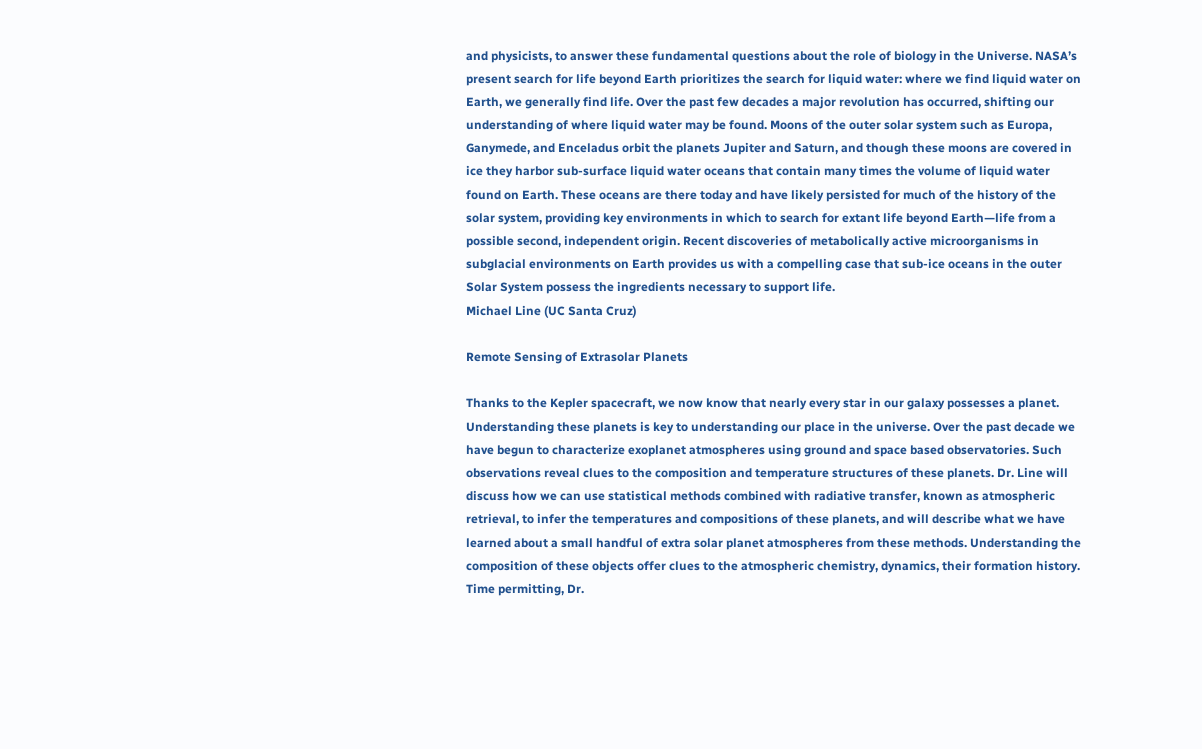and physicists, to answer these fundamental questions about the role of biology in the Universe. NASA’s present search for life beyond Earth prioritizes the search for liquid water: where we find liquid water on Earth, we generally find life. Over the past few decades a major revolution has occurred, shifting our understanding of where liquid water may be found. Moons of the outer solar system such as Europa, Ganymede, and Enceladus orbit the planets Jupiter and Saturn, and though these moons are covered in ice they harbor sub-surface liquid water oceans that contain many times the volume of liquid water found on Earth. These oceans are there today and have likely persisted for much of the history of the solar system, providing key environments in which to search for extant life beyond Earth—life from a possible second, independent origin. Recent discoveries of metabolically active microorganisms in subglacial environments on Earth provides us with a compelling case that sub-ice oceans in the outer Solar System possess the ingredients necessary to support life.
Michael Line (UC Santa Cruz)

Remote Sensing of Extrasolar Planets

Thanks to the Kepler spacecraft, we now know that nearly every star in our galaxy possesses a planet. Understanding these planets is key to understanding our place in the universe. Over the past decade we have begun to characterize exoplanet atmospheres using ground and space based observatories. Such observations reveal clues to the composition and temperature structures of these planets. Dr. Line will discuss how we can use statistical methods combined with radiative transfer, known as atmospheric retrieval, to infer the temperatures and compositions of these planets, and will describe what we have learned about a small handful of extra solar planet atmospheres from these methods. Understanding the composition of these objects offer clues to the atmospheric chemistry, dynamics, their formation history. Time permitting, Dr.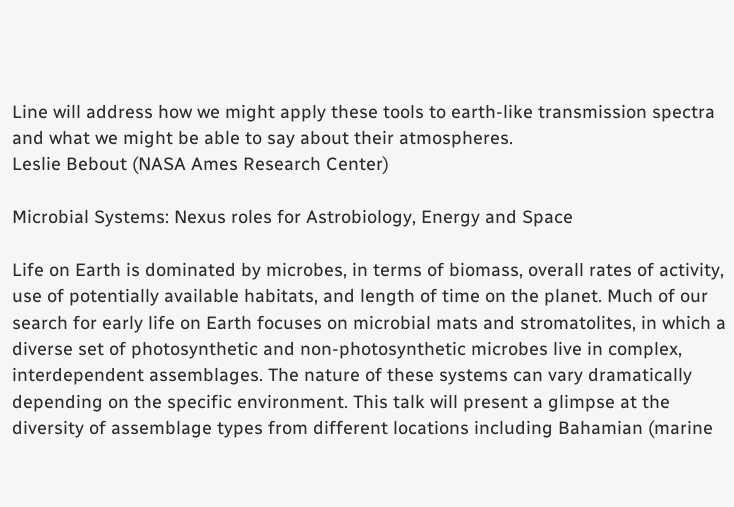Line will address how we might apply these tools to earth-like transmission spectra and what we might be able to say about their atmospheres.
Leslie Bebout (NASA Ames Research Center)

Microbial Systems: Nexus roles for Astrobiology, Energy and Space

Life on Earth is dominated by microbes, in terms of biomass, overall rates of activity, use of potentially available habitats, and length of time on the planet. Much of our search for early life on Earth focuses on microbial mats and stromatolites, in which a diverse set of photosynthetic and non-photosynthetic microbes live in complex, interdependent assemblages. The nature of these systems can vary dramatically depending on the specific environment. This talk will present a glimpse at the diversity of assemblage types from different locations including Bahamian (marine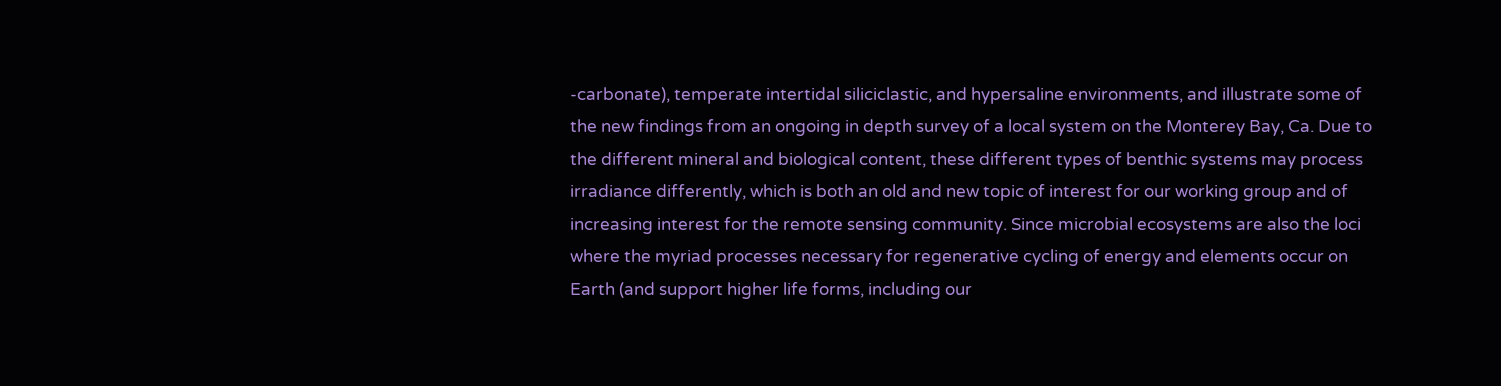-carbonate), temperate intertidal siliciclastic, and hypersaline environments, and illustrate some of the new findings from an ongoing in depth survey of a local system on the Monterey Bay, Ca. Due to the different mineral and biological content, these different types of benthic systems may process irradiance differently, which is both an old and new topic of interest for our working group and of increasing interest for the remote sensing community. Since microbial ecosystems are also the loci where the myriad processes necessary for regenerative cycling of energy and elements occur on Earth (and support higher life forms, including our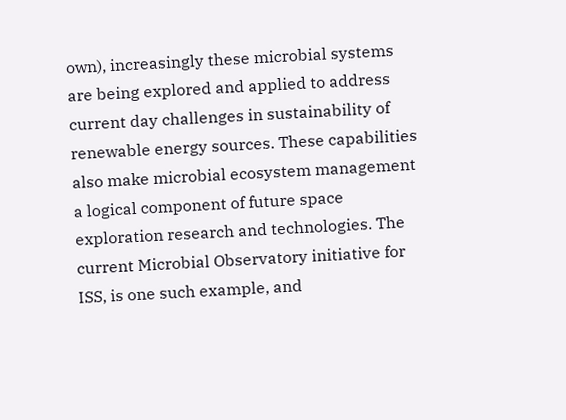own), increasingly these microbial systems are being explored and applied to address current day challenges in sustainability of renewable energy sources. These capabilities also make microbial ecosystem management a logical component of future space exploration research and technologies. The current Microbial Observatory initiative for ISS, is one such example, and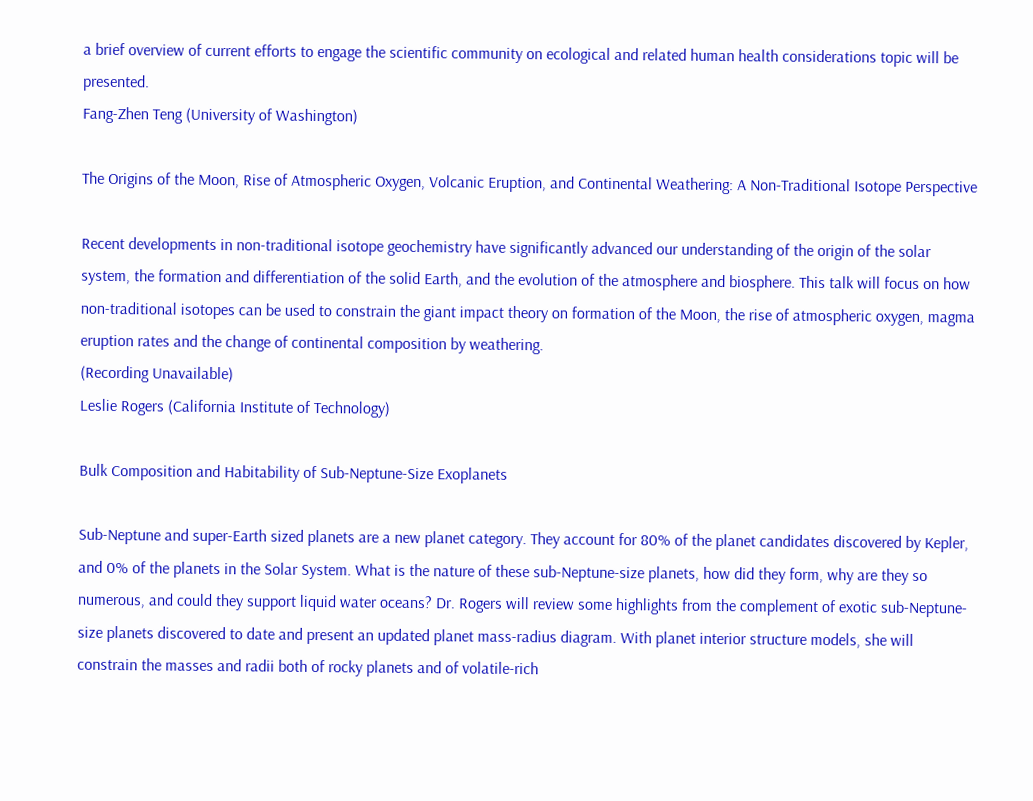a brief overview of current efforts to engage the scientific community on ecological and related human health considerations topic will be presented.
Fang-Zhen Teng (University of Washington)

The Origins of the Moon, Rise of Atmospheric Oxygen, Volcanic Eruption, and Continental Weathering: A Non-Traditional Isotope Perspective

Recent developments in non-traditional isotope geochemistry have significantly advanced our understanding of the origin of the solar system, the formation and differentiation of the solid Earth, and the evolution of the atmosphere and biosphere. This talk will focus on how non-traditional isotopes can be used to constrain the giant impact theory on formation of the Moon, the rise of atmospheric oxygen, magma eruption rates and the change of continental composition by weathering.
(Recording Unavailable)
Leslie Rogers (California Institute of Technology)

Bulk Composition and Habitability of Sub-Neptune-Size Exoplanets

Sub-Neptune and super-Earth sized planets are a new planet category. They account for 80% of the planet candidates discovered by Kepler, and 0% of the planets in the Solar System. What is the nature of these sub-Neptune-size planets, how did they form, why are they so numerous, and could they support liquid water oceans? Dr. Rogers will review some highlights from the complement of exotic sub-Neptune-size planets discovered to date and present an updated planet mass-radius diagram. With planet interior structure models, she will constrain the masses and radii both of rocky planets and of volatile-rich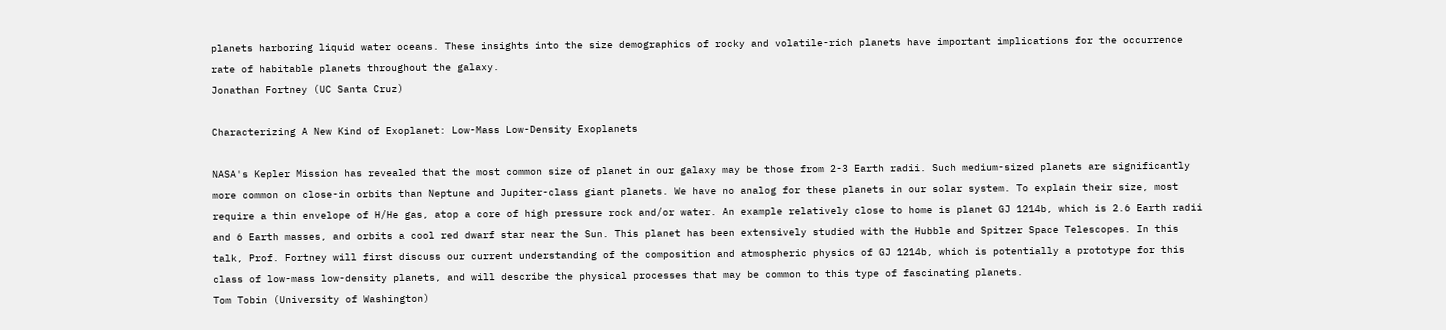planets harboring liquid water oceans. These insights into the size demographics of rocky and volatile-rich planets have important implications for the occurrence rate of habitable planets throughout the galaxy.
Jonathan Fortney (UC Santa Cruz)

Characterizing A New Kind of Exoplanet: Low-Mass Low-Density Exoplanets

NASA's Kepler Mission has revealed that the most common size of planet in our galaxy may be those from 2-3 Earth radii. Such medium-sized planets are significantly more common on close-in orbits than Neptune and Jupiter-class giant planets. We have no analog for these planets in our solar system. To explain their size, most require a thin envelope of H/He gas, atop a core of high pressure rock and/or water. An example relatively close to home is planet GJ 1214b, which is 2.6 Earth radii and 6 Earth masses, and orbits a cool red dwarf star near the Sun. This planet has been extensively studied with the Hubble and Spitzer Space Telescopes. In this talk, Prof. Fortney will first discuss our current understanding of the composition and atmospheric physics of GJ 1214b, which is potentially a prototype for this class of low-mass low-density planets, and will describe the physical processes that may be common to this type of fascinating planets.
Tom Tobin (University of Washington)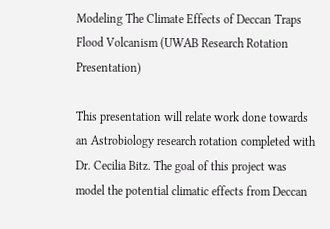Modeling The Climate Effects of Deccan Traps Flood Volcanism (UWAB Research Rotation Presentation)

This presentation will relate work done towards an Astrobiology research rotation completed with Dr. Cecilia Bitz. The goal of this project was model the potential climatic effects from Deccan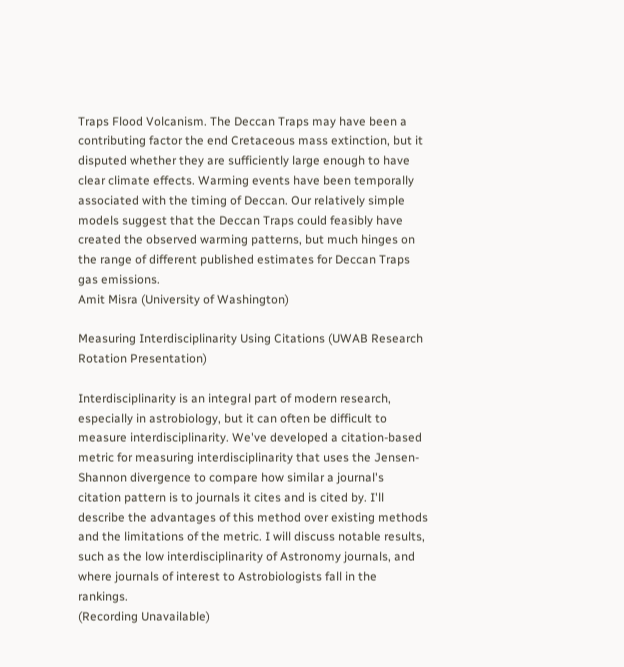Traps Flood Volcanism. The Deccan Traps may have been a contributing factor the end Cretaceous mass extinction, but it disputed whether they are sufficiently large enough to have clear climate effects. Warming events have been temporally associated with the timing of Deccan. Our relatively simple models suggest that the Deccan Traps could feasibly have created the observed warming patterns, but much hinges on the range of different published estimates for Deccan Traps gas emissions.
Amit Misra (University of Washington)

Measuring Interdisciplinarity Using Citations (UWAB Research Rotation Presentation)

Interdisciplinarity is an integral part of modern research, especially in astrobiology, but it can often be difficult to measure interdisciplinarity. We've developed a citation-based metric for measuring interdisciplinarity that uses the Jensen-Shannon divergence to compare how similar a journal's citation pattern is to journals it cites and is cited by. I'll describe the advantages of this method over existing methods and the limitations of the metric. I will discuss notable results, such as the low interdisciplinarity of Astronomy journals, and where journals of interest to Astrobiologists fall in the rankings.
(Recording Unavailable)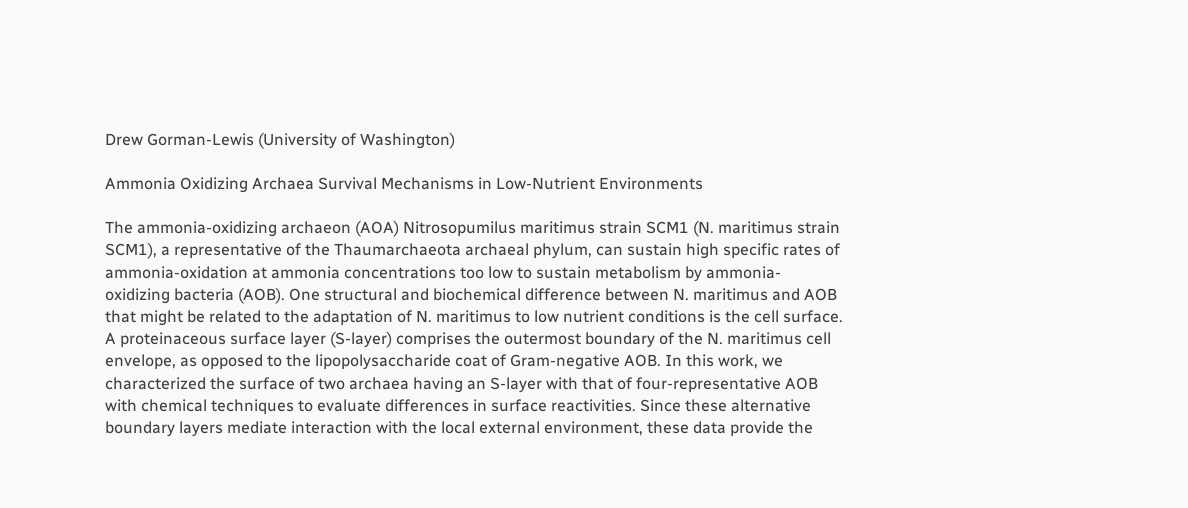Drew Gorman-Lewis (University of Washington)

Ammonia Oxidizing Archaea Survival Mechanisms in Low-Nutrient Environments

The ammonia-oxidizing archaeon (AOA) Nitrosopumilus maritimus strain SCM1 (N. maritimus strain SCM1), a representative of the Thaumarchaeota archaeal phylum, can sustain high specific rates of ammonia-oxidation at ammonia concentrations too low to sustain metabolism by ammonia-oxidizing bacteria (AOB). One structural and biochemical difference between N. maritimus and AOB that might be related to the adaptation of N. maritimus to low nutrient conditions is the cell surface. A proteinaceous surface layer (S-layer) comprises the outermost boundary of the N. maritimus cell envelope, as opposed to the lipopolysaccharide coat of Gram-negative AOB. In this work, we characterized the surface of two archaea having an S-layer with that of four-representative AOB with chemical techniques to evaluate differences in surface reactivities. Since these alternative boundary layers mediate interaction with the local external environment, these data provide the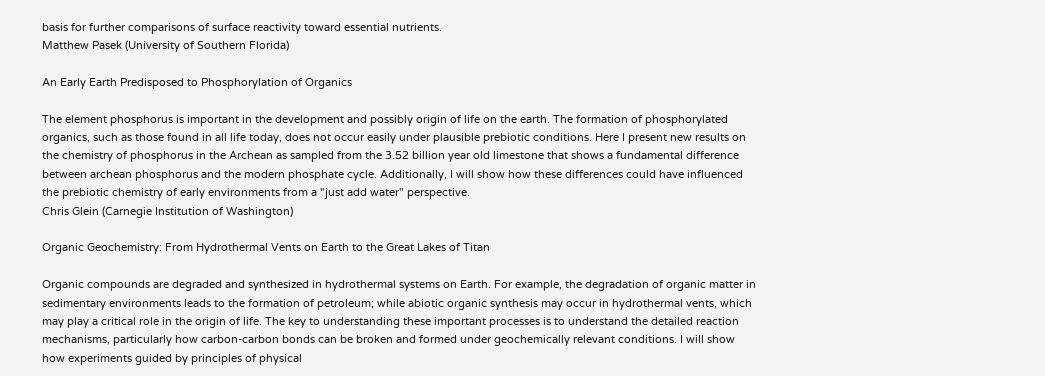basis for further comparisons of surface reactivity toward essential nutrients.
Matthew Pasek (University of Southern Florida)

An Early Earth Predisposed to Phosphorylation of Organics

The element phosphorus is important in the development and possibly origin of life on the earth. The formation of phosphorylated organics, such as those found in all life today, does not occur easily under plausible prebiotic conditions. Here I present new results on the chemistry of phosphorus in the Archean as sampled from the 3.52 billion year old limestone that shows a fundamental difference between archean phosphorus and the modern phosphate cycle. Additionally, I will show how these differences could have influenced the prebiotic chemistry of early environments from a "just add water" perspective.
Chris Glein (Carnegie Institution of Washington)

Organic Geochemistry: From Hydrothermal Vents on Earth to the Great Lakes of Titan

Organic compounds are degraded and synthesized in hydrothermal systems on Earth. For example, the degradation of organic matter in sedimentary environments leads to the formation of petroleum; while abiotic organic synthesis may occur in hydrothermal vents, which may play a critical role in the origin of life. The key to understanding these important processes is to understand the detailed reaction mechanisms, particularly how carbon-carbon bonds can be broken and formed under geochemically relevant conditions. I will show how experiments guided by principles of physical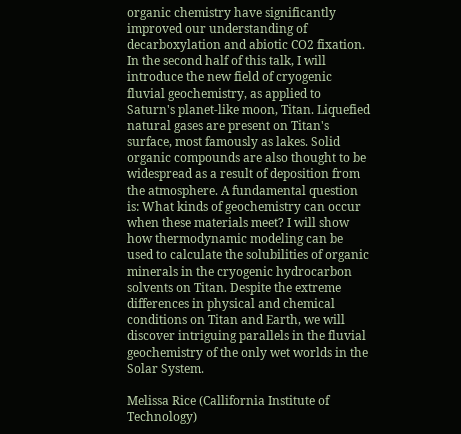organic chemistry have significantly improved our understanding of decarboxylation and abiotic CO2 fixation. In the second half of this talk, I will introduce the new field of cryogenic fluvial geochemistry, as applied to Saturn's planet-like moon, Titan. Liquefied natural gases are present on Titan's surface, most famously as lakes. Solid organic compounds are also thought to be widespread as a result of deposition from the atmosphere. A fundamental question is: What kinds of geochemistry can occur when these materials meet? I will show how thermodynamic modeling can be used to calculate the solubilities of organic minerals in the cryogenic hydrocarbon solvents on Titan. Despite the extreme differences in physical and chemical conditions on Titan and Earth, we will discover intriguing parallels in the fluvial geochemistry of the only wet worlds in the Solar System.

Melissa Rice (Callifornia Institute of Technology)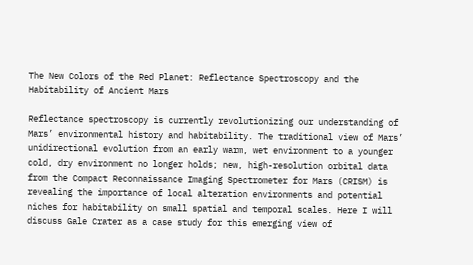The New Colors of the Red Planet: Reflectance Spectroscopy and the Habitability of Ancient Mars

Reflectance spectroscopy is currently revolutionizing our understanding of Mars’ environmental history and habitability. The traditional view of Mars’ unidirectional evolution from an early warm, wet environment to a younger cold, dry environment no longer holds; new, high-resolution orbital data from the Compact Reconnaissance Imaging Spectrometer for Mars (CRISM) is revealing the importance of local alteration environments and potential niches for habitability on small spatial and temporal scales. Here I will discuss Gale Crater as a case study for this emerging view of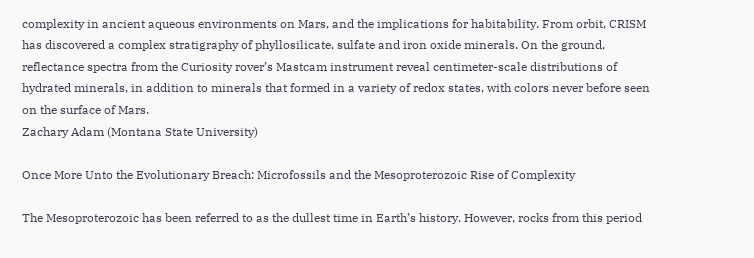complexity in ancient aqueous environments on Mars, and the implications for habitability. From orbit, CRISM has discovered a complex stratigraphy of phyllosilicate, sulfate and iron oxide minerals. On the ground, reflectance spectra from the Curiosity rover’s Mastcam instrument reveal centimeter-scale distributions of hydrated minerals, in addition to minerals that formed in a variety of redox states, with colors never before seen on the surface of Mars.
Zachary Adam (Montana State University)

Once More Unto the Evolutionary Breach: Microfossils and the Mesoproterozoic Rise of Complexity

The Mesoproterozoic has been referred to as the dullest time in Earth’s history. However, rocks from this period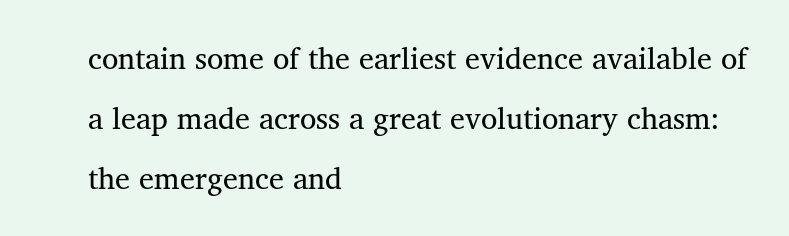contain some of the earliest evidence available of a leap made across a great evolutionary chasm: the emergence and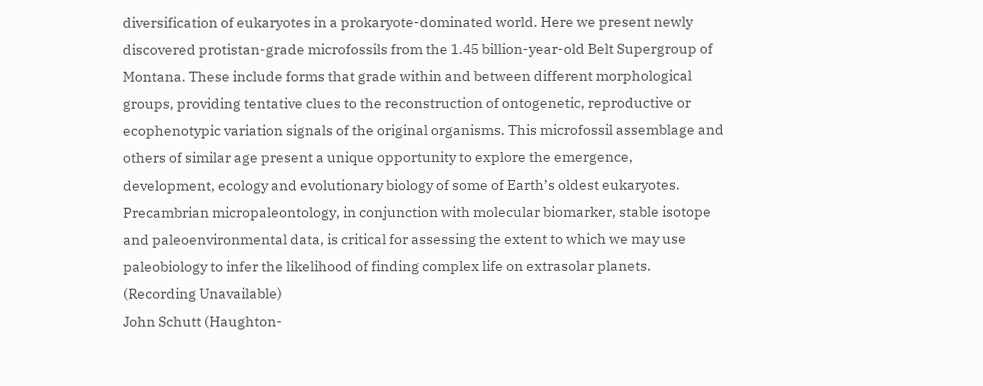diversification of eukaryotes in a prokaryote-dominated world. Here we present newly discovered protistan-grade microfossils from the 1.45 billion-year-old Belt Supergroup of Montana. These include forms that grade within and between different morphological groups, providing tentative clues to the reconstruction of ontogenetic, reproductive or ecophenotypic variation signals of the original organisms. This microfossil assemblage and others of similar age present a unique opportunity to explore the emergence, development, ecology and evolutionary biology of some of Earth’s oldest eukaryotes. Precambrian micropaleontology, in conjunction with molecular biomarker, stable isotope and paleoenvironmental data, is critical for assessing the extent to which we may use paleobiology to infer the likelihood of finding complex life on extrasolar planets.
(Recording Unavailable)
John Schutt (Haughton-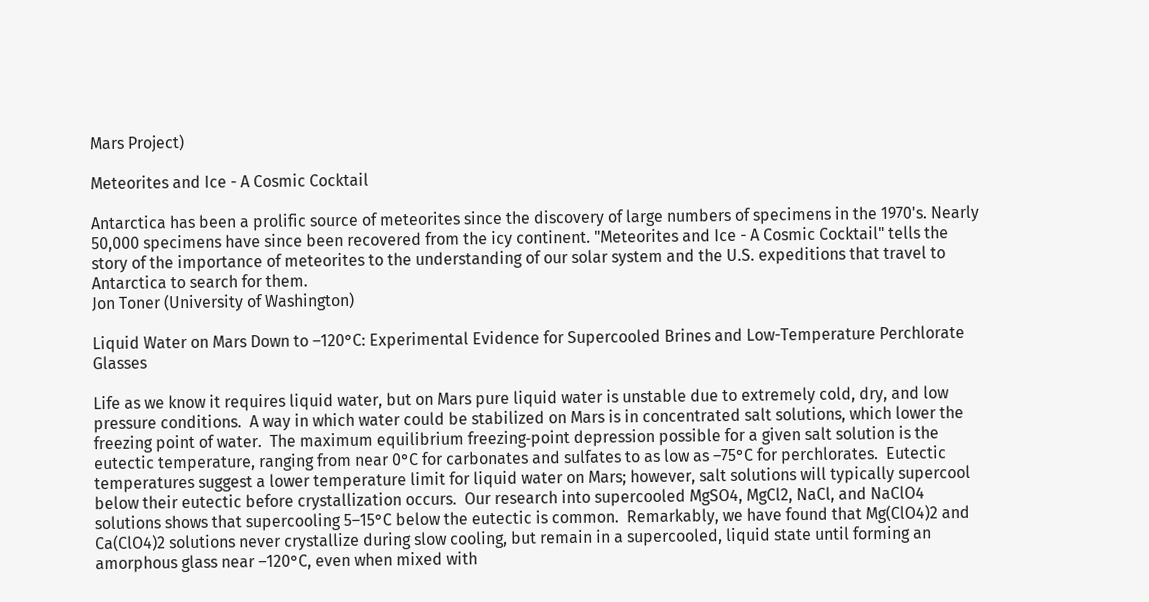Mars Project)

Meteorites and Ice - A Cosmic Cocktail

Antarctica has been a prolific source of meteorites since the discovery of large numbers of specimens in the 1970's. Nearly 50,000 specimens have since been recovered from the icy continent. "Meteorites and Ice - A Cosmic Cocktail" tells the story of the importance of meteorites to the understanding of our solar system and the U.S. expeditions that travel to Antarctica to search for them.
Jon Toner (University of Washington)

Liquid Water on Mars Down to –120°C: Experimental Evidence for Supercooled Brines and Low-Temperature Perchlorate Glasses

Life as we know it requires liquid water, but on Mars pure liquid water is unstable due to extremely cold, dry, and low pressure conditions.  A way in which water could be stabilized on Mars is in concentrated salt solutions, which lower the freezing point of water.  The maximum equilibrium freezing‑point depression possible for a given salt solution is the eutectic temperature, ranging from near 0°C for carbonates and sulfates to as low as –75°C for perchlorates.  Eutectic temperatures suggest a lower temperature limit for liquid water on Mars; however, salt solutions will typically supercool below their eutectic before crystallization occurs.  Our research into supercooled MgSO4, MgCl2, NaCl, and NaClO4 solutions shows that supercooling 5–15°C below the eutectic is common.  Remarkably, we have found that Mg(ClO4)2 and Ca(ClO4)2 solutions never crystallize during slow cooling, but remain in a supercooled, liquid state until forming an amorphous glass near –120°C, even when mixed with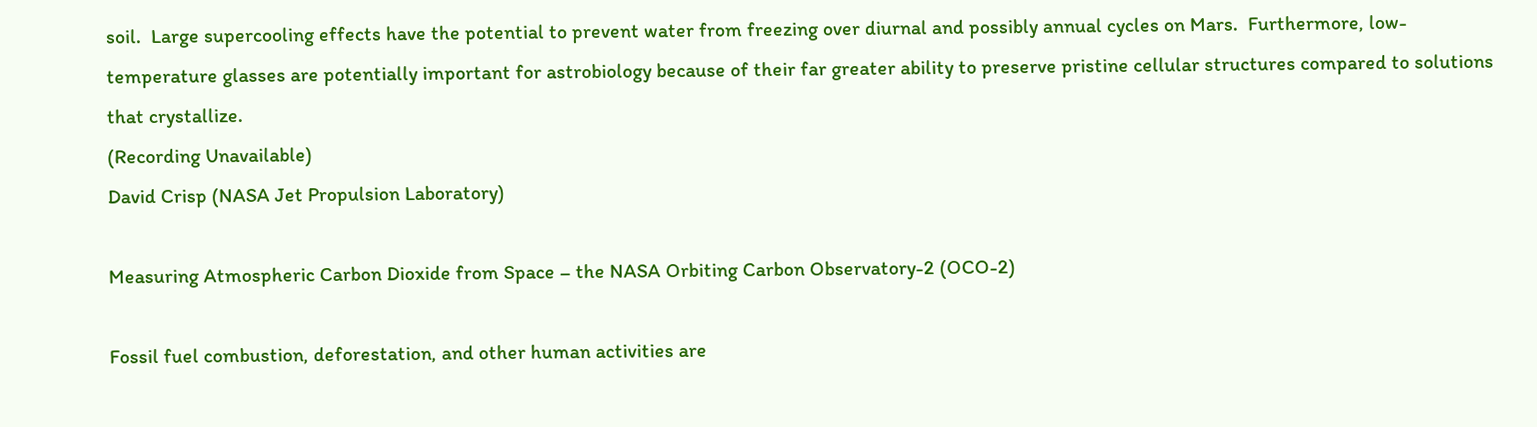soil.  Large supercooling effects have the potential to prevent water from freezing over diurnal and possibly annual cycles on Mars.  Furthermore, low-temperature glasses are potentially important for astrobiology because of their far greater ability to preserve pristine cellular structures compared to solutions that crystallize.
(Recording Unavailable)
David Crisp (NASA Jet Propulsion Laboratory)

Measuring Atmospheric Carbon Dioxide from Space – the NASA Orbiting Carbon Observatory-2 (OCO-2)

Fossil fuel combustion, deforestation, and other human activities are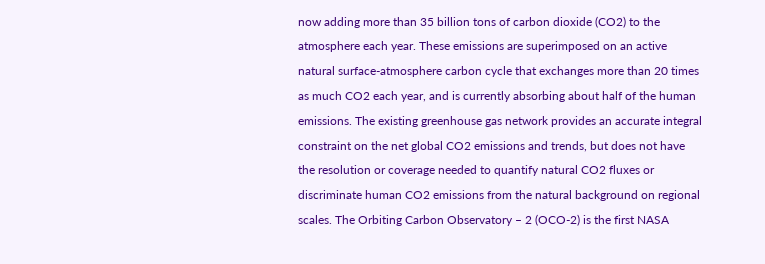now adding more than 35 billion tons of carbon dioxide (CO2) to the atmosphere each year. These emissions are superimposed on an active natural surface-atmosphere carbon cycle that exchanges more than 20 times as much CO2 each year, and is currently absorbing about half of the human emissions. The existing greenhouse gas network provides an accurate integral constraint on the net global CO2 emissions and trends, but does not have the resolution or coverage needed to quantify natural CO2 fluxes or discriminate human CO2 emissions from the natural background on regional scales. The Orbiting Carbon Observatory – 2 (OCO-2) is the first NASA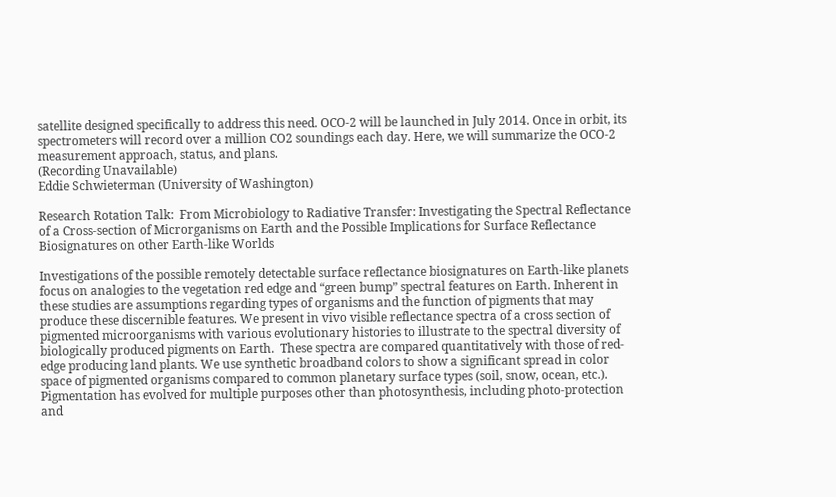satellite designed specifically to address this need. OCO-2 will be launched in July 2014. Once in orbit, its spectrometers will record over a million CO2 soundings each day. Here, we will summarize the OCO-2 measurement approach, status, and plans.
(Recording Unavailable)
Eddie Schwieterman (University of Washington)

Research Rotation Talk:  From Microbiology to Radiative Transfer: Investigating the Spectral Reflectance of a Cross-section of Microrganisms on Earth and the Possible Implications for Surface Reflectance Biosignatures on other Earth-like Worlds

Investigations of the possible remotely detectable surface reflectance biosignatures on Earth-like planets focus on analogies to the vegetation red edge and “green bump” spectral features on Earth. Inherent in these studies are assumptions regarding types of organisms and the function of pigments that may produce these discernible features. We present in vivo visible reflectance spectra of a cross section of pigmented microorganisms with various evolutionary histories to illustrate to the spectral diversity of biologically produced pigments on Earth.  These spectra are compared quantitatively with those of red-edge producing land plants. We use synthetic broadband colors to show a significant spread in color space of pigmented organisms compared to common planetary surface types (soil, snow, ocean, etc.). Pigmentation has evolved for multiple purposes other than photosynthesis, including photo-protection and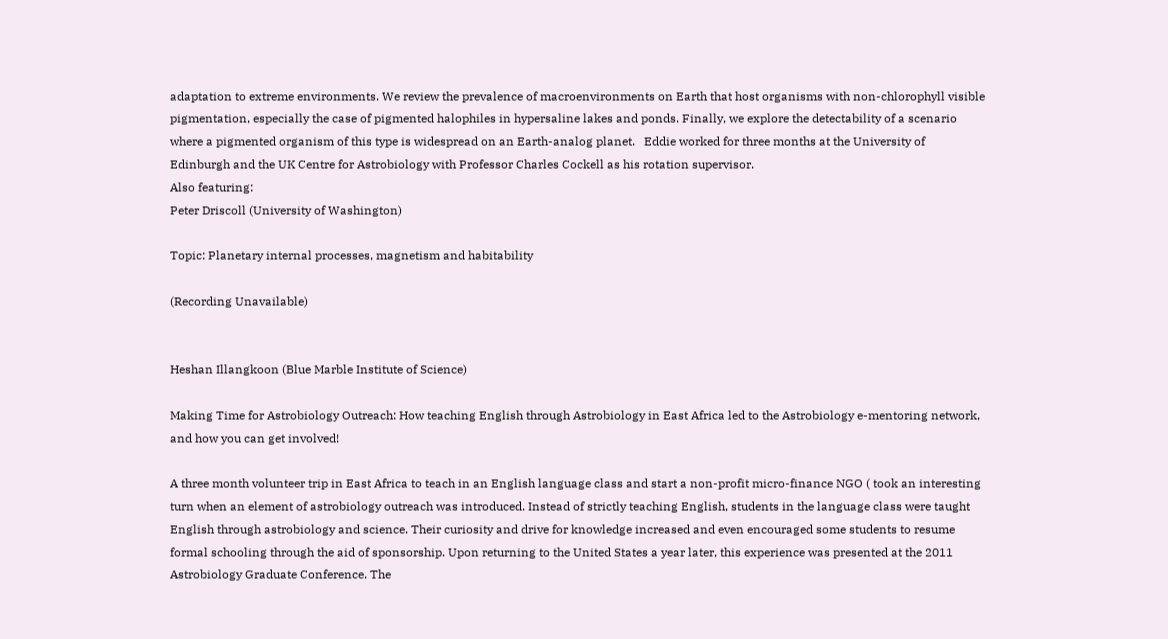adaptation to extreme environments. We review the prevalence of macroenvironments on Earth that host organisms with non-chlorophyll visible pigmentation, especially the case of pigmented halophiles in hypersaline lakes and ponds. Finally, we explore the detectability of a scenario where a pigmented organism of this type is widespread on an Earth-analog planet.   Eddie worked for three months at the University of Edinburgh and the UK Centre for Astrobiology with Professor Charles Cockell as his rotation supervisor.
Also featuring:
Peter Driscoll (University of Washington)

Topic: Planetary internal processes, magnetism and habitability

(Recording Unavailable)


Heshan Illangkoon (Blue Marble Institute of Science)

Making Time for Astrobiology Outreach: How teaching English through Astrobiology in East Africa led to the Astrobiology e-mentoring network, and how you can get involved!

A three month volunteer trip in East Africa to teach in an English language class and start a non-profit micro-finance NGO ( took an interesting turn when an element of astrobiology outreach was introduced. Instead of strictly teaching English, students in the language class were taught English through astrobiology and science. Their curiosity and drive for knowledge increased and even encouraged some students to resume formal schooling through the aid of sponsorship. Upon returning to the United States a year later, this experience was presented at the 2011 Astrobiology Graduate Conference. The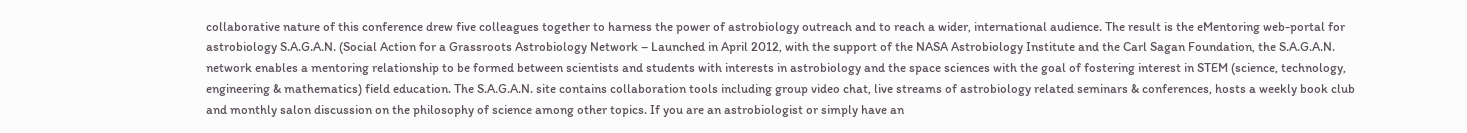collaborative nature of this conference drew five colleagues together to harness the power of astrobiology outreach and to reach a wider, international audience. The result is the eMentoring web-portal for astrobiology S.A.G.A.N. (Social Action for a Grassroots Astrobiology Network – Launched in April 2012, with the support of the NASA Astrobiology Institute and the Carl Sagan Foundation, the S.A.G.A.N. network enables a mentoring relationship to be formed between scientists and students with interests in astrobiology and the space sciences with the goal of fostering interest in STEM (science, technology, engineering & mathematics) field education. The S.A.G.A.N. site contains collaboration tools including group video chat, live streams of astrobiology related seminars & conferences, hosts a weekly book club and monthly salon discussion on the philosophy of science among other topics. If you are an astrobiologist or simply have an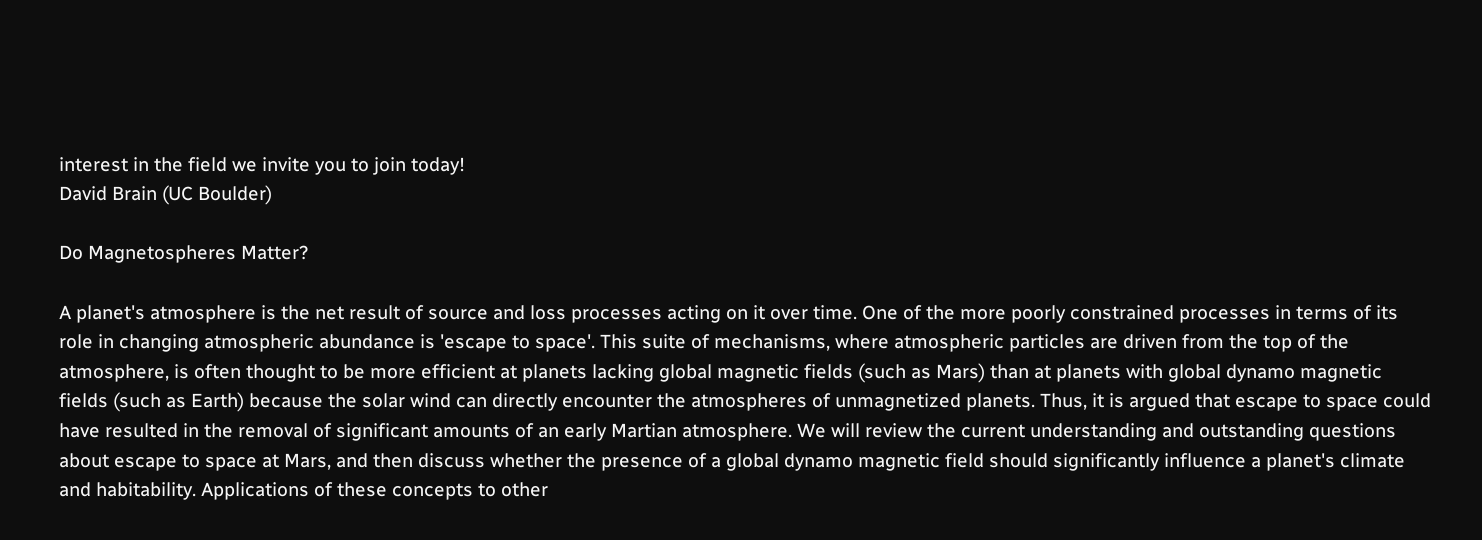interest in the field we invite you to join today!
David Brain (UC Boulder)

Do Magnetospheres Matter?

A planet's atmosphere is the net result of source and loss processes acting on it over time. One of the more poorly constrained processes in terms of its role in changing atmospheric abundance is 'escape to space'. This suite of mechanisms, where atmospheric particles are driven from the top of the atmosphere, is often thought to be more efficient at planets lacking global magnetic fields (such as Mars) than at planets with global dynamo magnetic fields (such as Earth) because the solar wind can directly encounter the atmospheres of unmagnetized planets. Thus, it is argued that escape to space could have resulted in the removal of significant amounts of an early Martian atmosphere. We will review the current understanding and outstanding questions about escape to space at Mars, and then discuss whether the presence of a global dynamo magnetic field should significantly influence a planet's climate and habitability. Applications of these concepts to other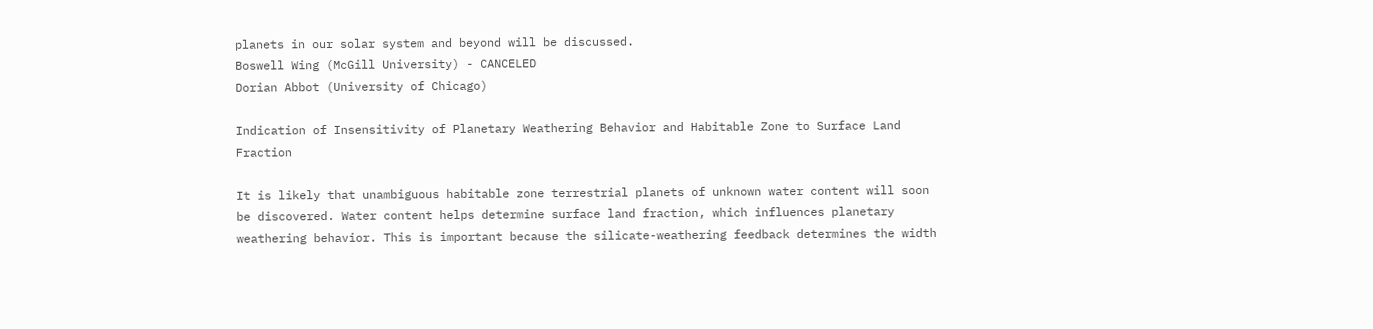planets in our solar system and beyond will be discussed.
Boswell Wing (McGill University) - CANCELED
Dorian Abbot (University of Chicago)

Indication of Insensitivity of Planetary Weathering Behavior and Habitable Zone to Surface Land Fraction

It is likely that unambiguous habitable zone terrestrial planets of unknown water content will soon be discovered. Water content helps determine surface land fraction, which influences planetary weathering behavior. This is important because the silicate-weathering feedback determines the width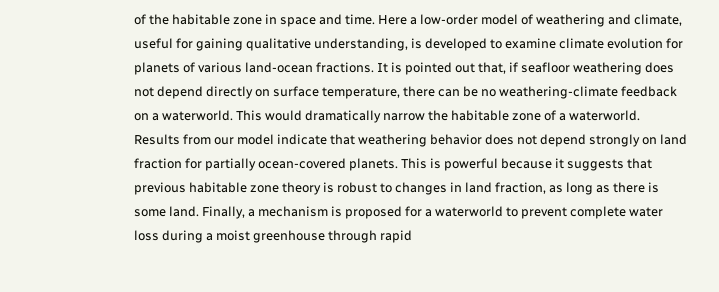of the habitable zone in space and time. Here a low-order model of weathering and climate, useful for gaining qualitative understanding, is developed to examine climate evolution for planets of various land-ocean fractions. It is pointed out that, if seafloor weathering does not depend directly on surface temperature, there can be no weathering-climate feedback on a waterworld. This would dramatically narrow the habitable zone of a waterworld. Results from our model indicate that weathering behavior does not depend strongly on land fraction for partially ocean-covered planets. This is powerful because it suggests that previous habitable zone theory is robust to changes in land fraction, as long as there is some land. Finally, a mechanism is proposed for a waterworld to prevent complete water loss during a moist greenhouse through rapid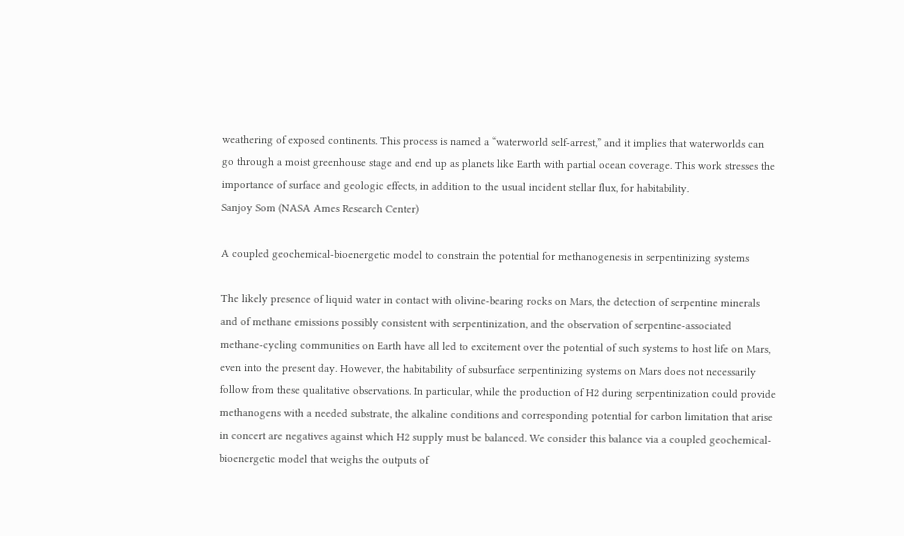weathering of exposed continents. This process is named a “waterworld self-arrest,” and it implies that waterworlds can go through a moist greenhouse stage and end up as planets like Earth with partial ocean coverage. This work stresses the importance of surface and geologic effects, in addition to the usual incident stellar flux, for habitability.
Sanjoy Som (NASA Ames Research Center)

A coupled geochemical-bioenergetic model to constrain the potential for methanogenesis in serpentinizing systems

The likely presence of liquid water in contact with olivine-bearing rocks on Mars, the detection of serpentine minerals and of methane emissions possibly consistent with serpentinization, and the observation of serpentine-associated methane-cycling communities on Earth have all led to excitement over the potential of such systems to host life on Mars, even into the present day. However, the habitability of subsurface serpentinizing systems on Mars does not necessarily follow from these qualitative observations. In particular, while the production of H2 during serpentinization could provide methanogens with a needed substrate, the alkaline conditions and corresponding potential for carbon limitation that arise in concert are negatives against which H2 supply must be balanced. We consider this balance via a coupled geochemical-bioenergetic model that weighs the outputs of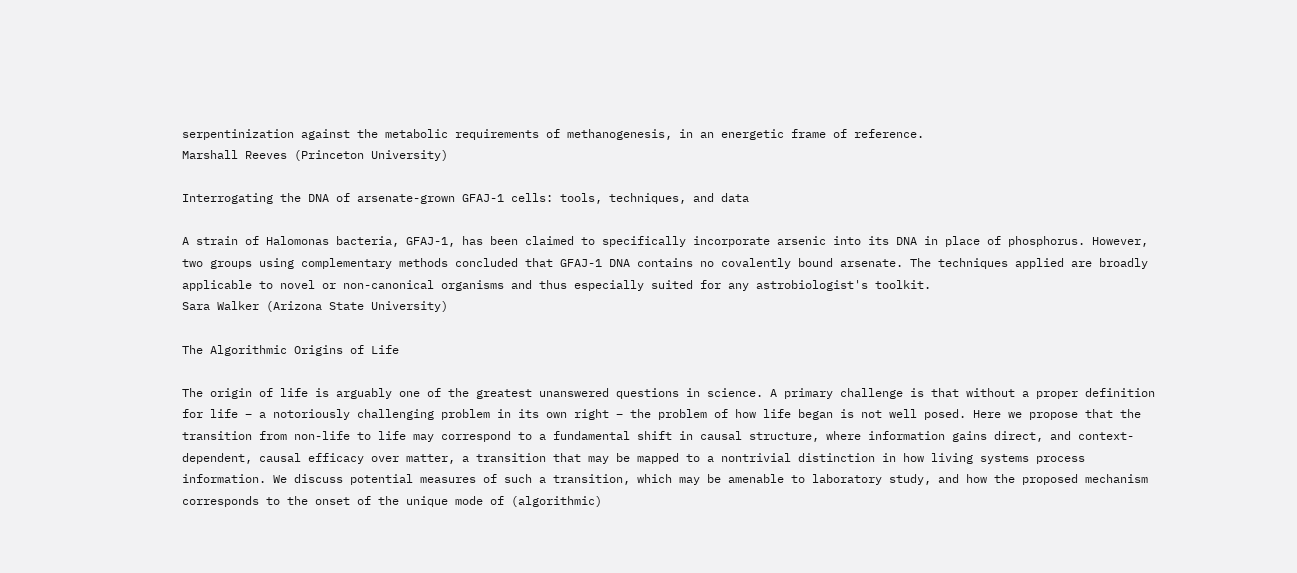serpentinization against the metabolic requirements of methanogenesis, in an energetic frame of reference.
Marshall Reeves (Princeton University)

Interrogating the DNA of arsenate-grown GFAJ-1 cells: tools, techniques, and data

A strain of Halomonas bacteria, GFAJ-1, has been claimed to specifically incorporate arsenic into its DNA in place of phosphorus. However, two groups using complementary methods concluded that GFAJ-1 DNA contains no covalently bound arsenate. The techniques applied are broadly applicable to novel or non-canonical organisms and thus especially suited for any astrobiologist's toolkit.
Sara Walker (Arizona State University)

The Algorithmic Origins of Life

The origin of life is arguably one of the greatest unanswered questions in science. A primary challenge is that without a proper definition for life – a notoriously challenging problem in its own right – the problem of how life began is not well posed. Here we propose that the transition from non-life to life may correspond to a fundamental shift in causal structure, where information gains direct, and context-dependent, causal efficacy over matter, a transition that may be mapped to a nontrivial distinction in how living systems process information. We discuss potential measures of such a transition, which may be amenable to laboratory study, and how the proposed mechanism corresponds to the onset of the unique mode of (algorithmic)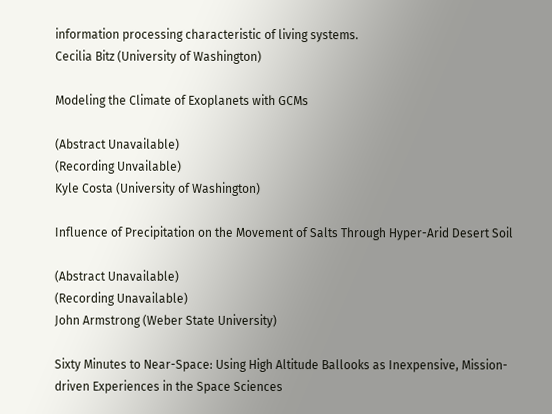information processing characteristic of living systems.
Cecilia Bitz (University of Washington)

Modeling the Climate of Exoplanets with GCMs

(Abstract Unavailable)
(Recording Unvailable)
Kyle Costa (University of Washington)

Influence of Precipitation on the Movement of Salts Through Hyper-Arid Desert Soil

(Abstract Unavailable)
(Recording Unavailable)
John Armstrong (Weber State University)

Sixty Minutes to Near-Space: Using High Altitude Ballooks as Inexpensive, Mission-driven Experiences in the Space Sciences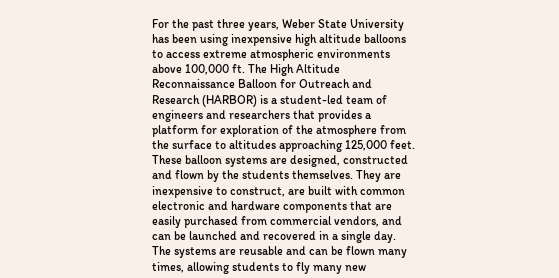For the past three years, Weber State University has been using inexpensive high altitude balloons to access extreme atmospheric environments above 100,000 ft. The High Altitude Reconnaissance Balloon for Outreach and Research (HARBOR) is a student-led team of engineers and researchers that provides a platform for exploration of the atmosphere from the surface to altitudes approaching 125,000 feet. These balloon systems are designed, constructed and flown by the students themselves. They are inexpensive to construct, are built with common electronic and hardware components that are easily purchased from commercial vendors, and can be launched and recovered in a single day. The systems are reusable and can be flown many times, allowing students to fly many new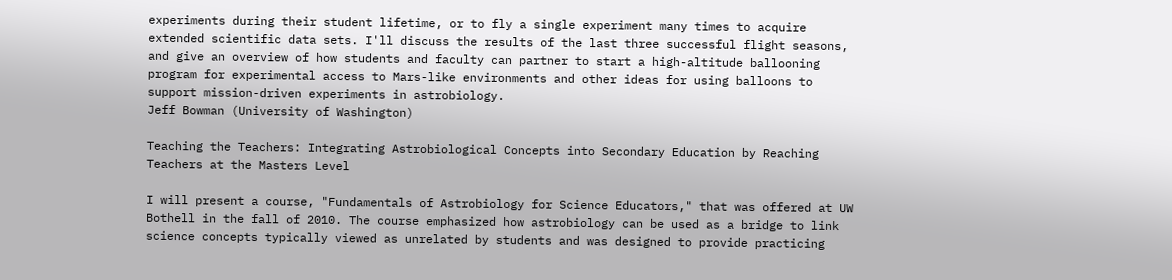experiments during their student lifetime, or to fly a single experiment many times to acquire extended scientific data sets. I'll discuss the results of the last three successful flight seasons, and give an overview of how students and faculty can partner to start a high-altitude ballooning program for experimental access to Mars-like environments and other ideas for using balloons to support mission-driven experiments in astrobiology.
Jeff Bowman (University of Washington)

Teaching the Teachers: Integrating Astrobiological Concepts into Secondary Education by Reaching Teachers at the Masters Level

I will present a course, "Fundamentals of Astrobiology for Science Educators," that was offered at UW Bothell in the fall of 2010. The course emphasized how astrobiology can be used as a bridge to link science concepts typically viewed as unrelated by students and was designed to provide practicing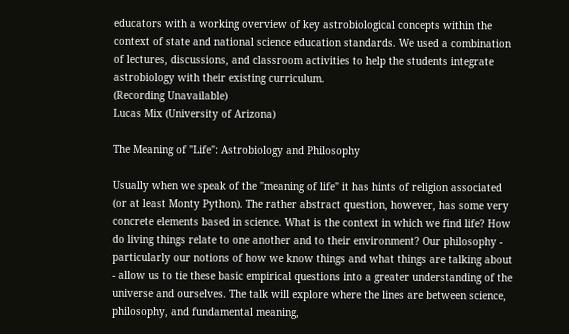educators with a working overview of key astrobiological concepts within the context of state and national science education standards. We used a combination of lectures, discussions, and classroom activities to help the students integrate astrobiology with their existing curriculum.
(Recording Unavailable)
Lucas Mix (University of Arizona)

The Meaning of "Life": Astrobiology and Philosophy

Usually when we speak of the "meaning of life" it has hints of religion associated (or at least Monty Python). The rather abstract question, however, has some very concrete elements based in science. What is the context in which we find life? How do living things relate to one another and to their environment? Our philosophy - particularly our notions of how we know things and what things are talking about - allow us to tie these basic empirical questions into a greater understanding of the universe and ourselves. The talk will explore where the lines are between science, philosophy, and fundamental meaning,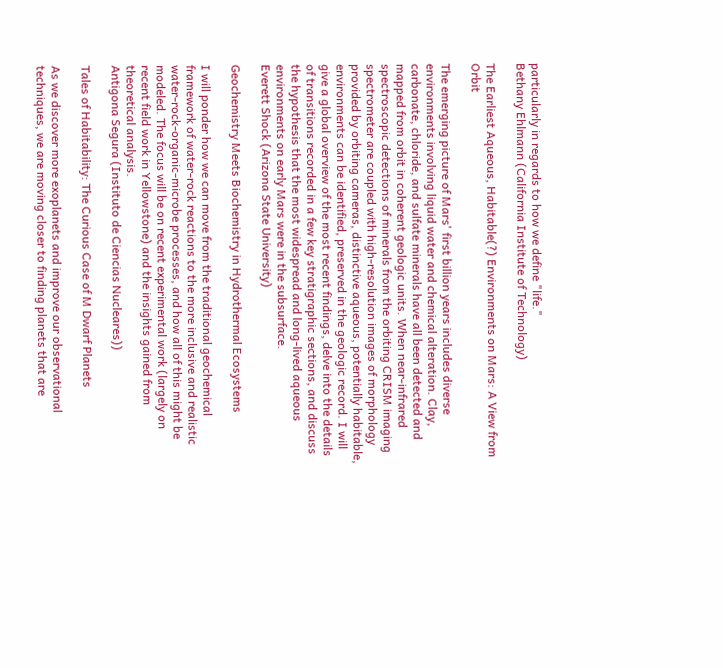particularly in regards to how we define "life."
Bethany Ehlmann (California Institute of Technology)

The Earliest Aqueous, Habitable(?) Environments on Mars: A View from Orbit

The emerging picture of Mars' first billion years includes diverse environments involving liquid water and chemical alteration. Clay, carbonate, chloride, and sulfate minerals have all been detected and mapped from orbit in coherent geologic units. When near-infrared spectroscopic detections of minerals from the orbiting CRISM imaging spectrometer are coupled with high-resolution images of morphology provided by orbiting cameras, distinctive aqueous, potentially habitable, environments can be identified, preserved in the geologic record. I will give a global overview of the most recent findings, delve into the details of transitions recorded in a few key stratigraphic sections, and discuss the hypothesis that the most widespread and long-lived aqueous environments on early Mars were in the subsurface.
Everett Shock (Arizona State University)

Geochemistry Meets Biochemistry in Hydrothermal Ecosystems

I will ponder how we can move from the traditional geochemical framework of water-rock reactions to the more inclusive and realistic water-rock-organic-microbe processes, and how all of this might be modeled. The focus will be on recent experimental work (largely on recent field work in Yellowstone) and the insights gained from theoretical analysis.
Antigona Segura (Instituto de Ciencias Nucleares))

Tales of Habitability: The Curious Case of M Dwarf Planets

As we discover more exoplanets and improve our observational techniques, we are moving closer to finding planets that are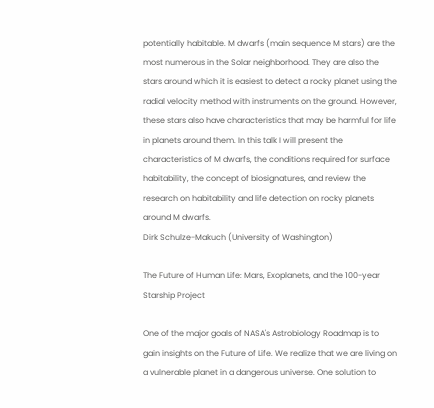potentially habitable. M dwarfs (main sequence M stars) are the most numerous in the Solar neighborhood. They are also the stars around which it is easiest to detect a rocky planet using the radial velocity method with instruments on the ground. However, these stars also have characteristics that may be harmful for life in planets around them. In this talk I will present the characteristics of M dwarfs, the conditions required for surface habitability, the concept of biosignatures, and review the research on habitability and life detection on rocky planets around M dwarfs.
Dirk Schulze-Makuch (University of Washington)

The Future of Human Life: Mars, Exoplanets, and the 100-year Starship Project

One of the major goals of NASA's Astrobiology Roadmap is to gain insights on the Future of Life. We realize that we are living on a vulnerable planet in a dangerous universe. One solution to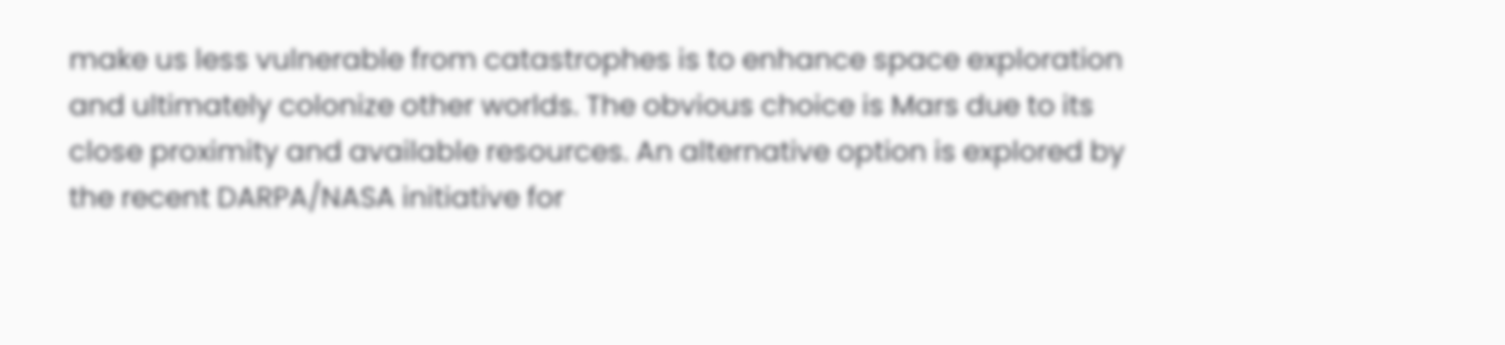make us less vulnerable from catastrophes is to enhance space exploration and ultimately colonize other worlds. The obvious choice is Mars due to its close proximity and available resources. An alternative option is explored by the recent DARPA/NASA initiative for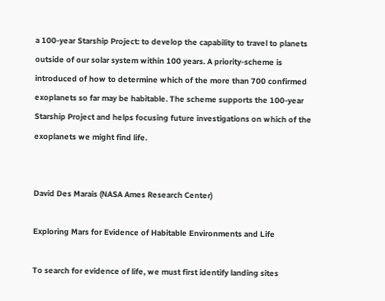a 100-year Starship Project: to develop the capability to travel to planets outside of our solar system within 100 years. A priority-scheme is introduced of how to determine which of the more than 700 confirmed exoplanets so far may be habitable. The scheme supports the 100-year Starship Project and helps focusing future investigations on which of the exoplanets we might find life.


David Des Marais (NASA Ames Research Center)

Exploring Mars for Evidence of Habitable Environments and Life

To search for evidence of life, we must first identify landing sites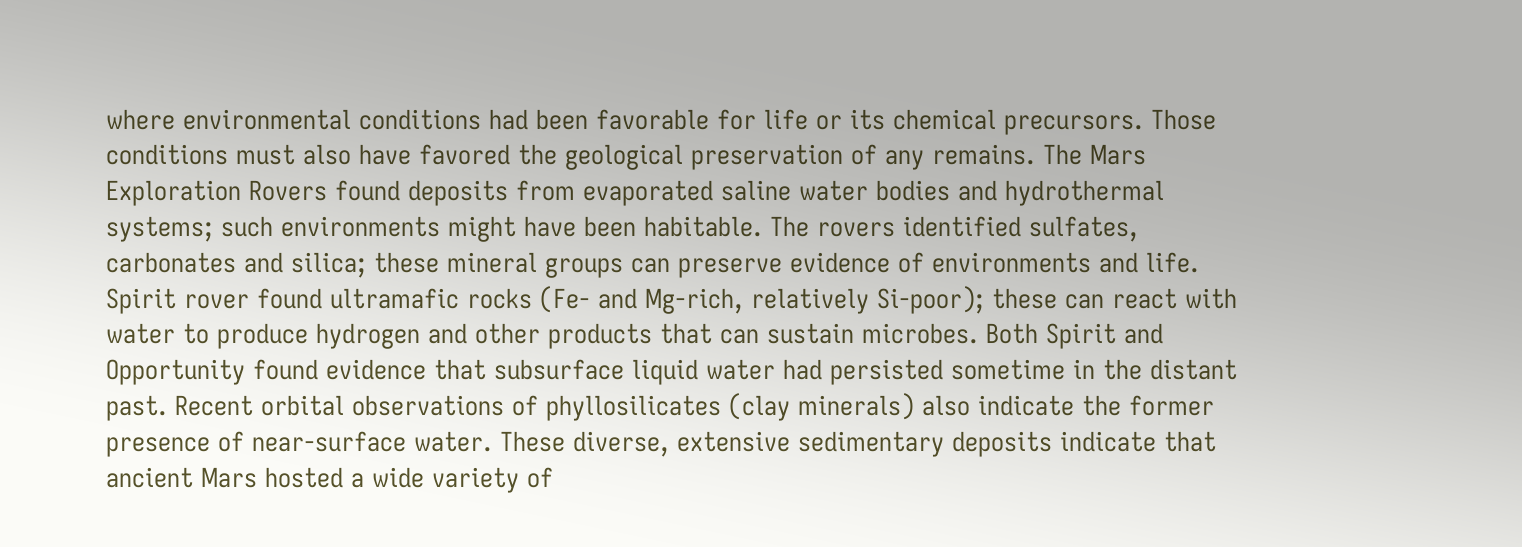where environmental conditions had been favorable for life or its chemical precursors. Those conditions must also have favored the geological preservation of any remains. The Mars Exploration Rovers found deposits from evaporated saline water bodies and hydrothermal systems; such environments might have been habitable. The rovers identified sulfates, carbonates and silica; these mineral groups can preserve evidence of environments and life. Spirit rover found ultramafic rocks (Fe- and Mg-rich, relatively Si-poor); these can react with water to produce hydrogen and other products that can sustain microbes. Both Spirit and Opportunity found evidence that subsurface liquid water had persisted sometime in the distant past. Recent orbital observations of phyllosilicates (clay minerals) also indicate the former presence of near-surface water. These diverse, extensive sedimentary deposits indicate that ancient Mars hosted a wide variety of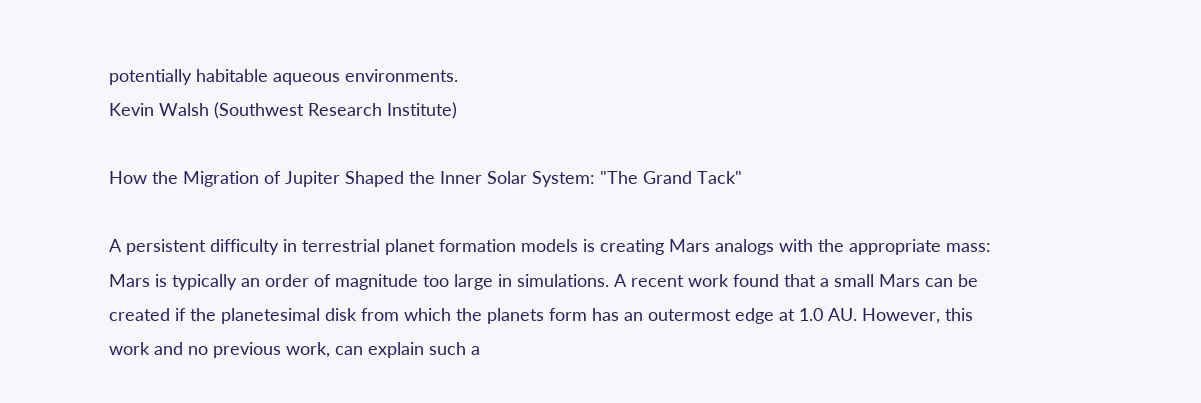potentially habitable aqueous environments.
Kevin Walsh (Southwest Research Institute)

How the Migration of Jupiter Shaped the Inner Solar System: "The Grand Tack"

A persistent difficulty in terrestrial planet formation models is creating Mars analogs with the appropriate mass: Mars is typically an order of magnitude too large in simulations. A recent work found that a small Mars can be created if the planetesimal disk from which the planets form has an outermost edge at 1.0 AU. However, this work and no previous work, can explain such a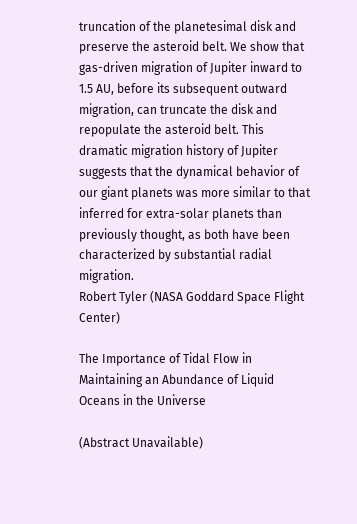truncation of the planetesimal disk and preserve the asteroid belt. We show that gas-driven migration of Jupiter inward to 1.5 AU, before its subsequent outward migration, can truncate the disk and repopulate the asteroid belt. This dramatic migration history of Jupiter suggests that the dynamical behavior of our giant planets was more similar to that inferred for extra-solar planets than previously thought, as both have been characterized by substantial radial migration.
Robert Tyler (NASA Goddard Space Flight Center)

The Importance of Tidal Flow in Maintaining an Abundance of Liquid Oceans in the Universe

(Abstract Unavailable)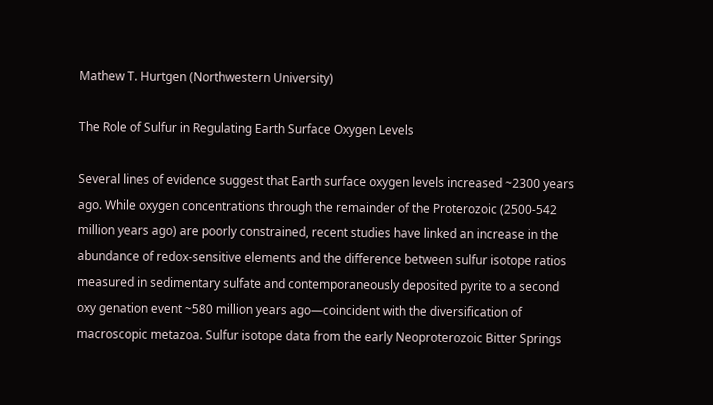Mathew T. Hurtgen (Northwestern University)

The Role of Sulfur in Regulating Earth Surface Oxygen Levels

Several lines of evidence suggest that Earth surface oxygen levels increased ~2300 years ago. While oxygen concentrations through the remainder of the Proterozoic (2500-542 million years ago) are poorly constrained, recent studies have linked an increase in the abundance of redox-sensitive elements and the difference between sulfur isotope ratios measured in sedimentary sulfate and contemporaneously deposited pyrite to a second oxy genation event ~580 million years ago—coincident with the diversification of macroscopic metazoa. Sulfur isotope data from the early Neoproterozoic Bitter Springs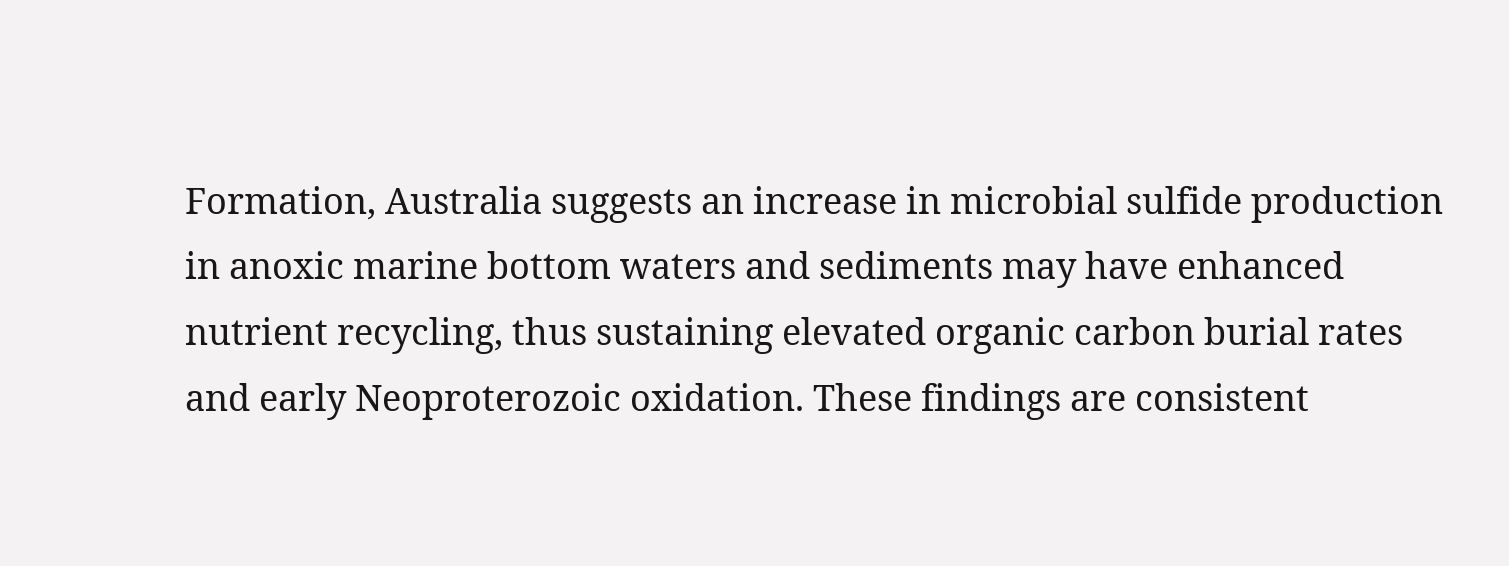Formation, Australia suggests an increase in microbial sulfide production in anoxic marine bottom waters and sediments may have enhanced nutrient recycling, thus sustaining elevated organic carbon burial rates and early Neoproterozoic oxidation. These findings are consistent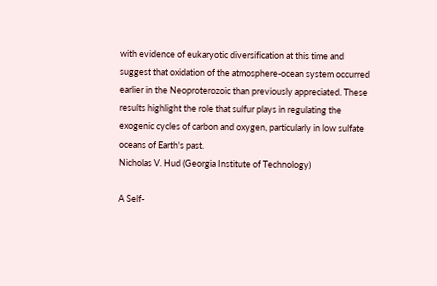with evidence of eukaryotic diversification at this time and suggest that oxidation of the atmosphere-ocean system occurred earlier in the Neoproterozoic than previously appreciated. These results highlight the role that sulfur plays in regulating the exogenic cycles of carbon and oxygen, particularly in low sulfate oceans of Earth's past.
Nicholas V. Hud (Georgia Institute of Technology)

A Self-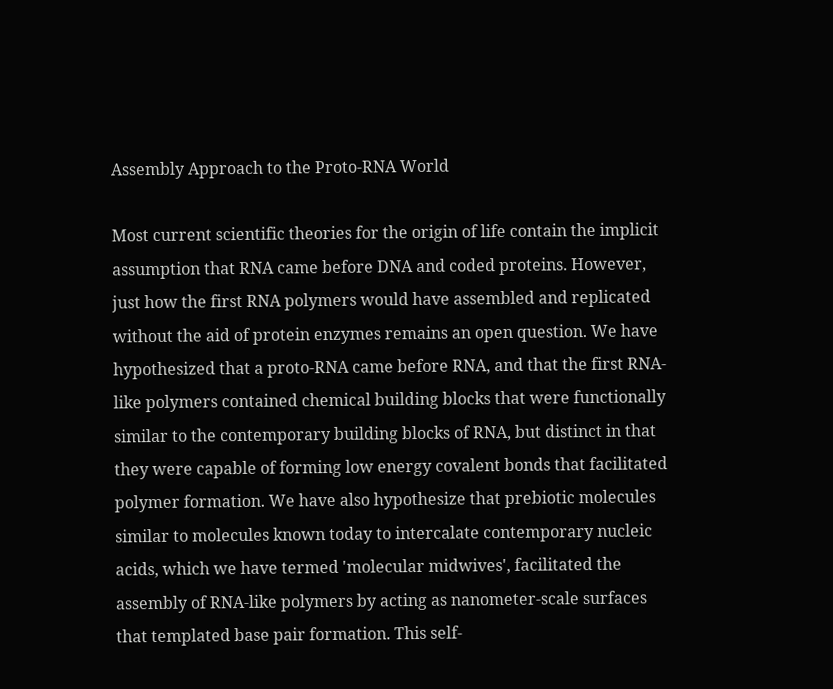Assembly Approach to the Proto-RNA World

Most current scientific theories for the origin of life contain the implicit assumption that RNA came before DNA and coded proteins. However, just how the first RNA polymers would have assembled and replicated without the aid of protein enzymes remains an open question. We have hypothesized that a proto-RNA came before RNA, and that the first RNA-like polymers contained chemical building blocks that were functionally similar to the contemporary building blocks of RNA, but distinct in that they were capable of forming low energy covalent bonds that facilitated polymer formation. We have also hypothesize that prebiotic molecules similar to molecules known today to intercalate contemporary nucleic acids, which we have termed 'molecular midwives', facilitated the assembly of RNA-like polymers by acting as nanometer-scale surfaces that templated base pair formation. This self-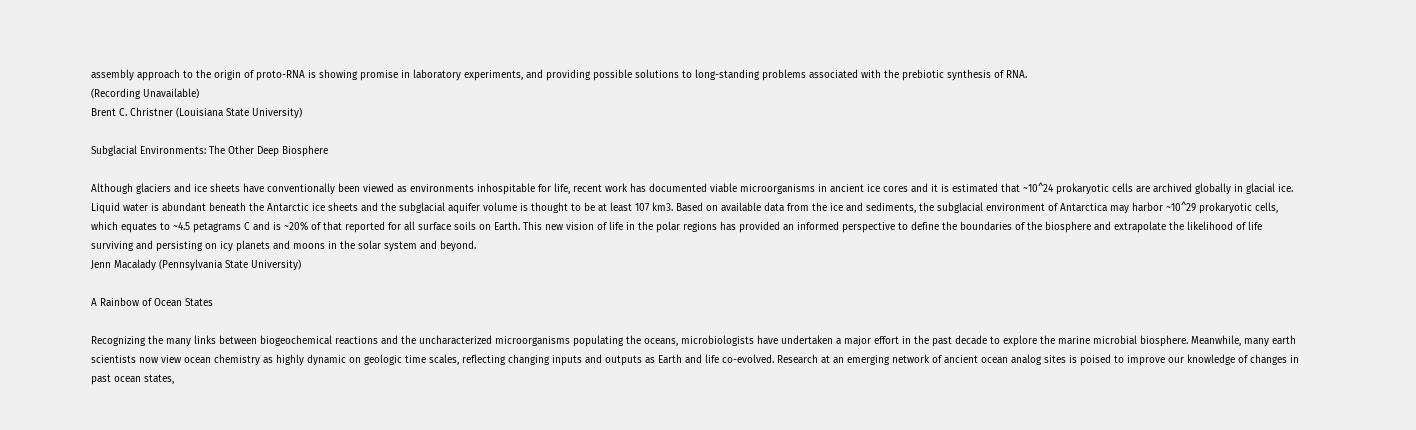assembly approach to the origin of proto-RNA is showing promise in laboratory experiments, and providing possible solutions to long-standing problems associated with the prebiotic synthesis of RNA.
(Recording Unavailable)
Brent C. Christner (Louisiana State University)

Subglacial Environments: The Other Deep Biosphere

Although glaciers and ice sheets have conventionally been viewed as environments inhospitable for life, recent work has documented viable microorganisms in ancient ice cores and it is estimated that ~10^24 prokaryotic cells are archived globally in glacial ice. Liquid water is abundant beneath the Antarctic ice sheets and the subglacial aquifer volume is thought to be at least 107 km3. Based on available data from the ice and sediments, the subglacial environment of Antarctica may harbor ~10^29 prokaryotic cells, which equates to ~4.5 petagrams C and is ~20% of that reported for all surface soils on Earth. This new vision of life in the polar regions has provided an informed perspective to define the boundaries of the biosphere and extrapolate the likelihood of life surviving and persisting on icy planets and moons in the solar system and beyond.
Jenn Macalady (Pennsylvania State University)

A Rainbow of Ocean States

Recognizing the many links between biogeochemical reactions and the uncharacterized microorganisms populating the oceans, microbiologists have undertaken a major effort in the past decade to explore the marine microbial biosphere. Meanwhile, many earth scientists now view ocean chemistry as highly dynamic on geologic time scales, reflecting changing inputs and outputs as Earth and life co-evolved. Research at an emerging network of ancient ocean analog sites is poised to improve our knowledge of changes in past ocean states,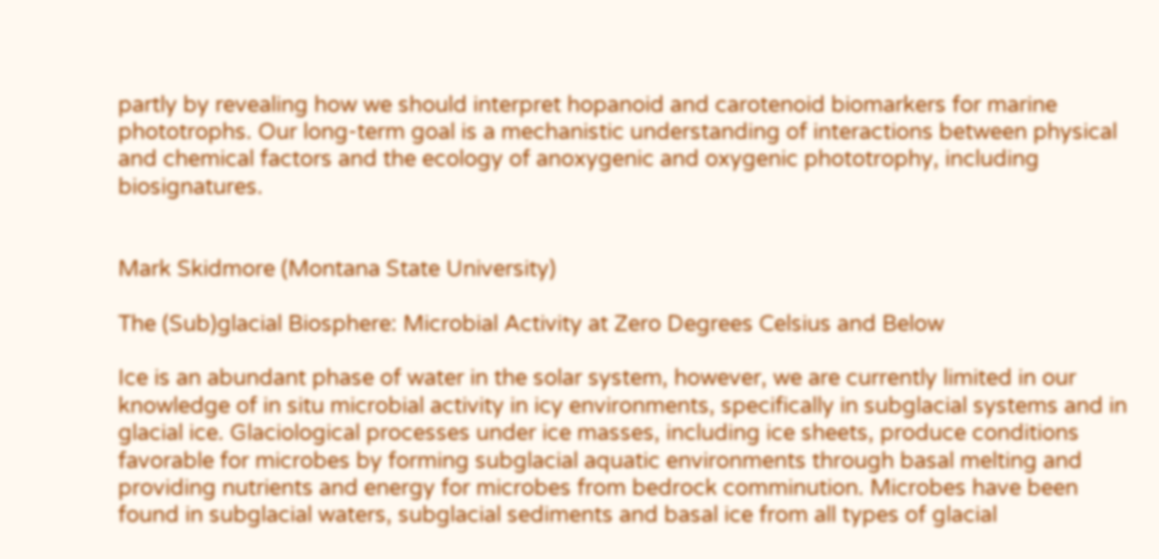partly by revealing how we should interpret hopanoid and carotenoid biomarkers for marine phototrophs. Our long-term goal is a mechanistic understanding of interactions between physical and chemical factors and the ecology of anoxygenic and oxygenic phototrophy, including biosignatures.


Mark Skidmore (Montana State University)

The (Sub)glacial Biosphere: Microbial Activity at Zero Degrees Celsius and Below

Ice is an abundant phase of water in the solar system, however, we are currently limited in our knowledge of in situ microbial activity in icy environments, specifically in subglacial systems and in glacial ice. Glaciological processes under ice masses, including ice sheets, produce conditions favorable for microbes by forming subglacial aquatic environments through basal melting and providing nutrients and energy for microbes from bedrock comminution. Microbes have been found in subglacial waters, subglacial sediments and basal ice from all types of glacial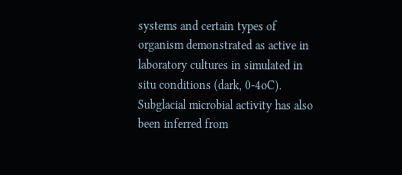systems and certain types of organism demonstrated as active in laboratory cultures in simulated in situ conditions (dark, 0-4oC). Subglacial microbial activity has also been inferred from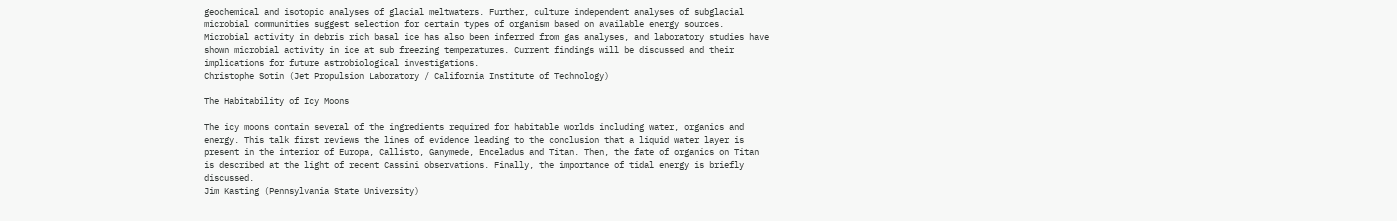geochemical and isotopic analyses of glacial meltwaters. Further, culture independent analyses of subglacial microbial communities suggest selection for certain types of organism based on available energy sources. Microbial activity in debris rich basal ice has also been inferred from gas analyses, and laboratory studies have shown microbial activity in ice at sub freezing temperatures. Current findings will be discussed and their implications for future astrobiological investigations.
Christophe Sotin (Jet Propulsion Laboratory / California Institute of Technology)

The Habitability of Icy Moons

The icy moons contain several of the ingredients required for habitable worlds including water, organics and energy. This talk first reviews the lines of evidence leading to the conclusion that a liquid water layer is present in the interior of Europa, Callisto, Ganymede, Enceladus and Titan. Then, the fate of organics on Titan is described at the light of recent Cassini observations. Finally, the importance of tidal energy is briefly discussed.
Jim Kasting (Pennsylvania State University)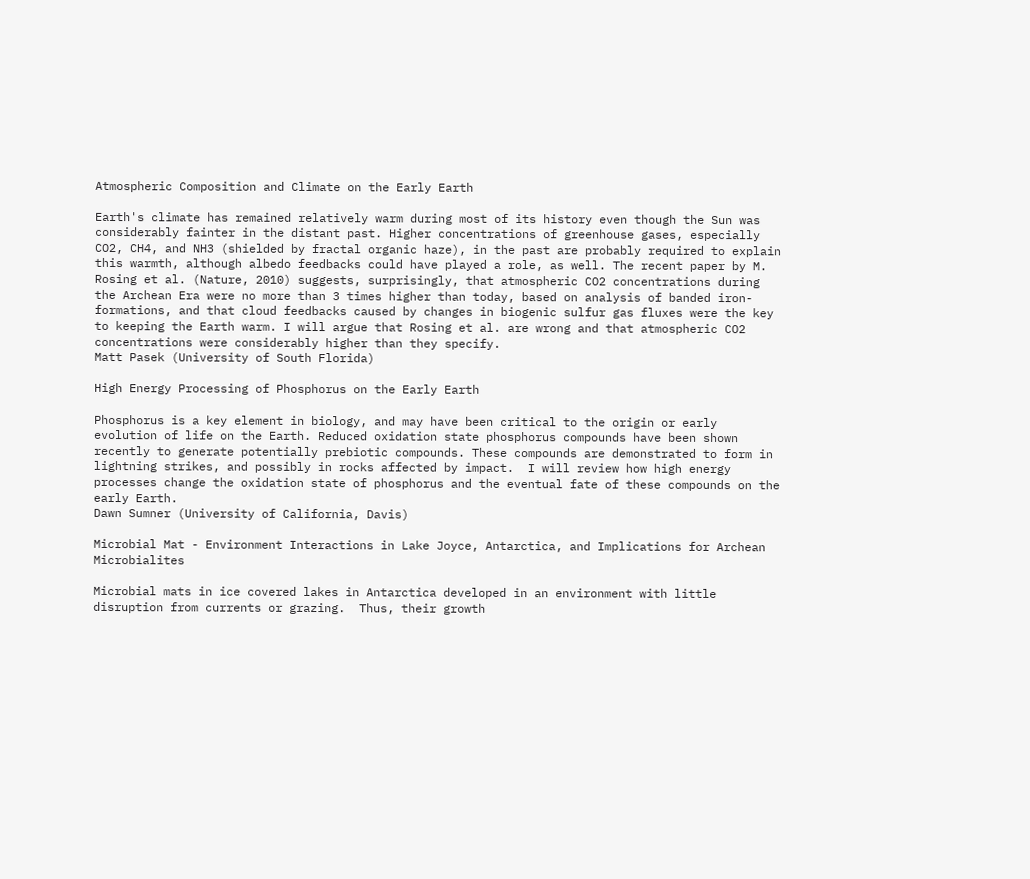Atmospheric Composition and Climate on the Early Earth

Earth's climate has remained relatively warm during most of its history even though the Sun was considerably fainter in the distant past. Higher concentrations of greenhouse gases, especially CO2, CH4, and NH3 (shielded by fractal organic haze), in the past are probably required to explain this warmth, although albedo feedbacks could have played a role, as well. The recent paper by M. Rosing et al. (Nature, 2010) suggests, surprisingly, that atmospheric CO2 concentrations during the Archean Era were no more than 3 times higher than today, based on analysis of banded iron-formations, and that cloud feedbacks caused by changes in biogenic sulfur gas fluxes were the key to keeping the Earth warm. I will argue that Rosing et al. are wrong and that atmospheric CO2 concentrations were considerably higher than they specify.
Matt Pasek (University of South Florida)

High Energy Processing of Phosphorus on the Early Earth

Phosphorus is a key element in biology, and may have been critical to the origin or early evolution of life on the Earth. Reduced oxidation state phosphorus compounds have been shown recently to generate potentially prebiotic compounds. These compounds are demonstrated to form in lightning strikes, and possibly in rocks affected by impact.  I will review how high energy processes change the oxidation state of phosphorus and the eventual fate of these compounds on the early Earth.
Dawn Sumner (University of California, Davis)

Microbial Mat - Environment Interactions in Lake Joyce, Antarctica, and Implications for Archean Microbialites

Microbial mats in ice covered lakes in Antarctica developed in an environment with little disruption from currents or grazing.  Thus, their growth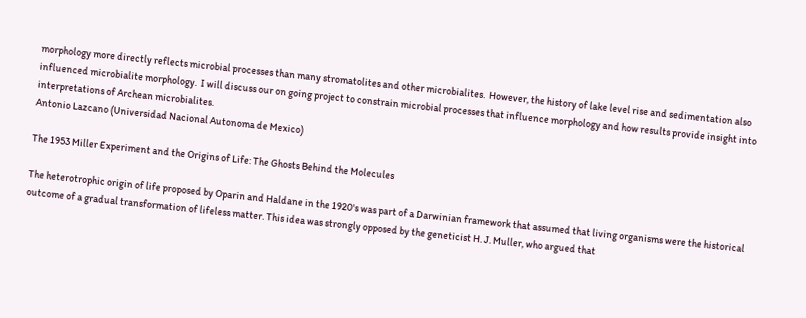morphology more directly reflects microbial processes than many stromatolites and other microbialites.  However, the history of lake level rise and sedimentation also influenced microbialite morphology.  I will discuss our on going project to constrain microbial processes that influence morphology and how results provide insight into interpretations of Archean microbialites.
Antonio Lazcano (Universidad Nacional Autonoma de Mexico)

The 1953 Miller Experiment and the Origins of Life: The Ghosts Behind the Molecules

The heterotrophic origin of life proposed by Oparin and Haldane in the 1920's was part of a Darwinian framework that assumed that living organisms were the historical outcome of a gradual transformation of lifeless matter. This idea was strongly opposed by the geneticist H. J. Muller, who argued that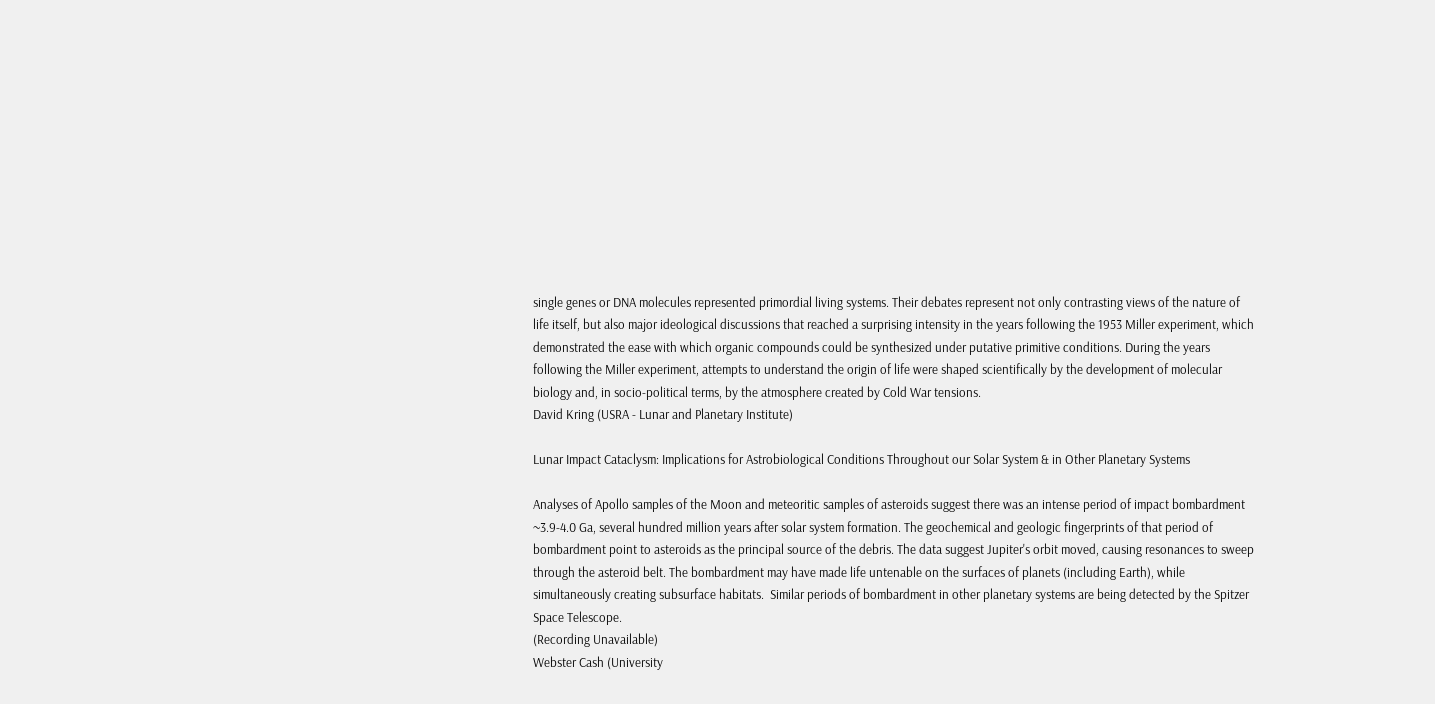single genes or DNA molecules represented primordial living systems. Their debates represent not only contrasting views of the nature of life itself, but also major ideological discussions that reached a surprising intensity in the years following the 1953 Miller experiment, which demonstrated the ease with which organic compounds could be synthesized under putative primitive conditions. During the years following the Miller experiment, attempts to understand the origin of life were shaped scientifically by the development of molecular biology and, in socio-political terms, by the atmosphere created by Cold War tensions.
David Kring (USRA - Lunar and Planetary Institute)

Lunar Impact Cataclysm: Implications for Astrobiological Conditions Throughout our Solar System & in Other Planetary Systems

Analyses of Apollo samples of the Moon and meteoritic samples of asteroids suggest there was an intense period of impact bombardment ~3.9-4.0 Ga, several hundred million years after solar system formation. The geochemical and geologic fingerprints of that period of bombardment point to asteroids as the principal source of the debris. The data suggest Jupiter's orbit moved, causing resonances to sweep through the asteroid belt. The bombardment may have made life untenable on the surfaces of planets (including Earth), while simultaneously creating subsurface habitats.  Similar periods of bombardment in other planetary systems are being detected by the Spitzer Space Telescope.
(Recording Unavailable)
Webster Cash (University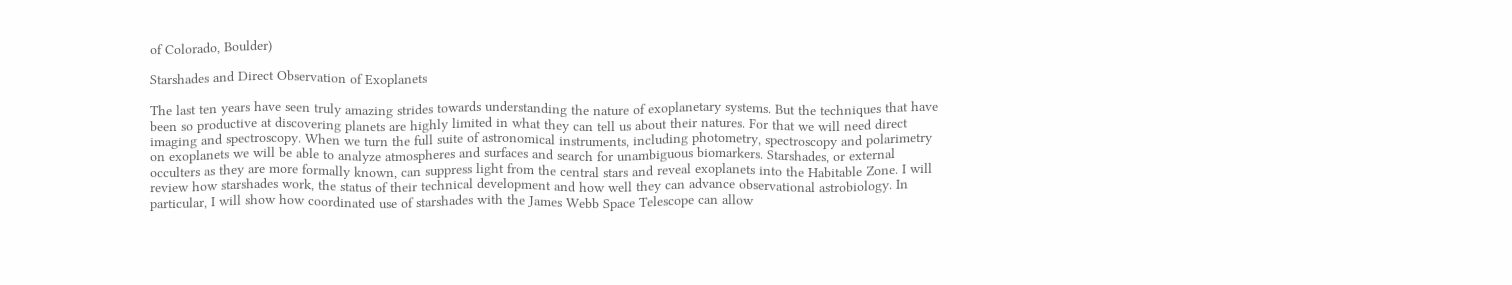of Colorado, Boulder)

Starshades and Direct Observation of Exoplanets

The last ten years have seen truly amazing strides towards understanding the nature of exoplanetary systems. But the techniques that have been so productive at discovering planets are highly limited in what they can tell us about their natures. For that we will need direct imaging and spectroscopy. When we turn the full suite of astronomical instruments, including photometry, spectroscopy and polarimetry on exoplanets we will be able to analyze atmospheres and surfaces and search for unambiguous biomarkers. Starshades, or external occulters as they are more formally known, can suppress light from the central stars and reveal exoplanets into the Habitable Zone. I will review how starshades work, the status of their technical development and how well they can advance observational astrobiology. In particular, I will show how coordinated use of starshades with the James Webb Space Telescope can allow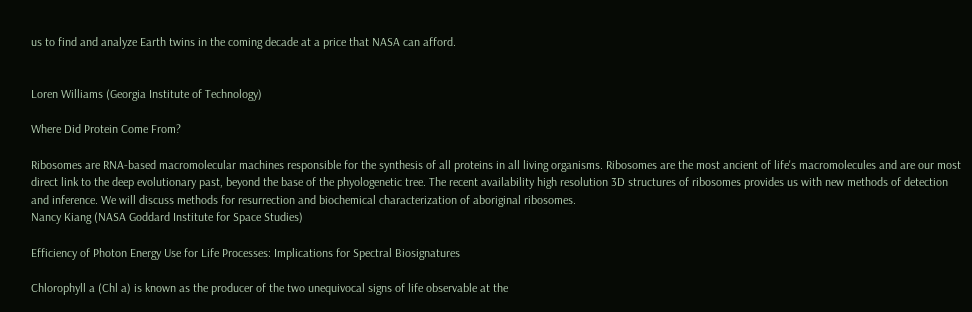us to find and analyze Earth twins in the coming decade at a price that NASA can afford.


Loren Williams (Georgia Institute of Technology)

Where Did Protein Come From?

Ribosomes are RNA-based macromolecular machines responsible for the synthesis of all proteins in all living organisms. Ribosomes are the most ancient of life's macromolecules and are our most direct link to the deep evolutionary past, beyond the base of the phyologenetic tree. The recent availability high resolution 3D structures of ribosomes provides us with new methods of detection and inference. We will discuss methods for resurrection and biochemical characterization of aboriginal ribosomes.
Nancy Kiang (NASA Goddard Institute for Space Studies)

Efficiency of Photon Energy Use for Life Processes: Implications for Spectral Biosignatures

Chlorophyll a (Chl a) is known as the producer of the two unequivocal signs of life observable at the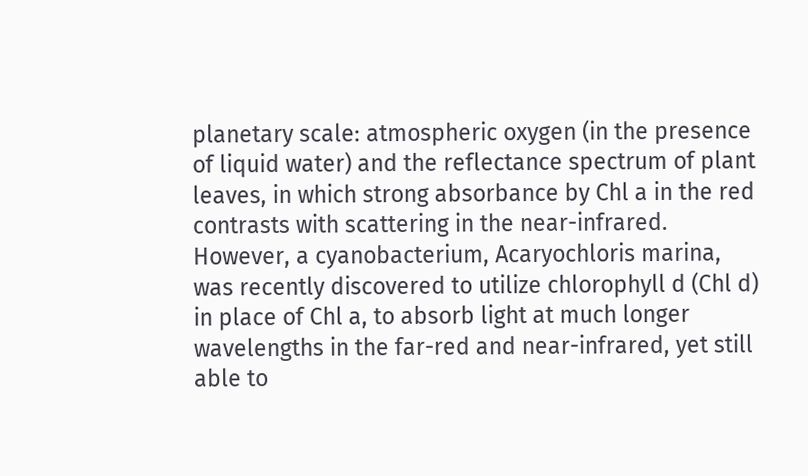planetary scale: atmospheric oxygen (in the presence of liquid water) and the reflectance spectrum of plant leaves, in which strong absorbance by Chl a in the red contrasts with scattering in the near-infrared. However, a cyanobacterium, Acaryochloris marina, was recently discovered to utilize chlorophyll d (Chl d) in place of Chl a, to absorb light at much longer wavelengths in the far-red and near-infrared, yet still able to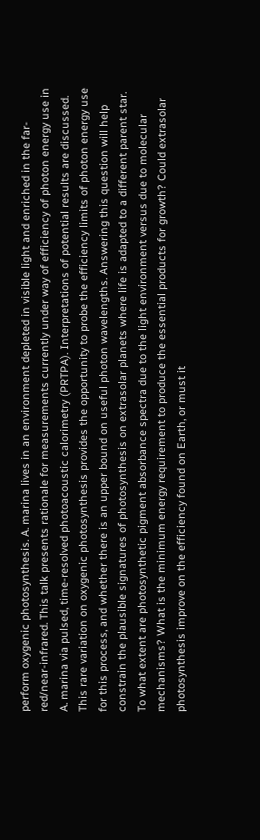perform oxygenic photosynthesis. A. marina lives in an environment depleted in visible light and enriched in the far-red/near-infrared. This talk presents rationale for measurements currently under way of efficiency of photon energy use in A. marina via pulsed, time-resolved photoacoustic calorimetry (PRTPA). Interpretations of potential results are discussed. This rare variation on oxygenic photosynthesis provides the opportunity to probe the efficiency limits of photon energy use for this process, and whether there is an upper bound on useful photon wavelengths. Answering this question will help constrain the plausible signatures of photosynthesis on extrasolar planets where life is adapted to a different parent star. To what extent are photosynthetic pigment absorbance spectra due to the light environment versus due to molecular mechanisms? What is the minimum energy requirement to produce the essential products for growth? Could extrasolar photosynthesis improve on the efficiency found on Earth, or must it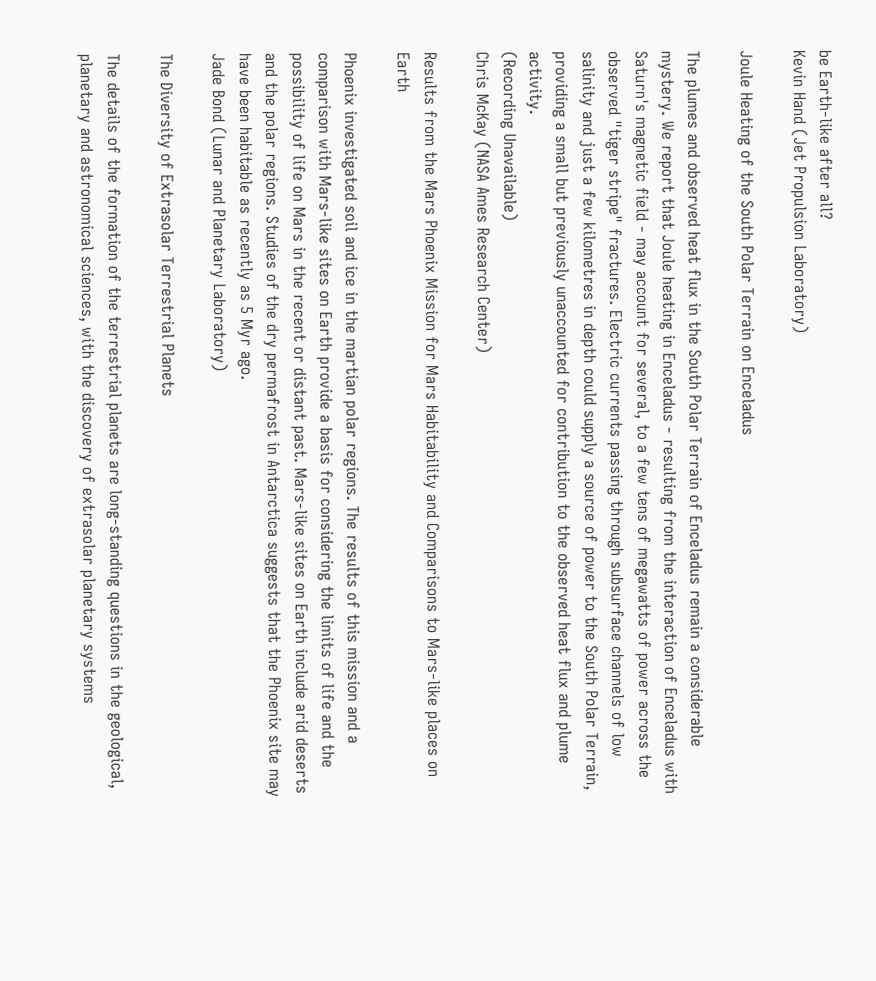be Earth-like after all?
Kevin Hand (Jet Propulsion Laboratory)

Joule Heating of the South Polar Terrain on Enceladus

The plumes and observed heat flux in the South Polar Terrain of Enceladus remain a considerable mystery. We report that Joule heating in Enceladus - resulting from the interaction of Enceladus with Saturn's magnetic field - may account for several, to a few tens of megawatts of power across the observed "tiger stripe" fractures. Electric currents passing through subsurface channels of low salinity and just a few kilometres in depth could supply a source of power to the South Polar Terrain, providing a small but previously unaccounted for contribution to the observed heat flux and plume activity.
(Recording Unavailable)
Chris McKay (NASA Ames Research Center)

Results from the Mars Phoenix Mission for Mars Habitability and Comparisons to Mars-like places on Earth

Phoenix investigated soil and ice in the martian polar regions. The results of this mission and a comparison with Mars-like sites on Earth provide a basis for considering the limits of life and the possibility of life on Mars in the recent or distant past. Mars-like sites on Earth include arid deserts and the polar regions. Studies of the dry permafrost in Antarctica suggests that the Phoenix site may have been habitable as recently as 5 Myr ago.
Jade Bond (Lunar and Planetary Laboratory)

The Diversity of Extrasolar Terrestrial Planets

The details of the formation of the terrestrial planets are long-standing questions in the geological, planetary and astronomical sciences, with the discovery of extrasolar planetary systems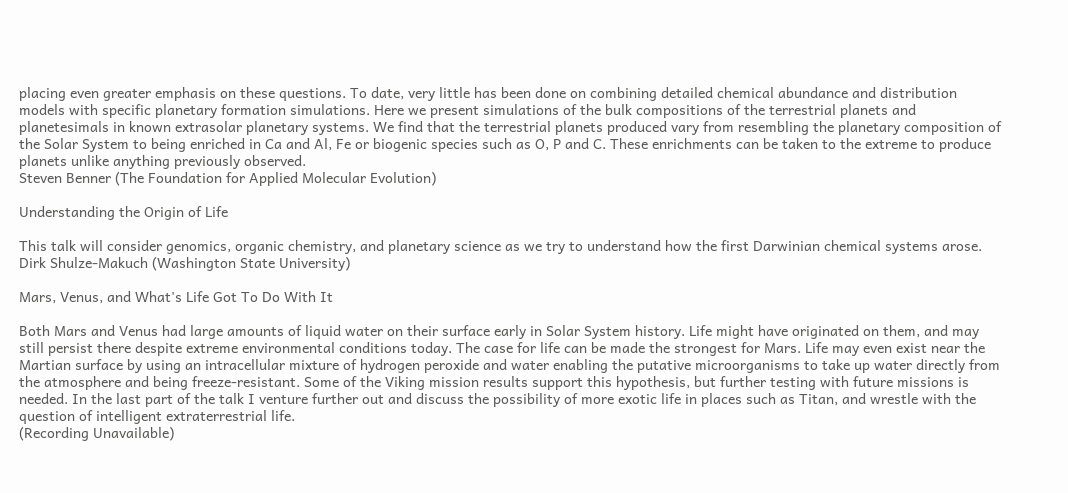placing even greater emphasis on these questions. To date, very little has been done on combining detailed chemical abundance and distribution models with specific planetary formation simulations. Here we present simulations of the bulk compositions of the terrestrial planets and planetesimals in known extrasolar planetary systems. We find that the terrestrial planets produced vary from resembling the planetary composition of the Solar System to being enriched in Ca and Al, Fe or biogenic species such as O, P and C. These enrichments can be taken to the extreme to produce planets unlike anything previously observed.
Steven Benner (The Foundation for Applied Molecular Evolution)

Understanding the Origin of Life

This talk will consider genomics, organic chemistry, and planetary science as we try to understand how the first Darwinian chemical systems arose.
Dirk Shulze-Makuch (Washington State University)

Mars, Venus, and What's Life Got To Do With It

Both Mars and Venus had large amounts of liquid water on their surface early in Solar System history. Life might have originated on them, and may still persist there despite extreme environmental conditions today. The case for life can be made the strongest for Mars. Life may even exist near the Martian surface by using an intracellular mixture of hydrogen peroxide and water enabling the putative microorganisms to take up water directly from the atmosphere and being freeze-resistant. Some of the Viking mission results support this hypothesis, but further testing with future missions is needed. In the last part of the talk I venture further out and discuss the possibility of more exotic life in places such as Titan, and wrestle with the question of intelligent extraterrestrial life.
(Recording Unavailable)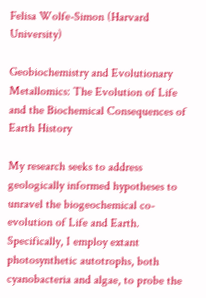Felisa Wolfe-Simon (Harvard University)

Geobiochemistry and Evolutionary Metallomics: The Evolution of Life and the Biochemical Consequences of Earth History

My research seeks to address geologically informed hypotheses to unravel the biogeochemical co-evolution of Life and Earth. Specifically, I employ extant photosynthetic autotrophs, both cyanobacteria and algae, to probe the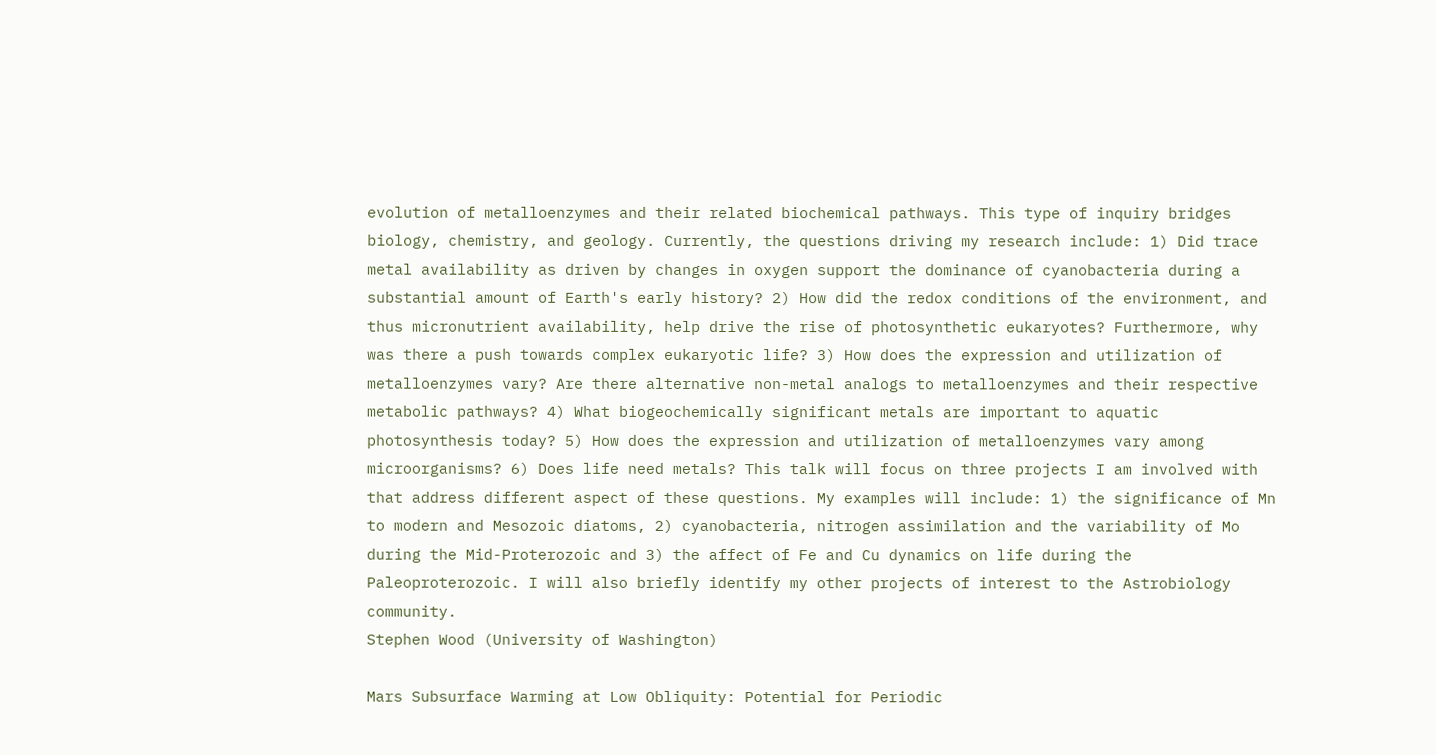evolution of metalloenzymes and their related biochemical pathways. This type of inquiry bridges biology, chemistry, and geology. Currently, the questions driving my research include: 1) Did trace metal availability as driven by changes in oxygen support the dominance of cyanobacteria during a substantial amount of Earth's early history? 2) How did the redox conditions of the environment, and thus micronutrient availability, help drive the rise of photosynthetic eukaryotes? Furthermore, why was there a push towards complex eukaryotic life? 3) How does the expression and utilization of metalloenzymes vary? Are there alternative non-metal analogs to metalloenzymes and their respective metabolic pathways? 4) What biogeochemically significant metals are important to aquatic photosynthesis today? 5) How does the expression and utilization of metalloenzymes vary among microorganisms? 6) Does life need metals? This talk will focus on three projects I am involved with that address different aspect of these questions. My examples will include: 1) the significance of Mn to modern and Mesozoic diatoms, 2) cyanobacteria, nitrogen assimilation and the variability of Mo during the Mid-Proterozoic and 3) the affect of Fe and Cu dynamics on life during the Paleoproterozoic. I will also briefly identify my other projects of interest to the Astrobiology community.
Stephen Wood (University of Washington)

Mars Subsurface Warming at Low Obliquity: Potential for Periodic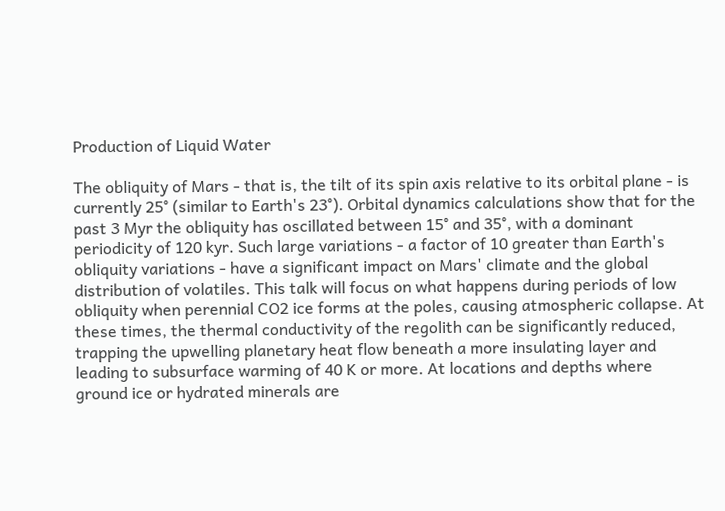Production of Liquid Water

The obliquity of Mars - that is, the tilt of its spin axis relative to its orbital plane - is currently 25° (similar to Earth's 23°). Orbital dynamics calculations show that for the past 3 Myr the obliquity has oscillated between 15° and 35°, with a dominant periodicity of 120 kyr. Such large variations - a factor of 10 greater than Earth's obliquity variations - have a significant impact on Mars' climate and the global distribution of volatiles. This talk will focus on what happens during periods of low obliquity when perennial CO2 ice forms at the poles, causing atmospheric collapse. At these times, the thermal conductivity of the regolith can be significantly reduced, trapping the upwelling planetary heat flow beneath a more insulating layer and leading to subsurface warming of 40 K or more. At locations and depths where ground ice or hydrated minerals are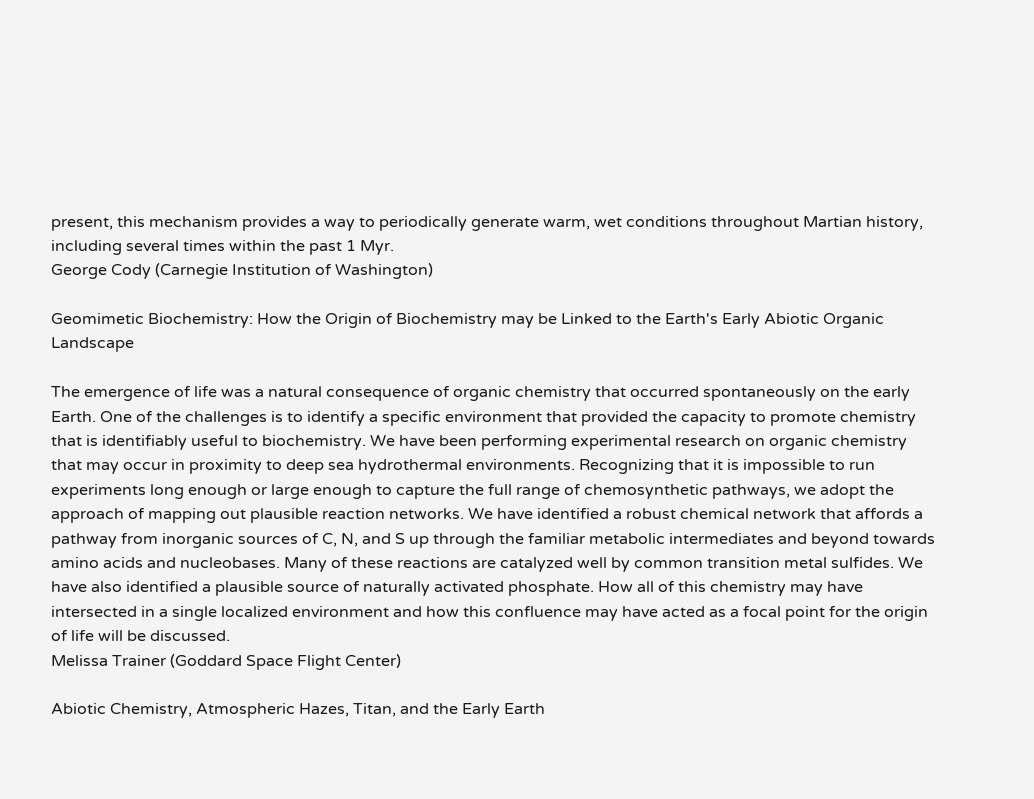present, this mechanism provides a way to periodically generate warm, wet conditions throughout Martian history, including several times within the past 1 Myr.
George Cody (Carnegie Institution of Washington)

Geomimetic Biochemistry: How the Origin of Biochemistry may be Linked to the Earth's Early Abiotic Organic Landscape

The emergence of life was a natural consequence of organic chemistry that occurred spontaneously on the early Earth. One of the challenges is to identify a specific environment that provided the capacity to promote chemistry that is identifiably useful to biochemistry. We have been performing experimental research on organic chemistry that may occur in proximity to deep sea hydrothermal environments. Recognizing that it is impossible to run experiments long enough or large enough to capture the full range of chemosynthetic pathways, we adopt the approach of mapping out plausible reaction networks. We have identified a robust chemical network that affords a pathway from inorganic sources of C, N, and S up through the familiar metabolic intermediates and beyond towards amino acids and nucleobases. Many of these reactions are catalyzed well by common transition metal sulfides. We have also identified a plausible source of naturally activated phosphate. How all of this chemistry may have intersected in a single localized environment and how this confluence may have acted as a focal point for the origin of life will be discussed.
Melissa Trainer (Goddard Space Flight Center)

Abiotic Chemistry, Atmospheric Hazes, Titan, and the Early Earth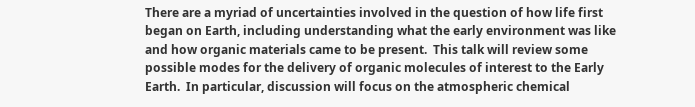There are a myriad of uncertainties involved in the question of how life first began on Earth, including understanding what the early environment was like and how organic materials came to be present.  This talk will review some possible modes for the delivery of organic molecules of interest to the Early Earth.  In particular, discussion will focus on the atmospheric chemical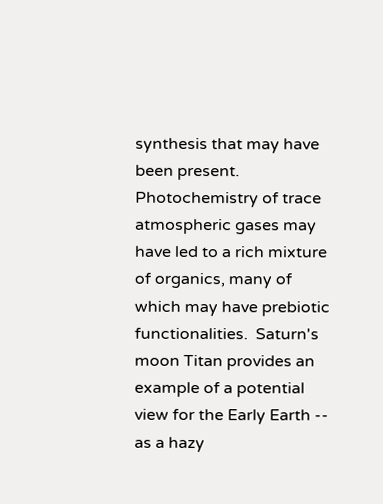synthesis that may have been present.  Photochemistry of trace atmospheric gases may have led to a rich mixture of organics, many of which may have prebiotic functionalities.  Saturn's moon Titan provides an example of a potential view for the Early Earth -- as a hazy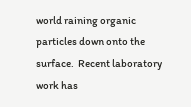world raining organic particles down onto the surface.  Recent laboratory work has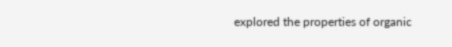explored the properties of organic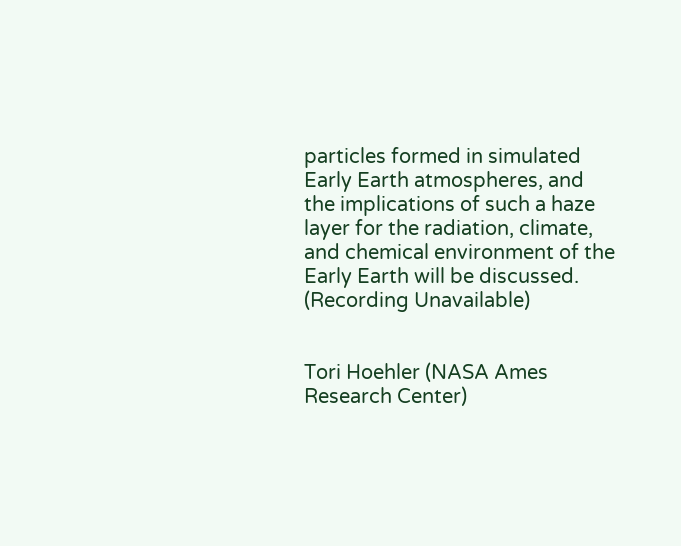particles formed in simulated Early Earth atmospheres, and the implications of such a haze layer for the radiation, climate, and chemical environment of the Early Earth will be discussed.
(Recording Unavailable)


Tori Hoehler (NASA Ames Research Center)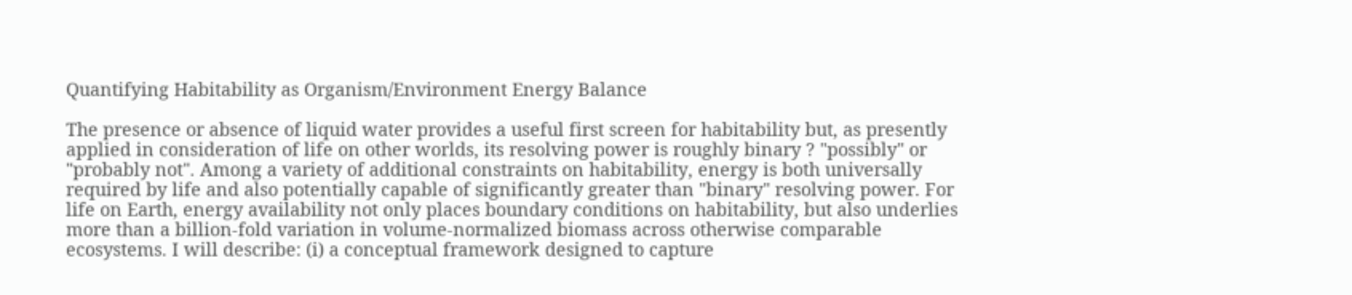Quantifying Habitability as Organism/Environment Energy Balance

The presence or absence of liquid water provides a useful first screen for habitability but, as presently applied in consideration of life on other worlds, its resolving power is roughly binary ? "possibly" or "probably not". Among a variety of additional constraints on habitability, energy is both universally required by life and also potentially capable of significantly greater than "binary" resolving power. For life on Earth, energy availability not only places boundary conditions on habitability, but also underlies more than a billion-fold variation in volume-normalized biomass across otherwise comparable ecosystems. I will describe: (i) a conceptual framework designed to capture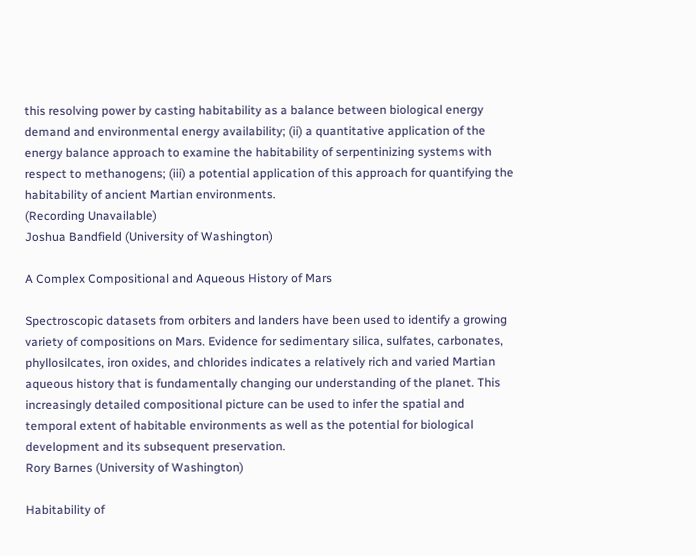this resolving power by casting habitability as a balance between biological energy demand and environmental energy availability; (ii) a quantitative application of the energy balance approach to examine the habitability of serpentinizing systems with respect to methanogens; (iii) a potential application of this approach for quantifying the habitability of ancient Martian environments.
(Recording Unavailable)
Joshua Bandfield (University of Washington)

A Complex Compositional and Aqueous History of Mars

Spectroscopic datasets from orbiters and landers have been used to identify a growing variety of compositions on Mars. Evidence for sedimentary silica, sulfates, carbonates, phyllosilcates, iron oxides, and chlorides indicates a relatively rich and varied Martian aqueous history that is fundamentally changing our understanding of the planet. This increasingly detailed compositional picture can be used to infer the spatial and temporal extent of habitable environments as well as the potential for biological development and its subsequent preservation.
Rory Barnes (University of Washington)

Habitability of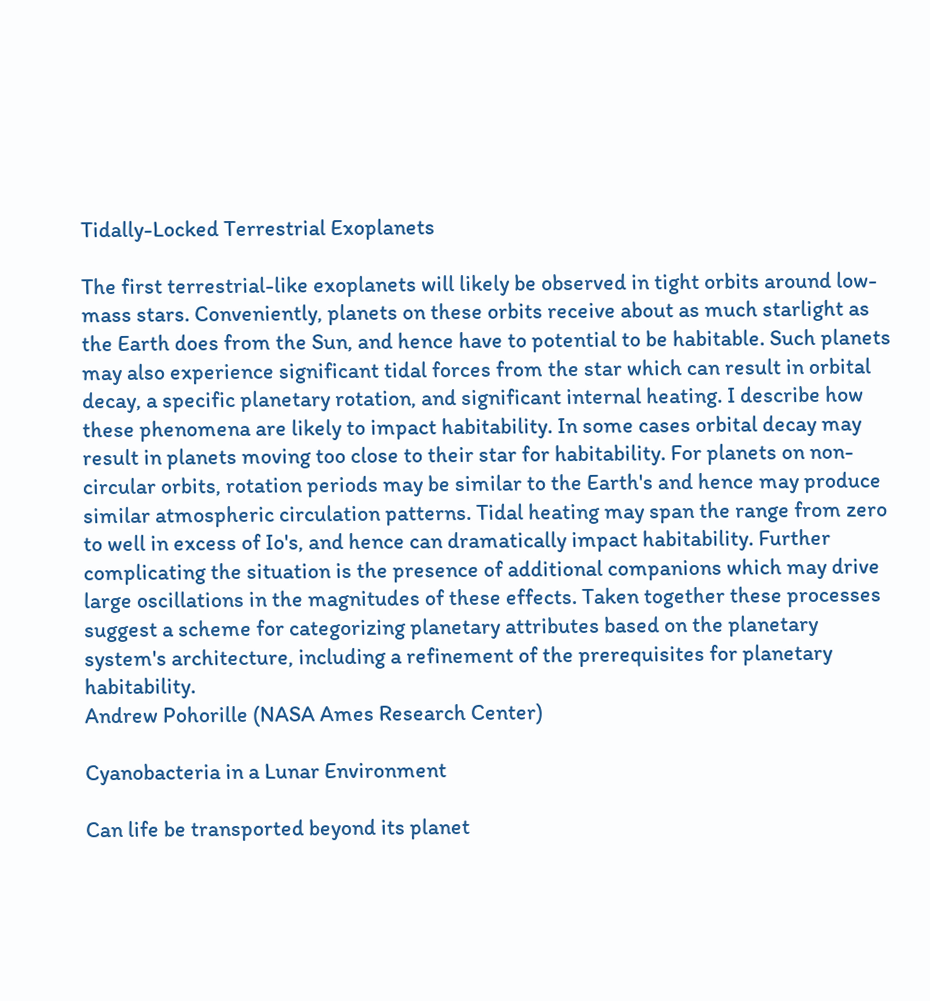Tidally-Locked Terrestrial Exoplanets

The first terrestrial-like exoplanets will likely be observed in tight orbits around low-mass stars. Conveniently, planets on these orbits receive about as much starlight as the Earth does from the Sun, and hence have to potential to be habitable. Such planets may also experience significant tidal forces from the star which can result in orbital decay, a specific planetary rotation, and significant internal heating. I describe how these phenomena are likely to impact habitability. In some cases orbital decay may result in planets moving too close to their star for habitability. For planets on non-circular orbits, rotation periods may be similar to the Earth's and hence may produce similar atmospheric circulation patterns. Tidal heating may span the range from zero to well in excess of Io's, and hence can dramatically impact habitability. Further complicating the situation is the presence of additional companions which may drive large oscillations in the magnitudes of these effects. Taken together these processes suggest a scheme for categorizing planetary attributes based on the planetary system's architecture, including a refinement of the prerequisites for planetary habitability.
Andrew Pohorille (NASA Ames Research Center)

Cyanobacteria in a Lunar Environment

Can life be transported beyond its planet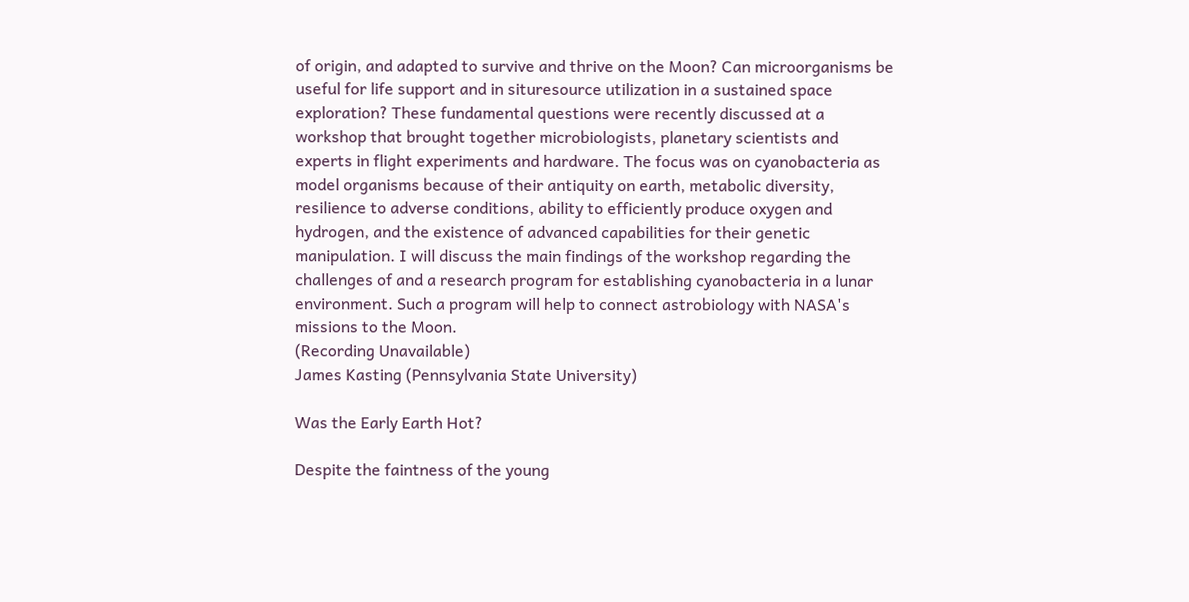of origin, and adapted to survive and thrive on the Moon? Can microorganisms be useful for life support and in situresource utilization in a sustained space exploration? These fundamental questions were recently discussed at a workshop that brought together microbiologists, planetary scientists and experts in flight experiments and hardware. The focus was on cyanobacteria as model organisms because of their antiquity on earth, metabolic diversity, resilience to adverse conditions, ability to efficiently produce oxygen and hydrogen, and the existence of advanced capabilities for their genetic manipulation. I will discuss the main findings of the workshop regarding the challenges of and a research program for establishing cyanobacteria in a lunar environment. Such a program will help to connect astrobiology with NASA's missions to the Moon.
(Recording Unavailable)
James Kasting (Pennsylvania State University)

Was the Early Earth Hot?

Despite the faintness of the young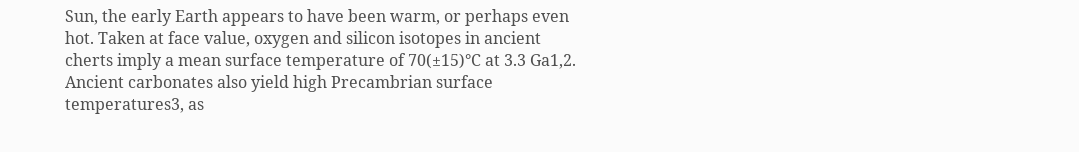Sun, the early Earth appears to have been warm, or perhaps even hot. Taken at face value, oxygen and silicon isotopes in ancient cherts imply a mean surface temperature of 70(±15)°C at 3.3 Ga1,2. Ancient carbonates also yield high Precambrian surface temperatures3, as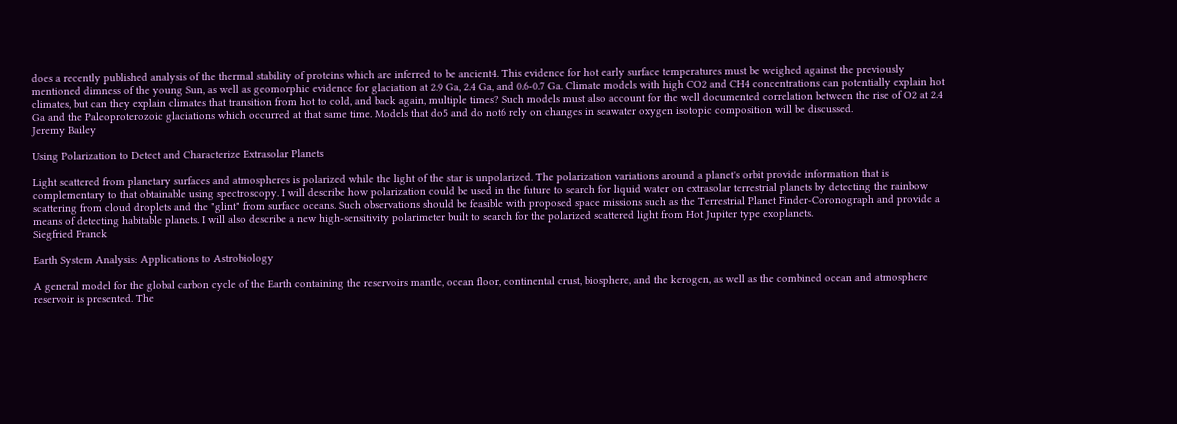does a recently published analysis of the thermal stability of proteins which are inferred to be ancient4. This evidence for hot early surface temperatures must be weighed against the previously mentioned dimness of the young Sun, as well as geomorphic evidence for glaciation at 2.9 Ga, 2.4 Ga, and 0.6-0.7 Ga. Climate models with high CO2 and CH4 concentrations can potentially explain hot climates, but can they explain climates that transition from hot to cold, and back again, multiple times? Such models must also account for the well documented correlation between the rise of O2 at 2.4 Ga and the Paleoproterozoic glaciations which occurred at that same time. Models that do5 and do not6 rely on changes in seawater oxygen isotopic composition will be discussed.
Jeremy Bailey

Using Polarization to Detect and Characterize Extrasolar Planets

Light scattered from planetary surfaces and atmospheres is polarized while the light of the star is unpolarized. The polarization variations around a planet's orbit provide information that is complementary to that obtainable using spectroscopy. I will describe how polarization could be used in the future to search for liquid water on extrasolar terrestrial planets by detecting the rainbow scattering from cloud droplets and the "glint" from surface oceans. Such observations should be feasible with proposed space missions such as the Terrestrial Planet Finder-Coronograph and provide a means of detecting habitable planets. I will also describe a new high-sensitivity polarimeter built to search for the polarized scattered light from Hot Jupiter type exoplanets.
Siegfried Franck

Earth System Analysis: Applications to Astrobiology

A general model for the global carbon cycle of the Earth containing the reservoirs mantle, ocean floor, continental crust, biosphere, and the kerogen, as well as the combined ocean and atmosphere reservoir is presented. The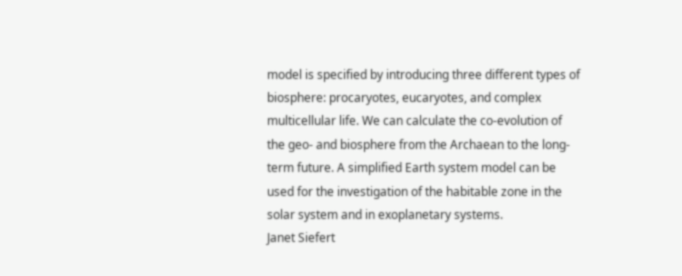model is specified by introducing three different types of biosphere: procaryotes, eucaryotes, and complex multicellular life. We can calculate the co-evolution of the geo- and biosphere from the Archaean to the long-term future. A simplified Earth system model can be used for the investigation of the habitable zone in the solar system and in exoplanetary systems.
Janet Siefert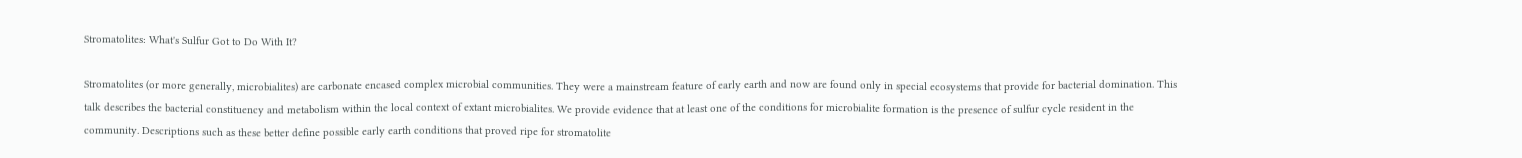Stromatolites: What's Sulfur Got to Do With It?

Stromatolites (or more generally, microbialites) are carbonate encased complex microbial communities. They were a mainstream feature of early earth and now are found only in special ecosystems that provide for bacterial domination. This talk describes the bacterial constituency and metabolism within the local context of extant microbialites. We provide evidence that at least one of the conditions for microbialite formation is the presence of sulfur cycle resident in the community. Descriptions such as these better define possible early earth conditions that proved ripe for stromatolite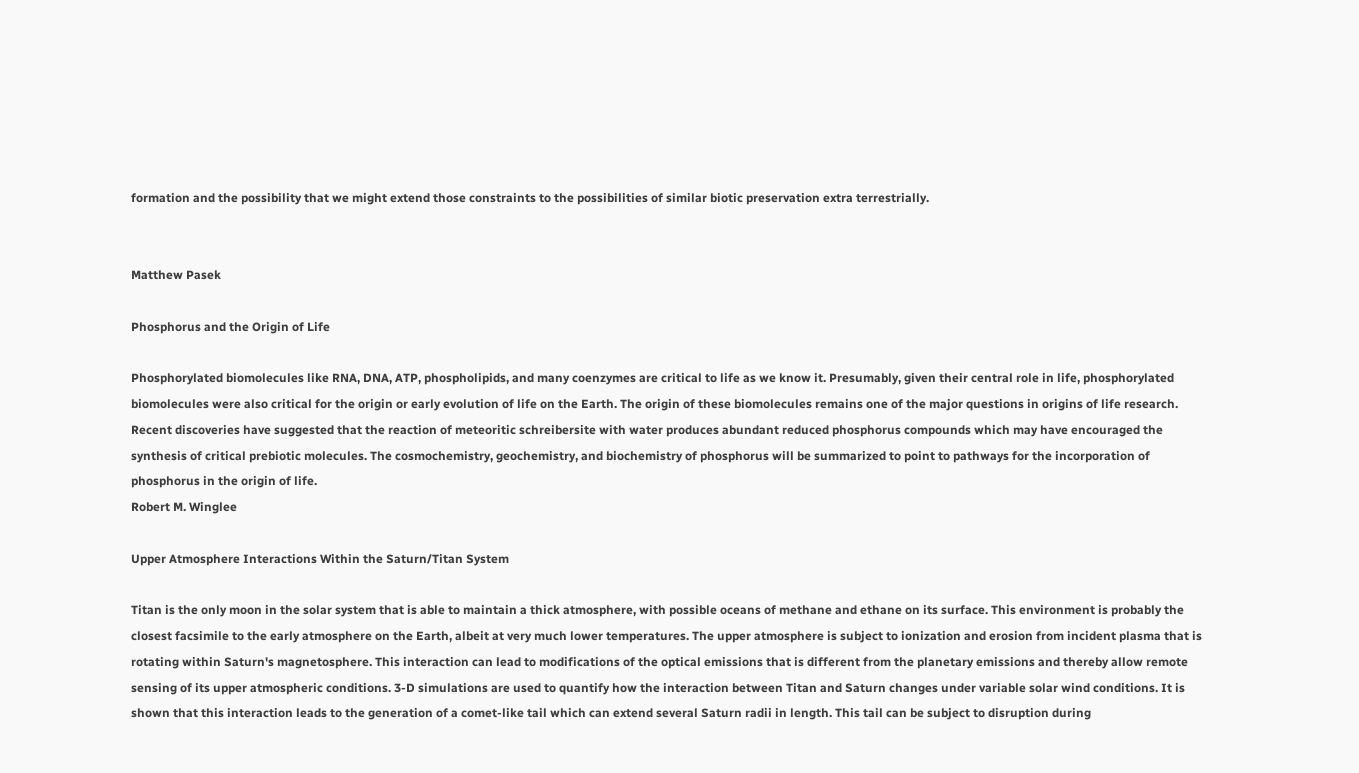formation and the possibility that we might extend those constraints to the possibilities of similar biotic preservation extra terrestrially.


Matthew Pasek

Phosphorus and the Origin of Life

Phosphorylated biomolecules like RNA, DNA, ATP, phospholipids, and many coenzymes are critical to life as we know it. Presumably, given their central role in life, phosphorylated biomolecules were also critical for the origin or early evolution of life on the Earth. The origin of these biomolecules remains one of the major questions in origins of life research. Recent discoveries have suggested that the reaction of meteoritic schreibersite with water produces abundant reduced phosphorus compounds which may have encouraged the synthesis of critical prebiotic molecules. The cosmochemistry, geochemistry, and biochemistry of phosphorus will be summarized to point to pathways for the incorporation of phosphorus in the origin of life.
Robert M. Winglee

Upper Atmosphere Interactions Within the Saturn/Titan System

Titan is the only moon in the solar system that is able to maintain a thick atmosphere, with possible oceans of methane and ethane on its surface. This environment is probably the closest facsimile to the early atmosphere on the Earth, albeit at very much lower temperatures. The upper atmosphere is subject to ionization and erosion from incident plasma that is rotating within Saturn's magnetosphere. This interaction can lead to modifications of the optical emissions that is different from the planetary emissions and thereby allow remote sensing of its upper atmospheric conditions. 3-D simulations are used to quantify how the interaction between Titan and Saturn changes under variable solar wind conditions. It is shown that this interaction leads to the generation of a comet-like tail which can extend several Saturn radii in length. This tail can be subject to disruption during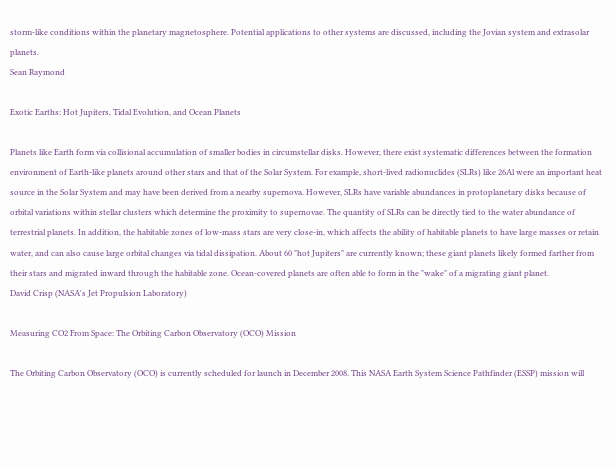storm-like conditions within the planetary magnetosphere. Potential applications to other systems are discussed, including the Jovian system and extrasolar planets.
Sean Raymond

Exotic Earths: Hot Jupiters, Tidal Evolution, and Ocean Planets

Planets like Earth form via collisional accumulation of smaller bodies in circumstellar disks. However, there exist systematic differences between the formation environment of Earth-like planets around other stars and that of the Solar System. For example, short-lived radionuclides (SLRs) like 26Al were an important heat source in the Solar System and may have been derived from a nearby supernova. However, SLRs have variable abundances in protoplanetary disks because of orbital variations within stellar clusters which determine the proximity to supernovae. The quantity of SLRs can be directly tied to the water abundance of terrestrial planets. In addition, the habitable zones of low-mass stars are very close-in, which affects the ability of habitable planets to have large masses or retain water, and can also cause large orbital changes via tidal dissipation. About 60 "hot Jupiters" are currently known; these giant planets likely formed farther from their stars and migrated inward through the habitable zone. Ocean-covered planets are often able to form in the "wake" of a migrating giant planet.
David Crisp (NASA's Jet Propulsion Laboratory)

Measuring CO2 From Space: The Orbiting Carbon Observatory (OCO) Mission

The Orbiting Carbon Observatory (OCO) is currently scheduled for launch in December 2008. This NASA Earth System Science Pathfinder (ESSP) mission will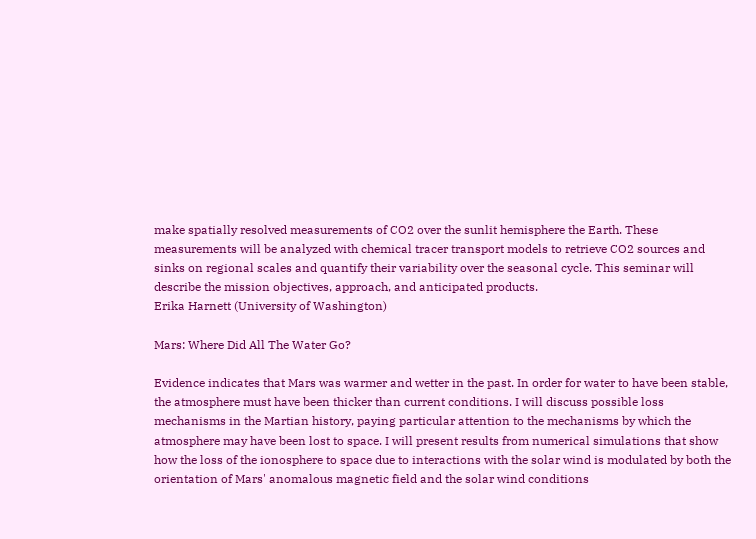make spatially resolved measurements of CO2 over the sunlit hemisphere the Earth. These measurements will be analyzed with chemical tracer transport models to retrieve CO2 sources and sinks on regional scales and quantify their variability over the seasonal cycle. This seminar will describe the mission objectives, approach, and anticipated products.
Erika Harnett (University of Washington)

Mars: Where Did All The Water Go?

Evidence indicates that Mars was warmer and wetter in the past. In order for water to have been stable, the atmosphere must have been thicker than current conditions. I will discuss possible loss mechanisms in the Martian history, paying particular attention to the mechanisms by which the atmosphere may have been lost to space. I will present results from numerical simulations that show how the loss of the ionosphere to space due to interactions with the solar wind is modulated by both the orientation of Mars' anomalous magnetic field and the solar wind conditions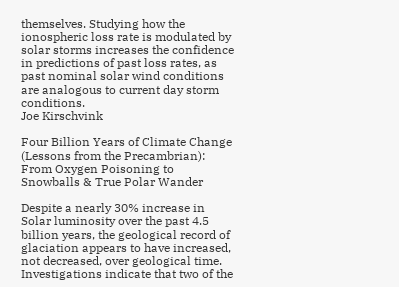themselves. Studying how the ionospheric loss rate is modulated by solar storms increases the confidence in predictions of past loss rates, as past nominal solar wind conditions are analogous to current day storm conditions.
Joe Kirschvink

Four Billion Years of Climate Change (Lessons from the Precambrian): From Oxygen Poisoning to Snowballs & True Polar Wander

Despite a nearly 30% increase in Solar luminosity over the past 4.5 billion years, the geological record of glaciation appears to have increased, not decreased, over geological time. Investigations indicate that two of the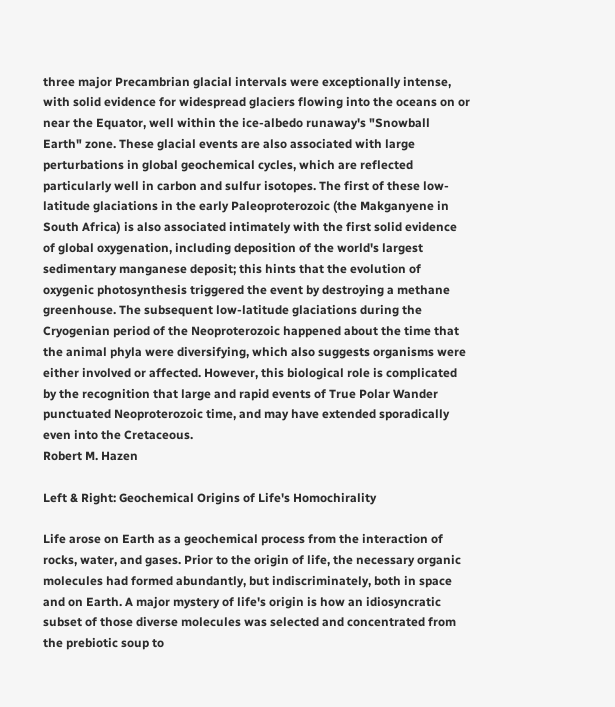three major Precambrian glacial intervals were exceptionally intense, with solid evidence for widespread glaciers flowing into the oceans on or near the Equator, well within the ice-albedo runaway's "Snowball Earth" zone. These glacial events are also associated with large perturbations in global geochemical cycles, which are reflected particularly well in carbon and sulfur isotopes. The first of these low-latitude glaciations in the early Paleoproterozoic (the Makganyene in South Africa) is also associated intimately with the first solid evidence of global oxygenation, including deposition of the world's largest sedimentary manganese deposit; this hints that the evolution of oxygenic photosynthesis triggered the event by destroying a methane greenhouse. The subsequent low-latitude glaciations during the Cryogenian period of the Neoproterozoic happened about the time that the animal phyla were diversifying, which also suggests organisms were either involved or affected. However, this biological role is complicated by the recognition that large and rapid events of True Polar Wander punctuated Neoproterozoic time, and may have extended sporadically even into the Cretaceous.
Robert M. Hazen

Left & Right: Geochemical Origins of Life's Homochirality

Life arose on Earth as a geochemical process from the interaction of rocks, water, and gases. Prior to the origin of life, the necessary organic molecules had formed abundantly, but indiscriminately, both in space and on Earth. A major mystery of life's origin is how an idiosyncratic subset of those diverse molecules was selected and concentrated from the prebiotic soup to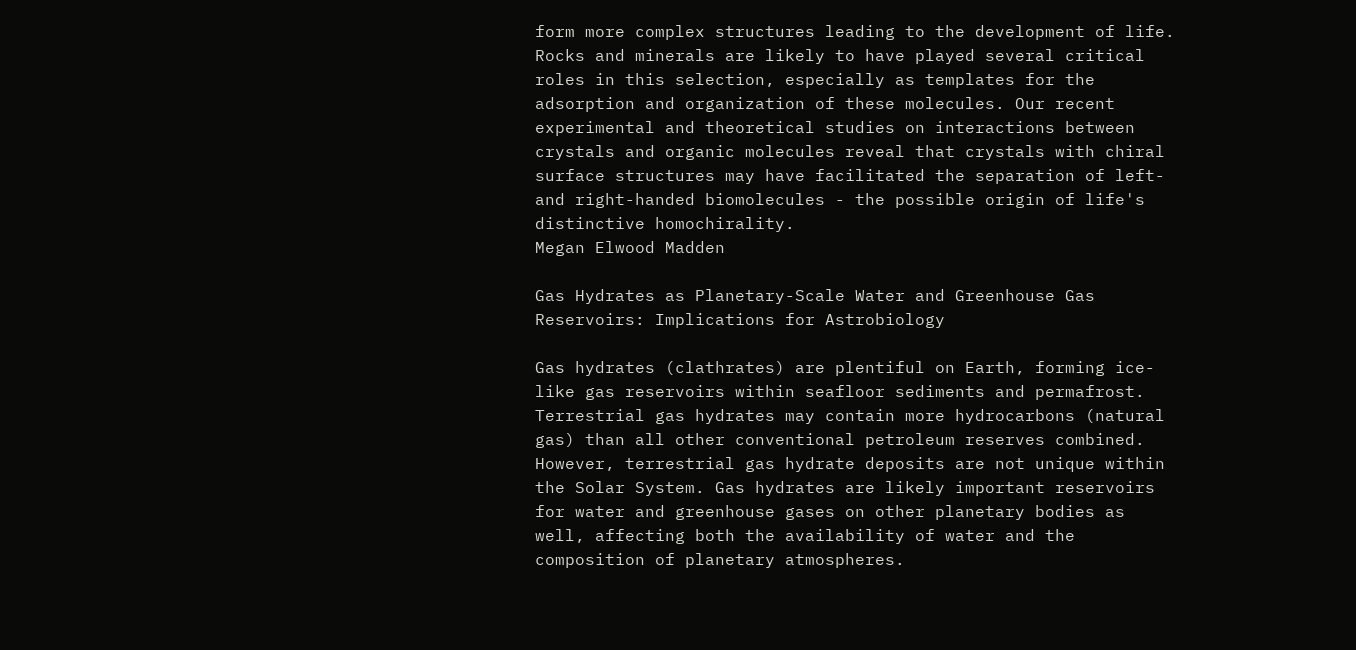form more complex structures leading to the development of life. Rocks and minerals are likely to have played several critical roles in this selection, especially as templates for the adsorption and organization of these molecules. Our recent experimental and theoretical studies on interactions between crystals and organic molecules reveal that crystals with chiral surface structures may have facilitated the separation of left- and right-handed biomolecules - the possible origin of life's distinctive homochirality.
Megan Elwood Madden

Gas Hydrates as Planetary-Scale Water and Greenhouse Gas Reservoirs: Implications for Astrobiology

Gas hydrates (clathrates) are plentiful on Earth, forming ice-like gas reservoirs within seafloor sediments and permafrost. Terrestrial gas hydrates may contain more hydrocarbons (natural gas) than all other conventional petroleum reserves combined. However, terrestrial gas hydrate deposits are not unique within the Solar System. Gas hydrates are likely important reservoirs for water and greenhouse gases on other planetary bodies as well, affecting both the availability of water and the composition of planetary atmospheres.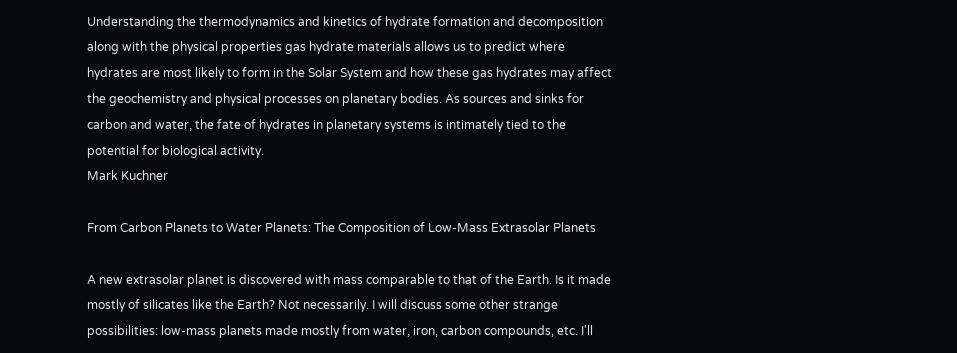Understanding the thermodynamics and kinetics of hydrate formation and decomposition along with the physical properties gas hydrate materials allows us to predict where hydrates are most likely to form in the Solar System and how these gas hydrates may affect the geochemistry and physical processes on planetary bodies. As sources and sinks for carbon and water, the fate of hydrates in planetary systems is intimately tied to the potential for biological activity.
Mark Kuchner

From Carbon Planets to Water Planets: The Composition of Low-Mass Extrasolar Planets

A new extrasolar planet is discovered with mass comparable to that of the Earth. Is it made mostly of silicates like the Earth? Not necessarily. I will discuss some other strange possibilities: low-mass planets made mostly from water, iron, carbon compounds, etc. I'll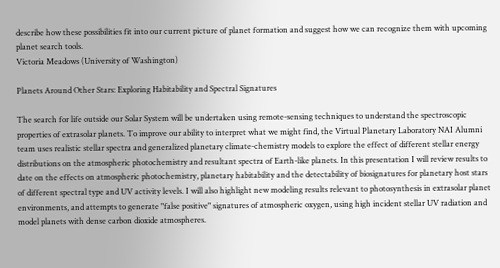describe how these possibilities fit into our current picture of planet formation and suggest how we can recognize them with upcoming planet search tools.
Victoria Meadows (University of Washington)

Planets Around Other Stars: Exploring Habitability and Spectral Signatures

The search for life outside our Solar System will be undertaken using remote-sensing techniques to understand the spectroscopic properties of extrasolar planets. To improve our ability to interpret what we might find, the Virtual Planetary Laboratory NAI Alumni team uses realistic stellar spectra and generalized planetary climate-chemistry models to explore the effect of different stellar energy distributions on the atmospheric photochemistry and resultant spectra of Earth-like planets. In this presentation I will review results to date on the effects on atmospheric photochemistry, planetary habitability and the detectability of biosignatures for planetary host stars of different spectral type and UV activity levels. I will also highlight new modeling results relevant to photosynthesis in extrasolar planet environments, and attempts to generate "false positive" signatures of atmospheric oxygen, using high incident stellar UV radiation and model planets with dense carbon dioxide atmospheres.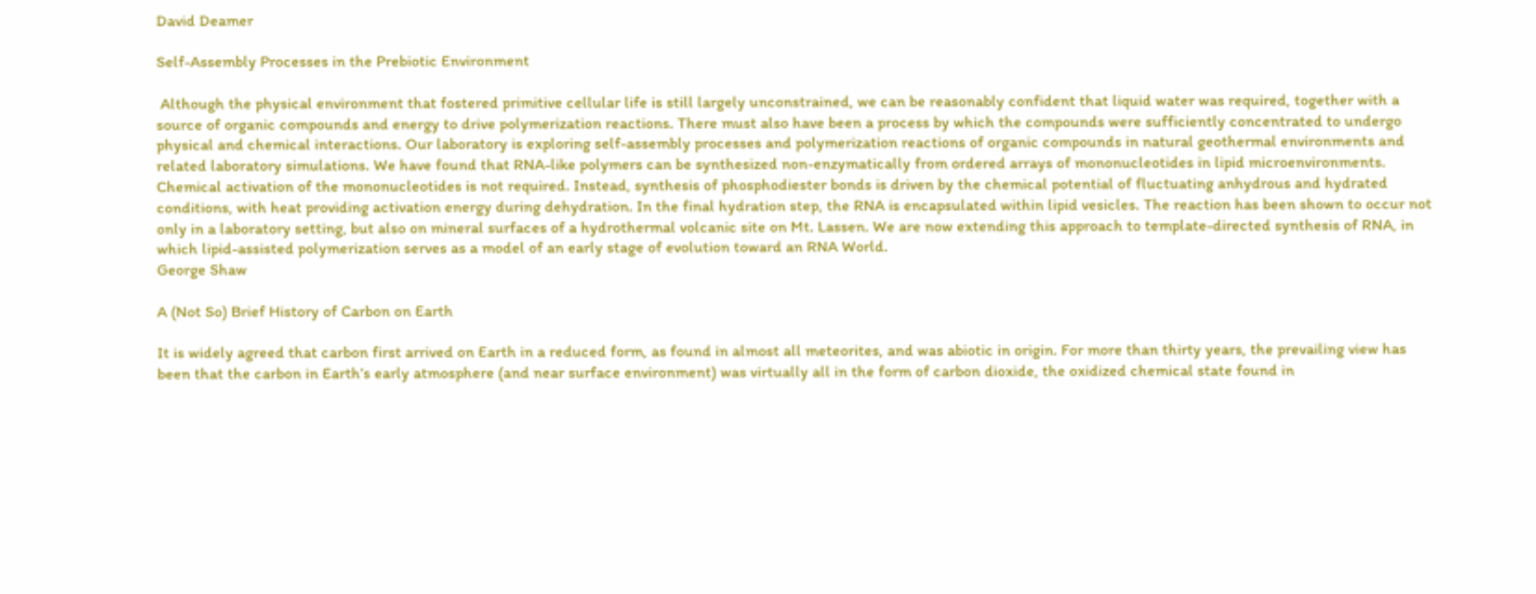David Deamer

Self-Assembly Processes in the Prebiotic Environment

 Although the physical environment that fostered primitive cellular life is still largely unconstrained, we can be reasonably confident that liquid water was required, together with a source of organic compounds and energy to drive polymerization reactions. There must also have been a process by which the compounds were sufficiently concentrated to undergo physical and chemical interactions. Our laboratory is exploring self-assembly processes and polymerization reactions of organic compounds in natural geothermal environments and related laboratory simulations. We have found that RNA-like polymers can be synthesized non-enzymatically from ordered arrays of mononucleotides in lipid microenvironments. Chemical activation of the mononucleotides is not required. Instead, synthesis of phosphodiester bonds is driven by the chemical potential of fluctuating anhydrous and hydrated conditions, with heat providing activation energy during dehydration. In the final hydration step, the RNA is encapsulated within lipid vesicles. The reaction has been shown to occur not only in a laboratory setting, but also on mineral surfaces of a hydrothermal volcanic site on Mt. Lassen. We are now extending this approach to template-directed synthesis of RNA, in which lipid-assisted polymerization serves as a model of an early stage of evolution toward an RNA World.
George Shaw

A (Not So) Brief History of Carbon on Earth

It is widely agreed that carbon first arrived on Earth in a reduced form, as found in almost all meteorites, and was abiotic in origin. For more than thirty years, the prevailing view has been that the carbon in Earth’s early atmosphere (and near surface environment) was virtually all in the form of carbon dioxide, the oxidized chemical state found in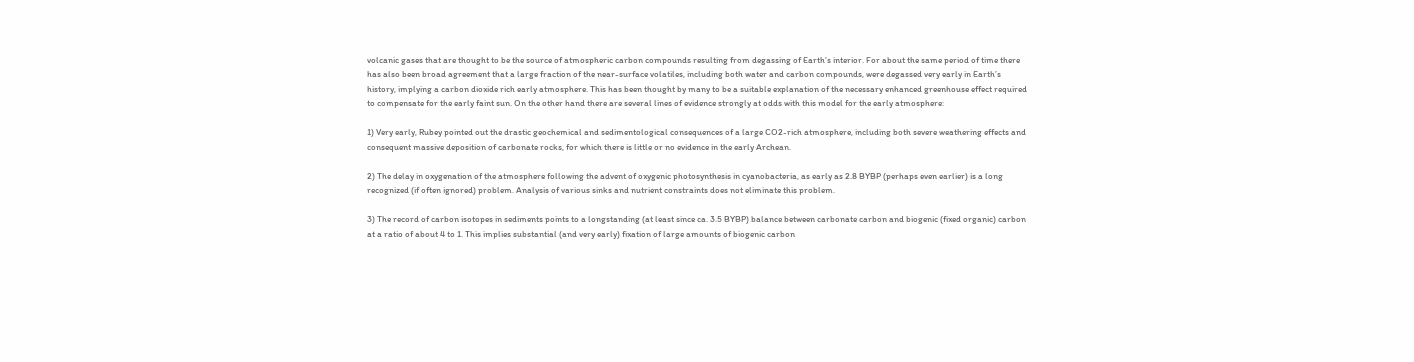volcanic gases that are thought to be the source of atmospheric carbon compounds resulting from degassing of Earth’s interior. For about the same period of time there has also been broad agreement that a large fraction of the near-surface volatiles, including both water and carbon compounds, were degassed very early in Earth’s history, implying a carbon dioxide rich early atmosphere. This has been thought by many to be a suitable explanation of the necessary enhanced greenhouse effect required to compensate for the early faint sun. On the other hand there are several lines of evidence strongly at odds with this model for the early atmosphere:

1) Very early, Rubey pointed out the drastic geochemical and sedimentological consequences of a large CO2-rich atmosphere, including both severe weathering effects and consequent massive deposition of carbonate rocks, for which there is little or no evidence in the early Archean.

2) The delay in oxygenation of the atmosphere following the advent of oxygenic photosynthesis in cyanobacteria, as early as 2.8 BYBP (perhaps even earlier) is a long recognized (if often ignored) problem. Analysis of various sinks and nutrient constraints does not eliminate this problem.

3) The record of carbon isotopes in sediments points to a longstanding (at least since ca. 3.5 BYBP) balance between carbonate carbon and biogenic (fixed organic) carbon at a ratio of about 4 to 1. This implies substantial (and very early) fixation of large amounts of biogenic carbon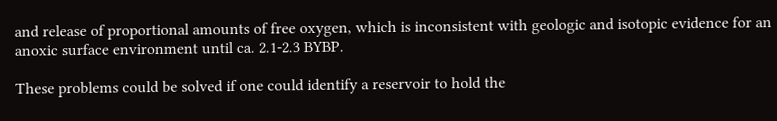and release of proportional amounts of free oxygen, which is inconsistent with geologic and isotopic evidence for an anoxic surface environment until ca. 2.1-2.3 BYBP.

These problems could be solved if one could identify a reservoir to hold the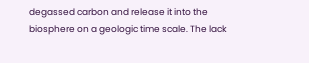degassed carbon and release it into the biosphere on a geologic time scale. The lack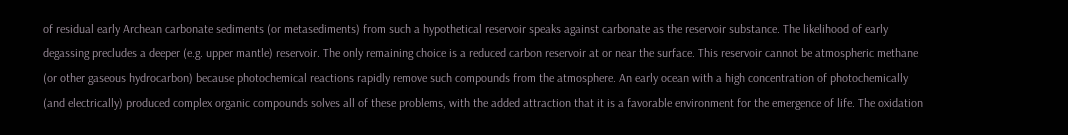of residual early Archean carbonate sediments (or metasediments) from such a hypothetical reservoir speaks against carbonate as the reservoir substance. The likelihood of early degassing precludes a deeper (e.g. upper mantle) reservoir. The only remaining choice is a reduced carbon reservoir at or near the surface. This reservoir cannot be atmospheric methane (or other gaseous hydrocarbon) because photochemical reactions rapidly remove such compounds from the atmosphere. An early ocean with a high concentration of photochemically (and electrically) produced complex organic compounds solves all of these problems, with the added attraction that it is a favorable environment for the emergence of life. The oxidation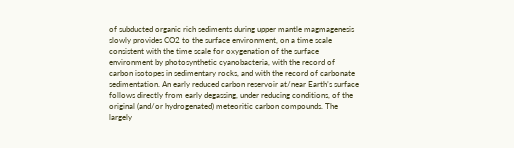of subducted organic rich sediments during upper mantle magmagenesis slowly provides CO2 to the surface environment, on a time scale consistent with the time scale for oxygenation of the surface environment by photosynthetic cyanobacteria, with the record of carbon isotopes in sedimentary rocks, and with the record of carbonate sedimentation. An early reduced carbon reservoir at/near Earth’s surface follows directly from early degassing, under reducing conditions, of the original (and/or hydrogenated) meteoritic carbon compounds. The largely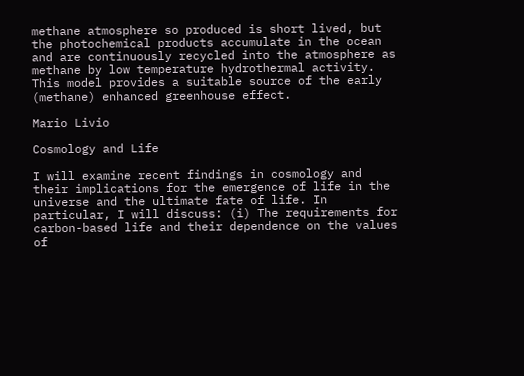methane atmosphere so produced is short lived, but the photochemical products accumulate in the ocean and are continuously recycled into the atmosphere as methane by low temperature hydrothermal activity. This model provides a suitable source of the early (methane) enhanced greenhouse effect.

Mario Livio

Cosmology and Life

I will examine recent findings in cosmology and their implications for the emergence of life in the universe and the ultimate fate of life. In particular, I will discuss: (i) The requirements for carbon-based life and their dependence on the values of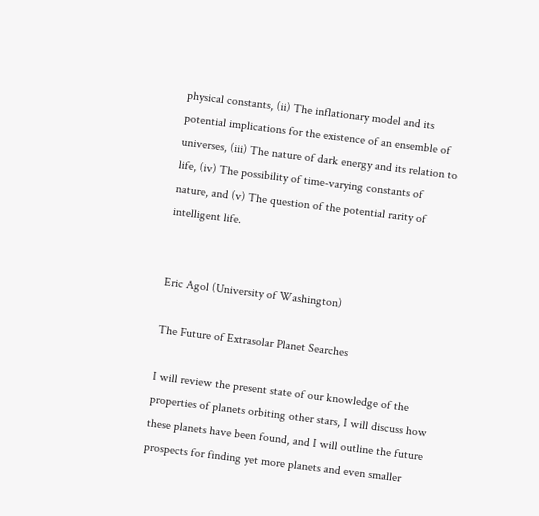physical constants, (ii) The inflationary model and its potential implications for the existence of an ensemble of universes, (iii) The nature of dark energy and its relation to life, (iv) The possibility of time-varying constants of nature, and (v) The question of the potential rarity of intelligent life.


Eric Agol (University of Washington)

The Future of Extrasolar Planet Searches

I will review the present state of our knowledge of the properties of planets orbiting other stars, I will discuss how these planets have been found, and I will outline the future prospects for finding yet more planets and even smaller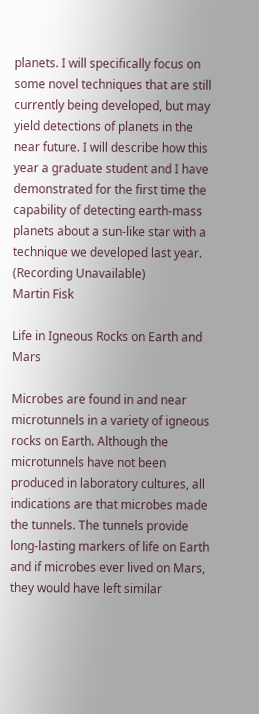planets. I will specifically focus on some novel techniques that are still currently being developed, but may yield detections of planets in the near future. I will describe how this year a graduate student and I have demonstrated for the first time the capability of detecting earth-mass planets about a sun-like star with a technique we developed last year.
(Recording Unavailable)
Martin Fisk

Life in Igneous Rocks on Earth and Mars

Microbes are found in and near microtunnels in a variety of igneous rocks on Earth. Although the microtunnels have not been produced in laboratory cultures, all indications are that microbes made the tunnels. The tunnels provide long-lasting markers of life on Earth and if microbes ever lived on Mars, they would have left similar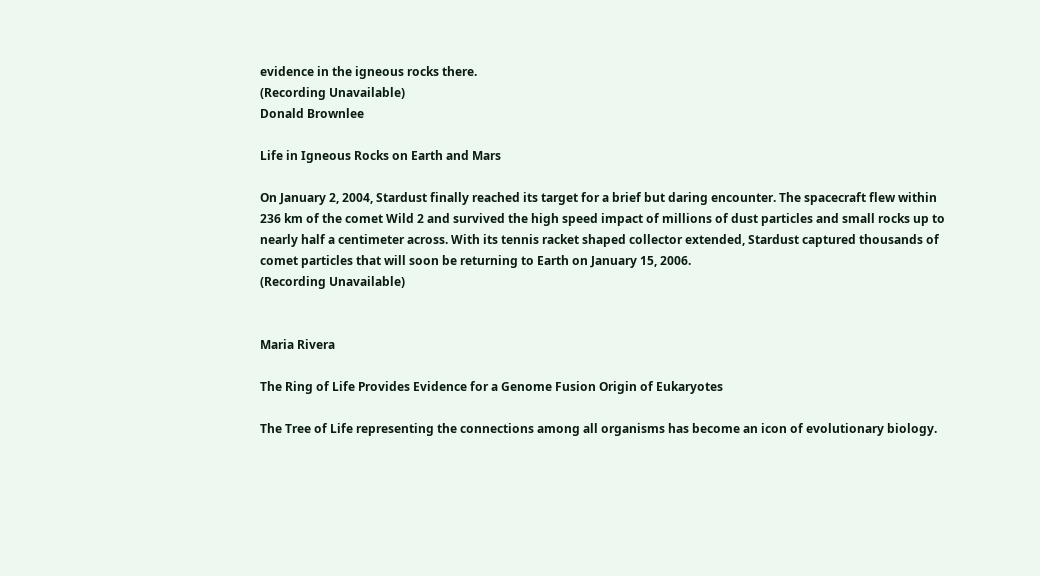evidence in the igneous rocks there.
(Recording Unavailable)
Donald Brownlee

Life in Igneous Rocks on Earth and Mars

On January 2, 2004, Stardust finally reached its target for a brief but daring encounter. The spacecraft flew within 236 km of the comet Wild 2 and survived the high speed impact of millions of dust particles and small rocks up to nearly half a centimeter across. With its tennis racket shaped collector extended, Stardust captured thousands of comet particles that will soon be returning to Earth on January 15, 2006.
(Recording Unavailable)


Maria Rivera

The Ring of Life Provides Evidence for a Genome Fusion Origin of Eukaryotes

The Tree of Life representing the connections among all organisms has become an icon of evolutionary biology.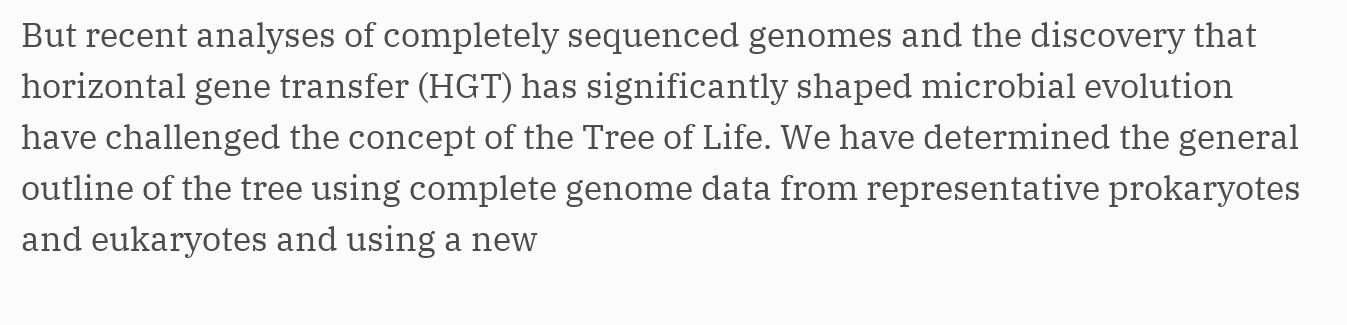But recent analyses of completely sequenced genomes and the discovery that horizontal gene transfer (HGT) has significantly shaped microbial evolution have challenged the concept of the Tree of Life. We have determined the general outline of the tree using complete genome data from representative prokaryotes and eukaryotes and using a new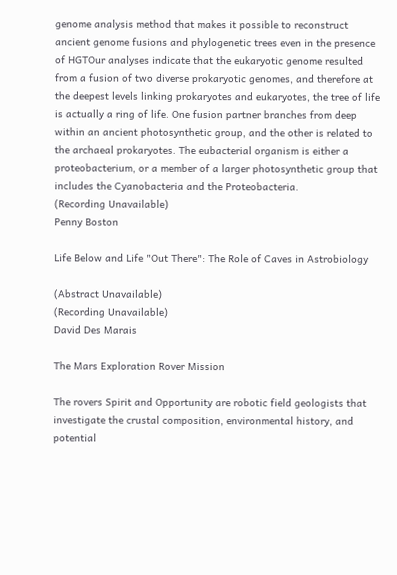genome analysis method that makes it possible to reconstruct ancient genome fusions and phylogenetic trees even in the presence of HGTOur analyses indicate that the eukaryotic genome resulted from a fusion of two diverse prokaryotic genomes, and therefore at the deepest levels linking prokaryotes and eukaryotes, the tree of life is actually a ring of life. One fusion partner branches from deep within an ancient photosynthetic group, and the other is related to the archaeal prokaryotes. The eubacterial organism is either a proteobacterium, or a member of a larger photosynthetic group that includes the Cyanobacteria and the Proteobacteria.
(Recording Unavailable)
Penny Boston

Life Below and Life "Out There": The Role of Caves in Astrobiology

(Abstract Unavailable)
(Recording Unavailable)
David Des Marais

The Mars Exploration Rover Mission

The rovers Spirit and Opportunity are robotic field geologists that investigate the crustal composition, environmental history, and potential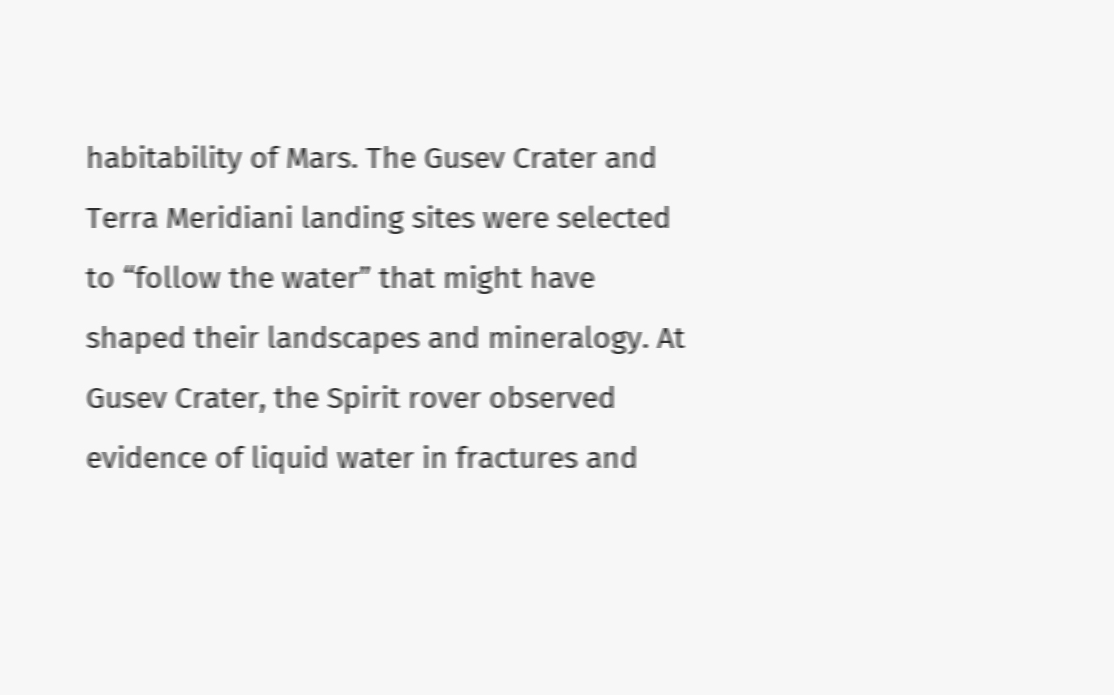habitability of Mars. The Gusev Crater and Terra Meridiani landing sites were selected to “follow the water” that might have shaped their landscapes and mineralogy. At Gusev Crater, the Spirit rover observed evidence of liquid water in fractures and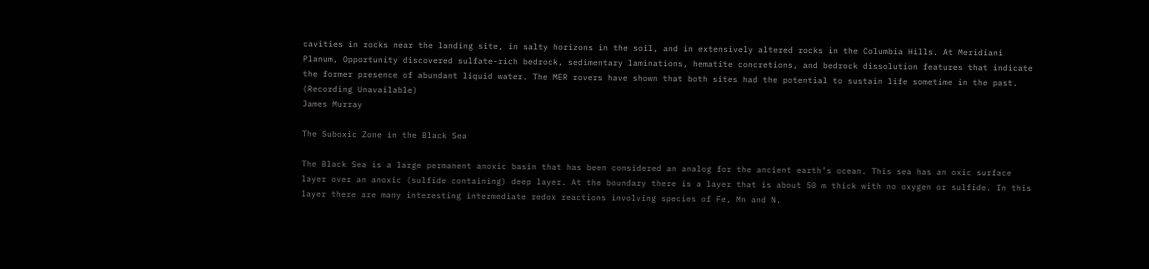cavities in rocks near the landing site, in salty horizons in the soil, and in extensively altered rocks in the Columbia Hills. At Meridiani Planum, Opportunity discovered sulfate-rich bedrock, sedimentary laminations, hematite concretions, and bedrock dissolution features that indicate the former presence of abundant liquid water. The MER rovers have shown that both sites had the potential to sustain life sometime in the past.
(Recording Unavailable)
James Murray

The Suboxic Zone in the Black Sea

The Black Sea is a large permanent anoxic basin that has been considered an analog for the ancient earth’s ocean. This sea has an oxic surface layer over an anoxic (sulfide containing) deep layer. At the boundary there is a layer that is about 50 m thick with no oxygen or sulfide. In this layer there are many interesting intermediate redox reactions involving species of Fe, Mn and N.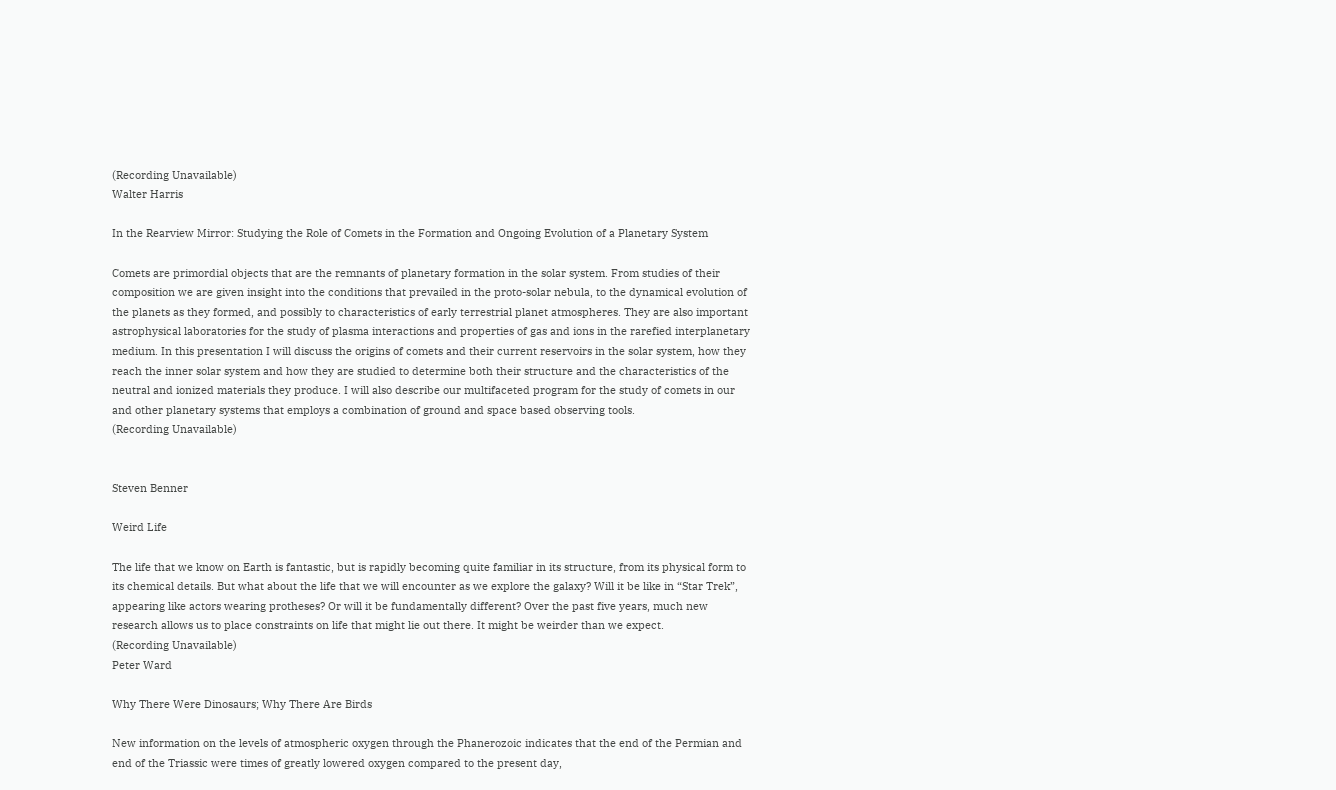(Recording Unavailable)
Walter Harris

In the Rearview Mirror: Studying the Role of Comets in the Formation and Ongoing Evolution of a Planetary System

Comets are primordial objects that are the remnants of planetary formation in the solar system. From studies of their composition we are given insight into the conditions that prevailed in the proto-solar nebula, to the dynamical evolution of the planets as they formed, and possibly to characteristics of early terrestrial planet atmospheres. They are also important astrophysical laboratories for the study of plasma interactions and properties of gas and ions in the rarefied interplanetary medium. In this presentation I will discuss the origins of comets and their current reservoirs in the solar system, how they reach the inner solar system and how they are studied to determine both their structure and the characteristics of the neutral and ionized materials they produce. I will also describe our multifaceted program for the study of comets in our and other planetary systems that employs a combination of ground and space based observing tools.
(Recording Unavailable)


Steven Benner

Weird Life

The life that we know on Earth is fantastic, but is rapidly becoming quite familiar in its structure, from its physical form to its chemical details. But what about the life that we will encounter as we explore the galaxy? Will it be like in “Star Trek”, appearing like actors wearing protheses? Or will it be fundamentally different? Over the past five years, much new research allows us to place constraints on life that might lie out there. It might be weirder than we expect.
(Recording Unavailable)
Peter Ward

Why There Were Dinosaurs; Why There Are Birds

New information on the levels of atmospheric oxygen through the Phanerozoic indicates that the end of the Permian and end of the Triassic were times of greatly lowered oxygen compared to the present day,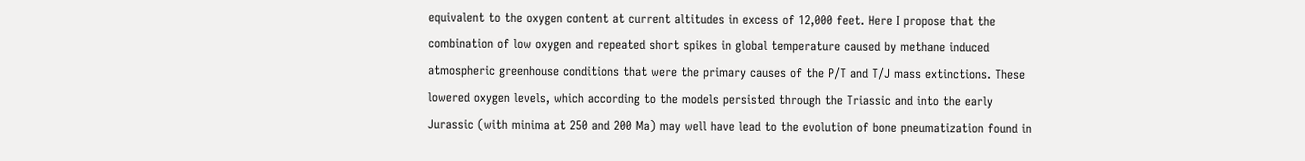equivalent to the oxygen content at current altitudes in excess of 12,000 feet. Here I propose that the combination of low oxygen and repeated short spikes in global temperature caused by methane induced atmospheric greenhouse conditions that were the primary causes of the P/T and T/J mass extinctions. These lowered oxygen levels, which according to the models persisted through the Triassic and into the early Jurassic (with minima at 250 and 200 Ma) may well have lead to the evolution of bone pneumatization found in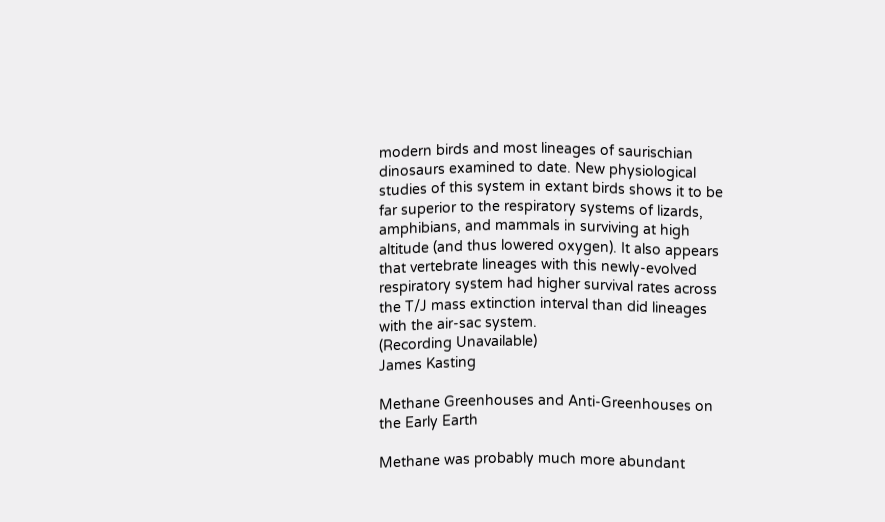modern birds and most lineages of saurischian dinosaurs examined to date. New physiological studies of this system in extant birds shows it to be far superior to the respiratory systems of lizards, amphibians, and mammals in surviving at high altitude (and thus lowered oxygen). It also appears that vertebrate lineages with this newly-evolved respiratory system had higher survival rates across the T/J mass extinction interval than did lineages with the air-sac system.
(Recording Unavailable)
James Kasting

Methane Greenhouses and Anti-Greenhouses on the Early Earth

Methane was probably much more abundant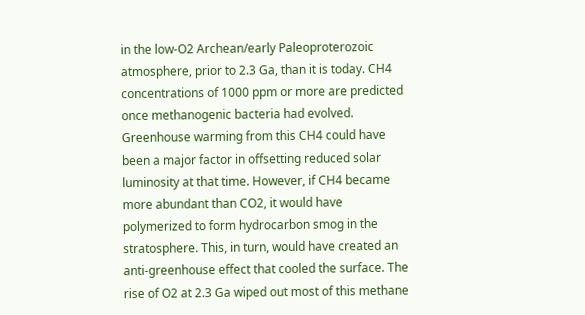in the low-O2 Archean/early Paleoproterozoic atmosphere, prior to 2.3 Ga, than it is today. CH4 concentrations of 1000 ppm or more are predicted once methanogenic bacteria had evolved. Greenhouse warming from this CH4 could have been a major factor in offsetting reduced solar luminosity at that time. However, if CH4 became more abundant than CO2, it would have polymerized to form hydrocarbon smog in the stratosphere. This, in turn, would have created an anti-greenhouse effect that cooled the surface. The rise of O2 at 2.3 Ga wiped out most of this methane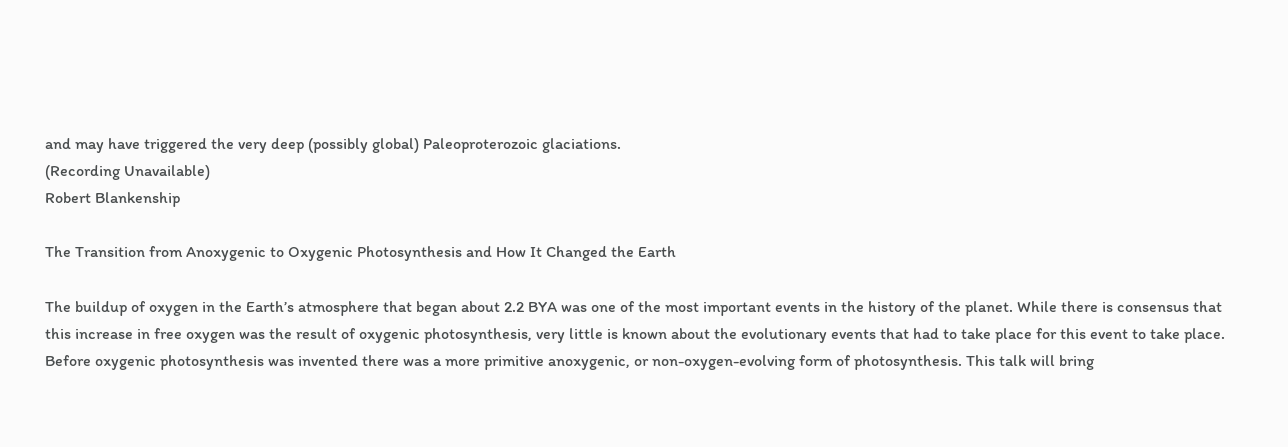and may have triggered the very deep (possibly global) Paleoproterozoic glaciations.
(Recording Unavailable)
Robert Blankenship

The Transition from Anoxygenic to Oxygenic Photosynthesis and How It Changed the Earth

The buildup of oxygen in the Earth’s atmosphere that began about 2.2 BYA was one of the most important events in the history of the planet. While there is consensus that this increase in free oxygen was the result of oxygenic photosynthesis, very little is known about the evolutionary events that had to take place for this event to take place. Before oxygenic photosynthesis was invented there was a more primitive anoxygenic, or non-oxygen-evolving form of photosynthesis. This talk will bring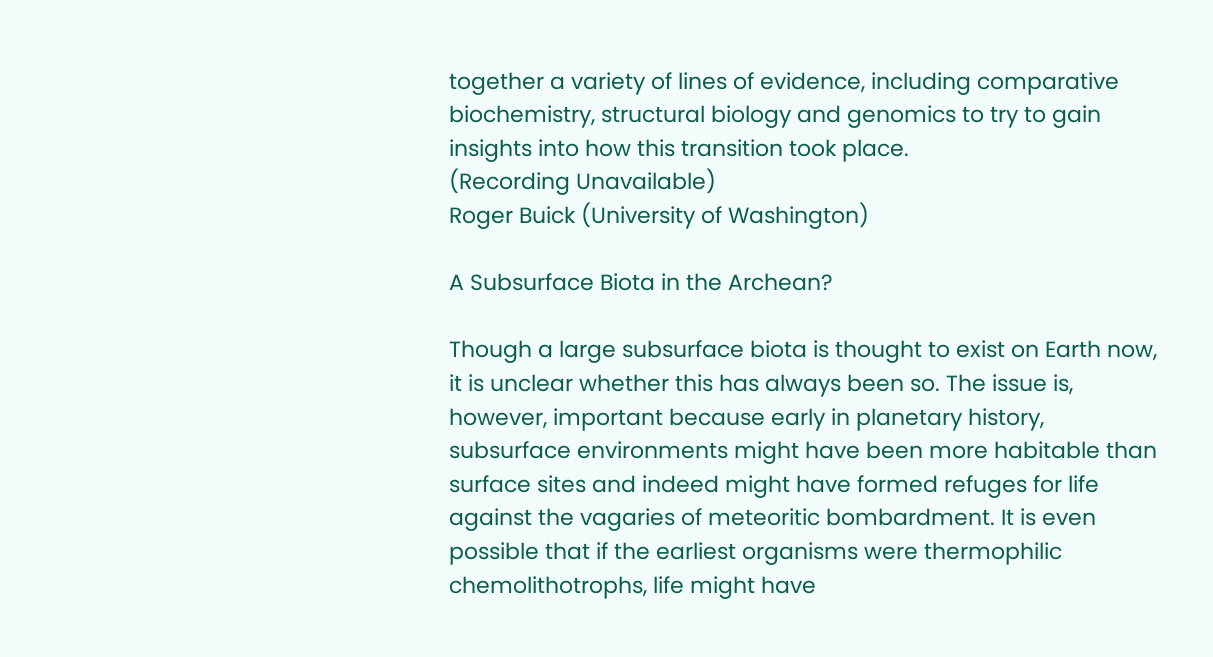together a variety of lines of evidence, including comparative biochemistry, structural biology and genomics to try to gain insights into how this transition took place.
(Recording Unavailable)
Roger Buick (University of Washington)

A Subsurface Biota in the Archean?

Though a large subsurface biota is thought to exist on Earth now, it is unclear whether this has always been so. The issue is, however, important because early in planetary history, subsurface environments might have been more habitable than surface sites and indeed might have formed refuges for life against the vagaries of meteoritic bombardment. It is even possible that if the earliest organisms were thermophilic chemolithotrophs, life might have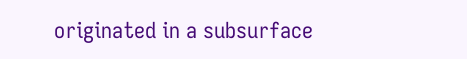originated in a subsurface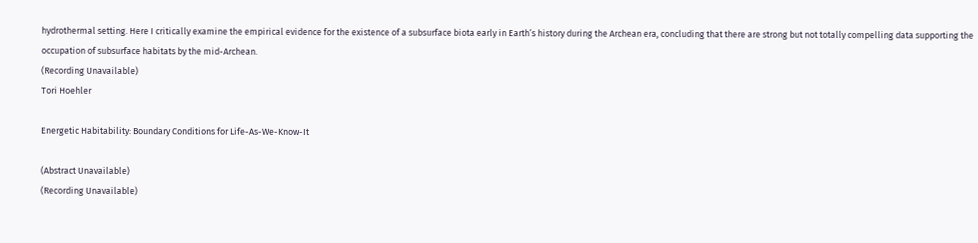hydrothermal setting. Here I critically examine the empirical evidence for the existence of a subsurface biota early in Earth’s history during the Archean era, concluding that there are strong but not totally compelling data supporting the occupation of subsurface habitats by the mid-Archean.
(Recording Unavailable)
Tori Hoehler

Energetic Habitability: Boundary Conditions for Life-As-We-Know-It

(Abstract Unavailable)
(Recording Unavailable)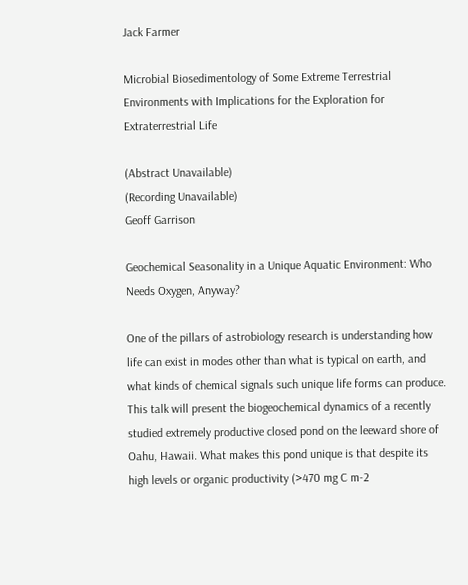Jack Farmer

Microbial Biosedimentology of Some Extreme Terrestrial Environments with Implications for the Exploration for Extraterrestrial Life

(Abstract Unavailable)
(Recording Unavailable)
Geoff Garrison

Geochemical Seasonality in a Unique Aquatic Environment: Who Needs Oxygen, Anyway?

One of the pillars of astrobiology research is understanding how life can exist in modes other than what is typical on earth, and what kinds of chemical signals such unique life forms can produce. This talk will present the biogeochemical dynamics of a recently studied extremely productive closed pond on the leeward shore of Oahu, Hawaii. What makes this pond unique is that despite its high levels or organic productivity (>470 mg C m-2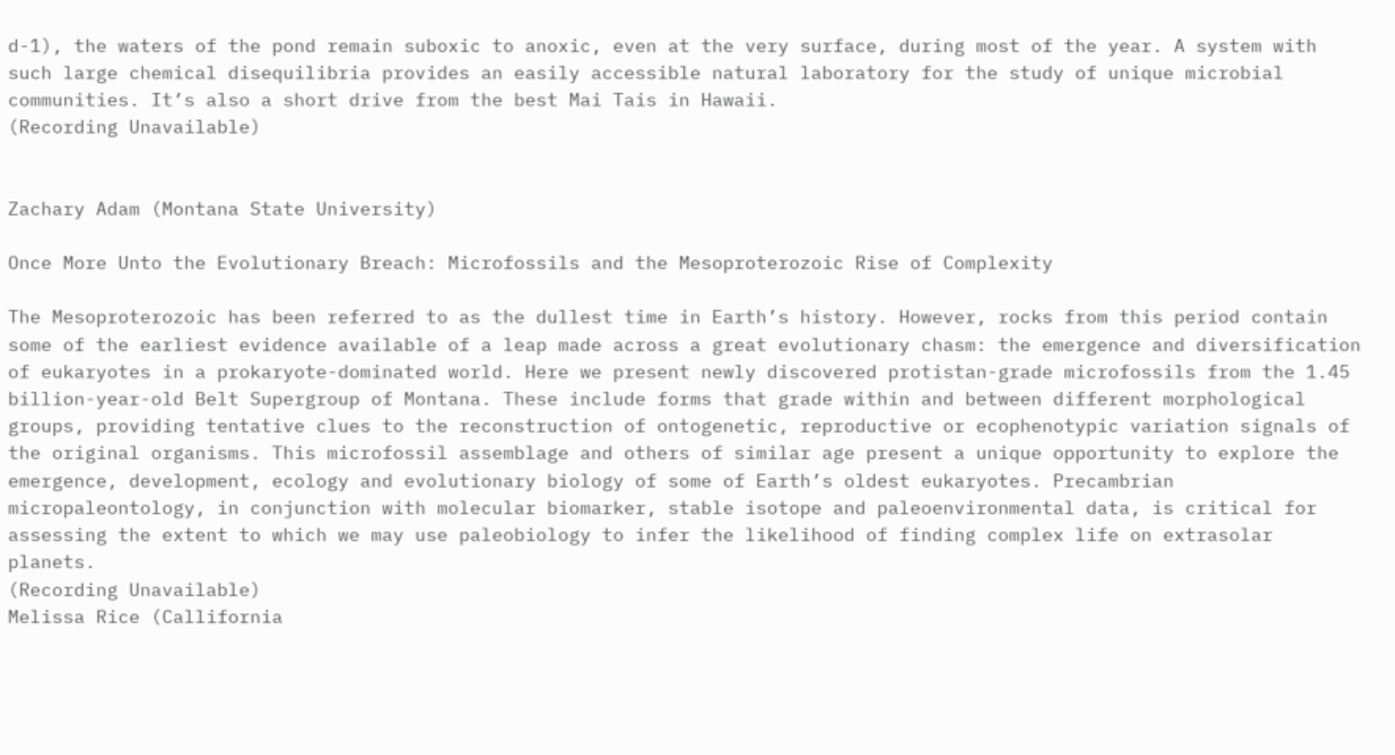d-1), the waters of the pond remain suboxic to anoxic, even at the very surface, during most of the year. A system with such large chemical disequilibria provides an easily accessible natural laboratory for the study of unique microbial communities. It’s also a short drive from the best Mai Tais in Hawaii.
(Recording Unavailable)


Zachary Adam (Montana State University)

Once More Unto the Evolutionary Breach: Microfossils and the Mesoproterozoic Rise of Complexity

The Mesoproterozoic has been referred to as the dullest time in Earth’s history. However, rocks from this period contain some of the earliest evidence available of a leap made across a great evolutionary chasm: the emergence and diversification of eukaryotes in a prokaryote-dominated world. Here we present newly discovered protistan-grade microfossils from the 1.45 billion-year-old Belt Supergroup of Montana. These include forms that grade within and between different morphological groups, providing tentative clues to the reconstruction of ontogenetic, reproductive or ecophenotypic variation signals of the original organisms. This microfossil assemblage and others of similar age present a unique opportunity to explore the emergence, development, ecology and evolutionary biology of some of Earth’s oldest eukaryotes. Precambrian micropaleontology, in conjunction with molecular biomarker, stable isotope and paleoenvironmental data, is critical for assessing the extent to which we may use paleobiology to infer the likelihood of finding complex life on extrasolar planets.
(Recording Unavailable)
Melissa Rice (Callifornia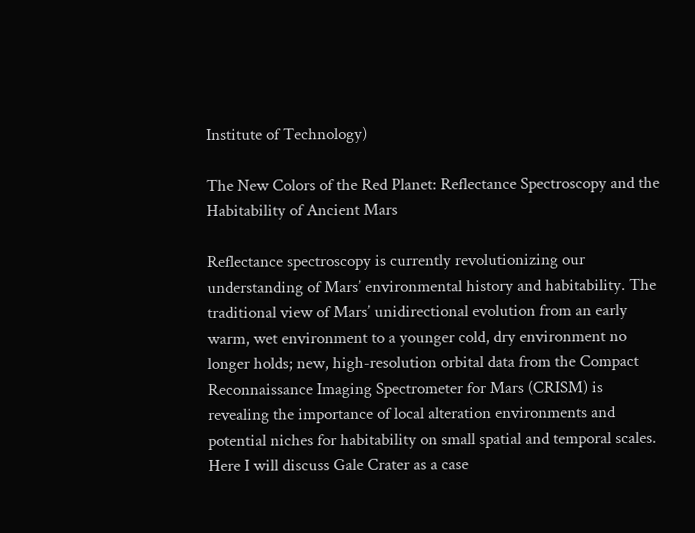Institute of Technology)

The New Colors of the Red Planet: Reflectance Spectroscopy and the Habitability of Ancient Mars

Reflectance spectroscopy is currently revolutionizing our understanding of Mars’ environmental history and habitability. The traditional view of Mars’ unidirectional evolution from an early warm, wet environment to a younger cold, dry environment no longer holds; new, high-resolution orbital data from the Compact Reconnaissance Imaging Spectrometer for Mars (CRISM) is revealing the importance of local alteration environments and potential niches for habitability on small spatial and temporal scales. Here I will discuss Gale Crater as a case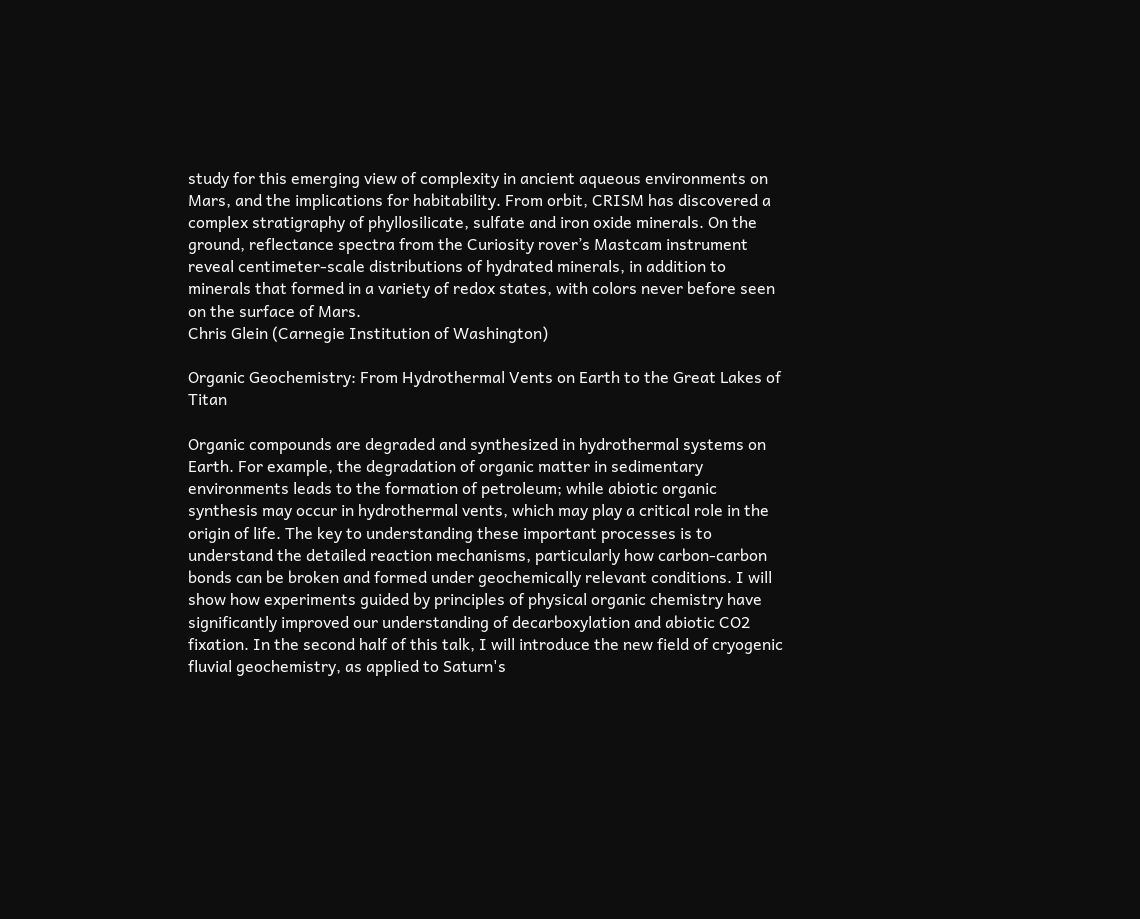study for this emerging view of complexity in ancient aqueous environments on Mars, and the implications for habitability. From orbit, CRISM has discovered a complex stratigraphy of phyllosilicate, sulfate and iron oxide minerals. On the ground, reflectance spectra from the Curiosity rover’s Mastcam instrument reveal centimeter-scale distributions of hydrated minerals, in addition to minerals that formed in a variety of redox states, with colors never before seen on the surface of Mars.
Chris Glein (Carnegie Institution of Washington)

Organic Geochemistry: From Hydrothermal Vents on Earth to the Great Lakes of Titan

Organic compounds are degraded and synthesized in hydrothermal systems on Earth. For example, the degradation of organic matter in sedimentary environments leads to the formation of petroleum; while abiotic organic synthesis may occur in hydrothermal vents, which may play a critical role in the origin of life. The key to understanding these important processes is to understand the detailed reaction mechanisms, particularly how carbon-carbon bonds can be broken and formed under geochemically relevant conditions. I will show how experiments guided by principles of physical organic chemistry have significantly improved our understanding of decarboxylation and abiotic CO2 fixation. In the second half of this talk, I will introduce the new field of cryogenic fluvial geochemistry, as applied to Saturn's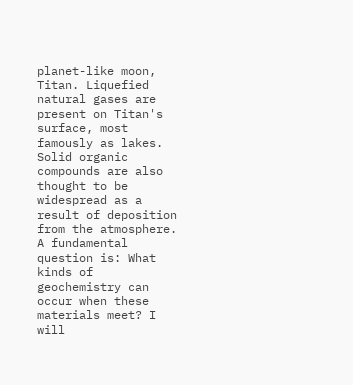planet-like moon, Titan. Liquefied natural gases are present on Titan's surface, most famously as lakes. Solid organic compounds are also thought to be widespread as a result of deposition from the atmosphere. A fundamental question is: What kinds of geochemistry can occur when these materials meet? I will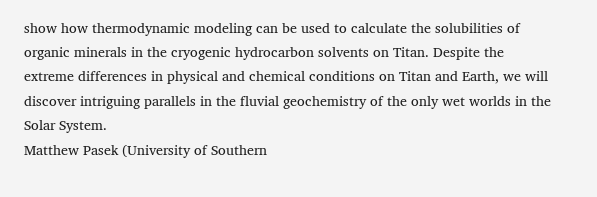show how thermodynamic modeling can be used to calculate the solubilities of organic minerals in the cryogenic hydrocarbon solvents on Titan. Despite the extreme differences in physical and chemical conditions on Titan and Earth, we will discover intriguing parallels in the fluvial geochemistry of the only wet worlds in the Solar System.
Matthew Pasek (University of Southern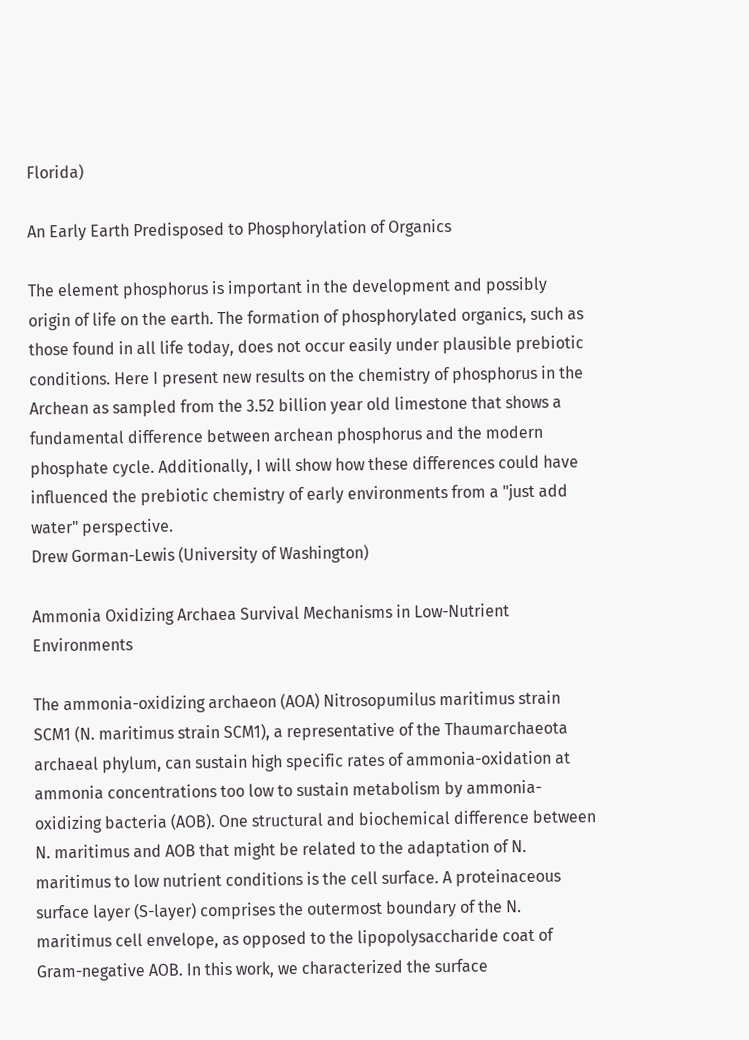Florida)

An Early Earth Predisposed to Phosphorylation of Organics

The element phosphorus is important in the development and possibly origin of life on the earth. The formation of phosphorylated organics, such as those found in all life today, does not occur easily under plausible prebiotic conditions. Here I present new results on the chemistry of phosphorus in the Archean as sampled from the 3.52 billion year old limestone that shows a fundamental difference between archean phosphorus and the modern phosphate cycle. Additionally, I will show how these differences could have influenced the prebiotic chemistry of early environments from a "just add water" perspective.
Drew Gorman-Lewis (University of Washington)

Ammonia Oxidizing Archaea Survival Mechanisms in Low-Nutrient Environments

The ammonia-oxidizing archaeon (AOA) Nitrosopumilus maritimus strain SCM1 (N. maritimus strain SCM1), a representative of the Thaumarchaeota archaeal phylum, can sustain high specific rates of ammonia-oxidation at ammonia concentrations too low to sustain metabolism by ammonia-oxidizing bacteria (AOB). One structural and biochemical difference between N. maritimus and AOB that might be related to the adaptation of N. maritimus to low nutrient conditions is the cell surface. A proteinaceous surface layer (S-layer) comprises the outermost boundary of the N. maritimus cell envelope, as opposed to the lipopolysaccharide coat of Gram-negative AOB. In this work, we characterized the surface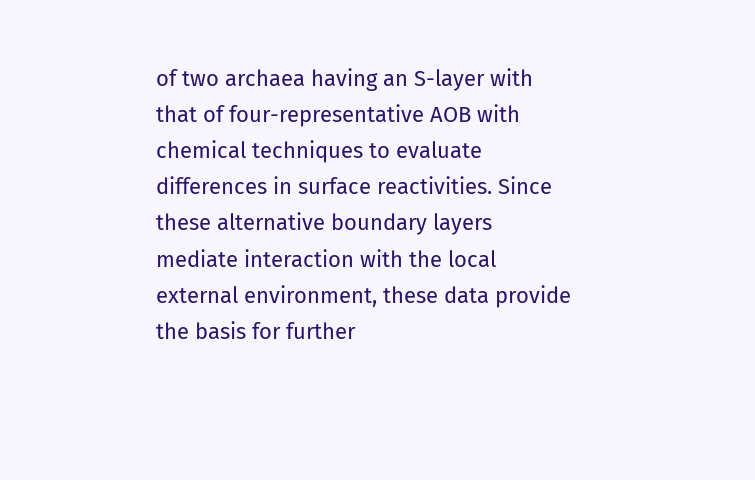of two archaea having an S-layer with that of four-representative AOB with chemical techniques to evaluate differences in surface reactivities. Since these alternative boundary layers mediate interaction with the local external environment, these data provide the basis for further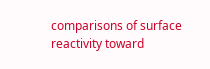comparisons of surface reactivity toward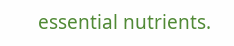essential nutrients.